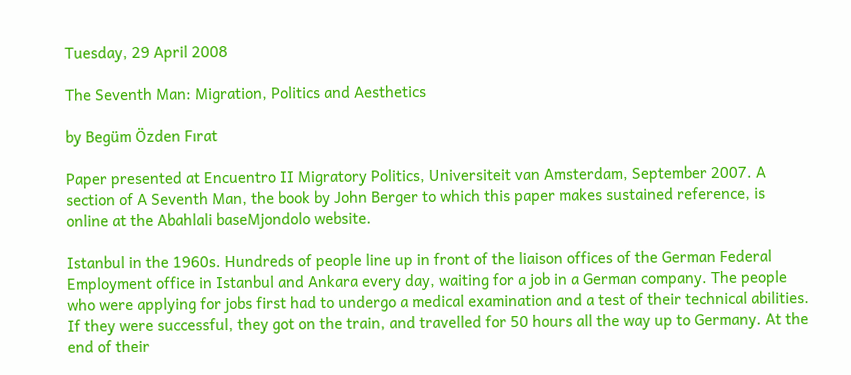Tuesday, 29 April 2008

The Seventh Man: Migration, Politics and Aesthetics

by Begüm Özden Fırat

Paper presented at Encuentro II Migratory Politics, Universiteit van Amsterdam, September 2007. A section of A Seventh Man, the book by John Berger to which this paper makes sustained reference, is online at the Abahlali baseMjondolo website.

Istanbul in the 1960s. Hundreds of people line up in front of the liaison offices of the German Federal Employment office in Istanbul and Ankara every day, waiting for a job in a German company. The people who were applying for jobs first had to undergo a medical examination and a test of their technical abilities. If they were successful, they got on the train, and travelled for 50 hours all the way up to Germany. At the end of their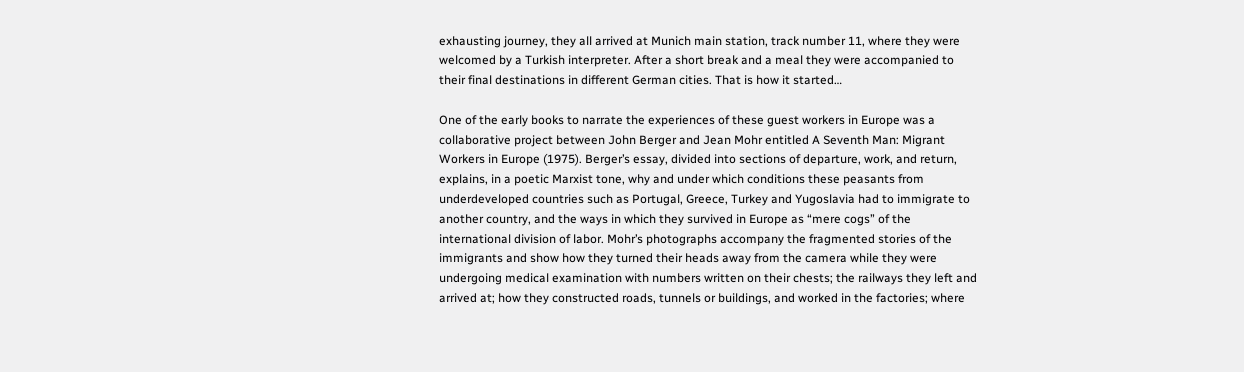exhausting journey, they all arrived at Munich main station, track number 11, where they were welcomed by a Turkish interpreter. After a short break and a meal they were accompanied to their final destinations in different German cities. That is how it started…

One of the early books to narrate the experiences of these guest workers in Europe was a collaborative project between John Berger and Jean Mohr entitled A Seventh Man: Migrant Workers in Europe (1975). Berger’s essay, divided into sections of departure, work, and return, explains, in a poetic Marxist tone, why and under which conditions these peasants from underdeveloped countries such as Portugal, Greece, Turkey and Yugoslavia had to immigrate to another country, and the ways in which they survived in Europe as “mere cogs” of the international division of labor. Mohr’s photographs accompany the fragmented stories of the immigrants and show how they turned their heads away from the camera while they were undergoing medical examination with numbers written on their chests; the railways they left and arrived at; how they constructed roads, tunnels or buildings, and worked in the factories; where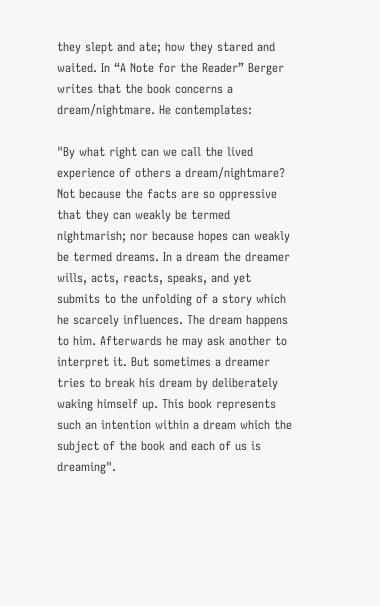they slept and ate; how they stared and waited. In “A Note for the Reader” Berger writes that the book concerns a dream/nightmare. He contemplates:

"By what right can we call the lived experience of others a dream/nightmare? Not because the facts are so oppressive that they can weakly be termed nightmarish; nor because hopes can weakly be termed dreams. In a dream the dreamer wills, acts, reacts, speaks, and yet submits to the unfolding of a story which he scarcely influences. The dream happens to him. Afterwards he may ask another to interpret it. But sometimes a dreamer tries to break his dream by deliberately waking himself up. This book represents such an intention within a dream which the subject of the book and each of us is dreaming".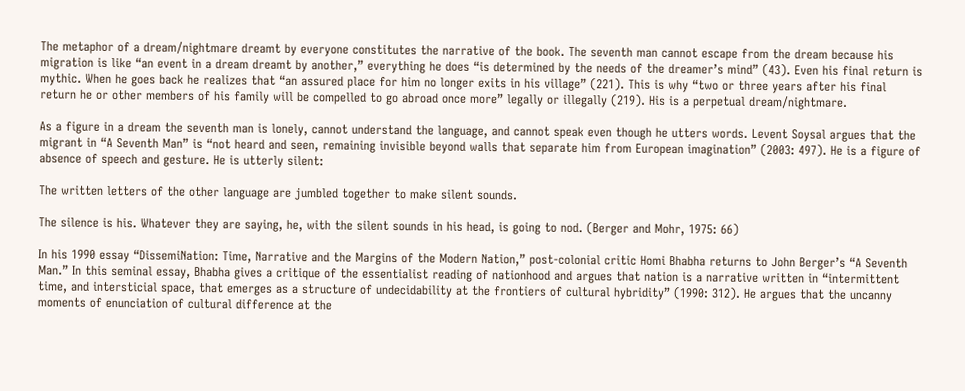The metaphor of a dream/nightmare dreamt by everyone constitutes the narrative of the book. The seventh man cannot escape from the dream because his migration is like “an event in a dream dreamt by another,” everything he does “is determined by the needs of the dreamer’s mind” (43). Even his final return is mythic. When he goes back he realizes that “an assured place for him no longer exits in his village” (221). This is why “two or three years after his final return he or other members of his family will be compelled to go abroad once more” legally or illegally (219). His is a perpetual dream/nightmare.

As a figure in a dream the seventh man is lonely, cannot understand the language, and cannot speak even though he utters words. Levent Soysal argues that the migrant in “A Seventh Man” is “not heard and seen, remaining invisible beyond walls that separate him from European imagination” (2003: 497). He is a figure of absence of speech and gesture. He is utterly silent:

The written letters of the other language are jumbled together to make silent sounds.

The silence is his. Whatever they are saying, he, with the silent sounds in his head, is going to nod. (Berger and Mohr, 1975: 66)

In his 1990 essay “DissemiNation: Time, Narrative and the Margins of the Modern Nation,” post-colonial critic Homi Bhabha returns to John Berger’s “A Seventh Man.” In this seminal essay, Bhabha gives a critique of the essentialist reading of nationhood and argues that nation is a narrative written in “intermittent time, and intersticial space, that emerges as a structure of undecidability at the frontiers of cultural hybridity” (1990: 312). He argues that the uncanny moments of enunciation of cultural difference at the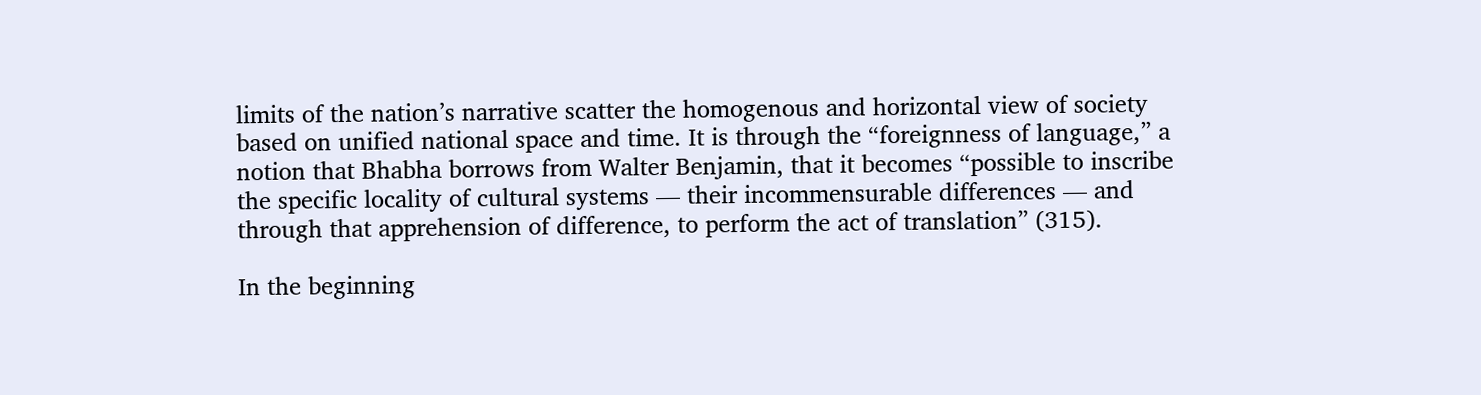limits of the nation’s narrative scatter the homogenous and horizontal view of society based on unified national space and time. It is through the “foreignness of language,” a notion that Bhabha borrows from Walter Benjamin, that it becomes “possible to inscribe the specific locality of cultural systems — their incommensurable differences — and through that apprehension of difference, to perform the act of translation” (315).

In the beginning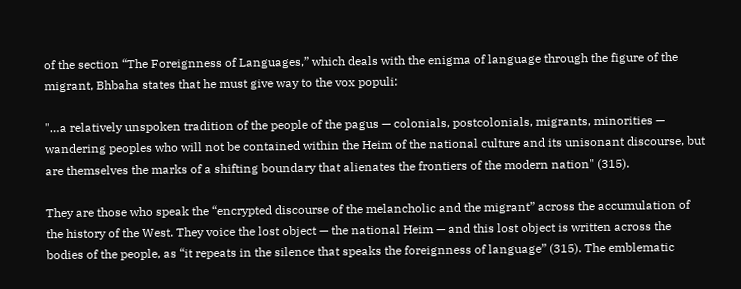of the section “The Foreignness of Languages,” which deals with the enigma of language through the figure of the migrant, Bhbaha states that he must give way to the vox populi:

"…a relatively unspoken tradition of the people of the pagus — colonials, postcolonials, migrants, minorities — wandering peoples who will not be contained within the Heim of the national culture and its unisonant discourse, but are themselves the marks of a shifting boundary that alienates the frontiers of the modern nation" (315).

They are those who speak the “encrypted discourse of the melancholic and the migrant” across the accumulation of the history of the West. They voice the lost object — the national Heim — and this lost object is written across the bodies of the people, as “it repeats in the silence that speaks the foreignness of language” (315). The emblematic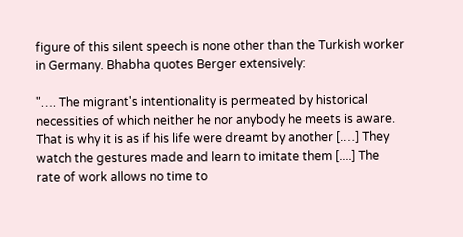figure of this silent speech is none other than the Turkish worker in Germany. Bhabha quotes Berger extensively:

"…. The migrant's intentionality is permeated by historical necessities of which neither he nor anybody he meets is aware. That is why it is as if his life were dreamt by another [.…] They watch the gestures made and learn to imitate them [....] The rate of work allows no time to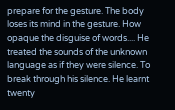prepare for the gesture. The body loses its mind in the gesture. How opaque the disguise of words.... He treated the sounds of the unknown language as if they were silence. To break through his silence. He learnt twenty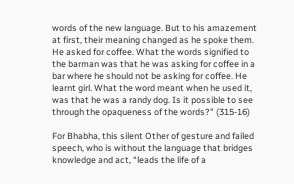words of the new language. But to his amazement at first, their meaning changed as he spoke them. He asked for coffee. What the words signified to the barman was that he was asking for coffee in a bar where he should not be asking for coffee. He learnt girl. What the word meant when he used it, was that he was a randy dog. Is it possible to see through the opaqueness of the words?" (315-16)

For Bhabha, this silent Other of gesture and failed speech, who is without the language that bridges knowledge and act, “leads the life of a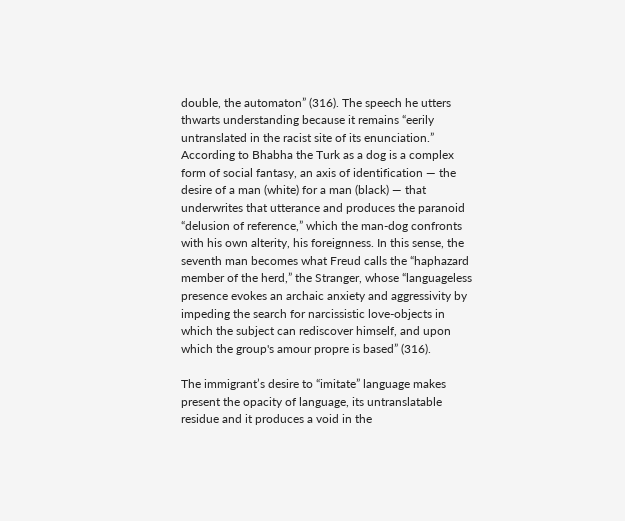double, the automaton” (316). The speech he utters thwarts understanding because it remains “eerily untranslated in the racist site of its enunciation.” According to Bhabha the Turk as a dog is a complex form of social fantasy, an axis of identification — the desire of a man (white) for a man (black) — that underwrites that utterance and produces the paranoid “delusion of reference,” which the man-dog confronts with his own alterity, his foreignness. In this sense, the seventh man becomes what Freud calls the “haphazard member of the herd,” the Stranger, whose “languageless presence evokes an archaic anxiety and aggressivity by impeding the search for narcissistic love-objects in which the subject can rediscover himself, and upon which the group's amour propre is based” (316).

The immigrant’s desire to “imitate” language makes present the opacity of language, its untranslatable residue and it produces a void in the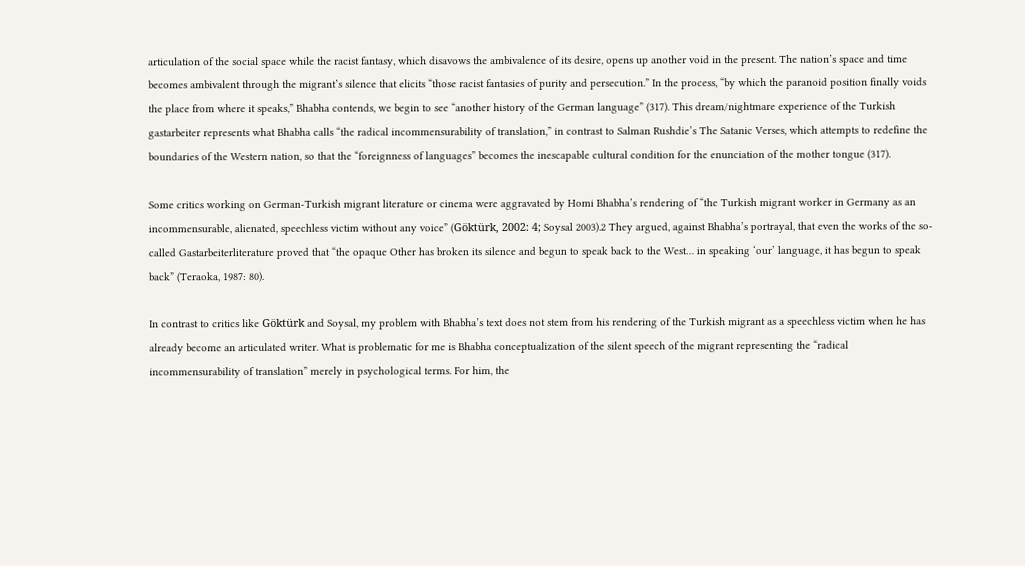articulation of the social space while the racist fantasy, which disavows the ambivalence of its desire, opens up another void in the present. The nation’s space and time becomes ambivalent through the migrant’s silence that elicits “those racist fantasies of purity and persecution.” In the process, “by which the paranoid position finally voids the place from where it speaks,” Bhabha contends, we begin to see “another history of the German language” (317). This dream/nightmare experience of the Turkish gastarbeiter represents what Bhabha calls “the radical incommensurability of translation,” in contrast to Salman Rushdie’s The Satanic Verses, which attempts to redefine the boundaries of the Western nation, so that the “foreignness of languages” becomes the inescapable cultural condition for the enunciation of the mother tongue (317).

Some critics working on German-Turkish migrant literature or cinema were aggravated by Homi Bhabha’s rendering of “the Turkish migrant worker in Germany as an incommensurable, alienated, speechless victim without any voice” (Göktürk, 2002: 4; Soysal 2003).2 They argued, against Bhabha’s portrayal, that even the works of the so-called Gastarbeiterliterature proved that “the opaque Other has broken its silence and begun to speak back to the West… in speaking ‘our’ language, it has begun to speak back” (Teraoka, 1987: 80).

In contrast to critics like Göktürk and Soysal, my problem with Bhabha’s text does not stem from his rendering of the Turkish migrant as a speechless victim when he has already become an articulated writer. What is problematic for me is Bhabha conceptualization of the silent speech of the migrant representing the “radical incommensurability of translation” merely in psychological terms. For him, the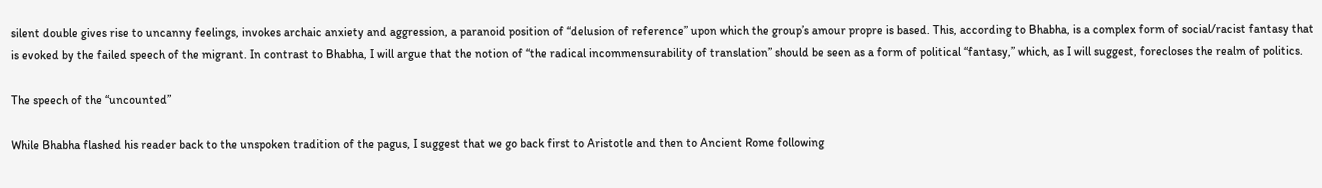silent double gives rise to uncanny feelings, invokes archaic anxiety and aggression, a paranoid position of “delusion of reference” upon which the group’s amour propre is based. This, according to Bhabha, is a complex form of social/racist fantasy that is evoked by the failed speech of the migrant. In contrast to Bhabha, I will argue that the notion of “the radical incommensurability of translation” should be seen as a form of political “fantasy,” which, as I will suggest, forecloses the realm of politics.

The speech of the “uncounted”

While Bhabha flashed his reader back to the unspoken tradition of the pagus, I suggest that we go back first to Aristotle and then to Ancient Rome following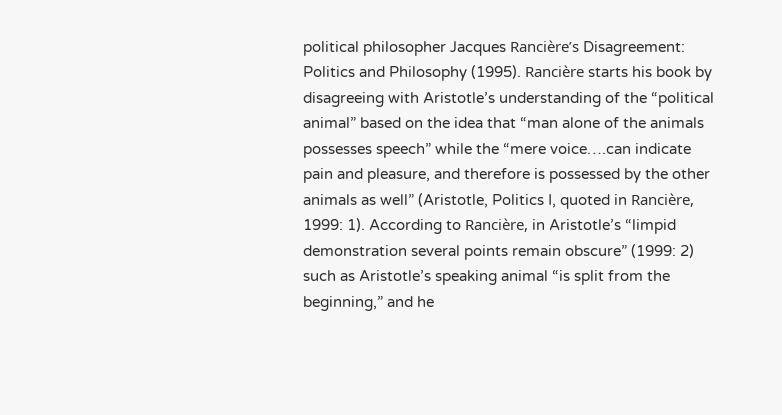political philosopher Jacques Rancière’s Disagreement: Politics and Philosophy (1995). Rancière starts his book by disagreeing with Aristotle’s understanding of the “political animal” based on the idea that “man alone of the animals possesses speech” while the “mere voice….can indicate pain and pleasure, and therefore is possessed by the other animals as well” (Aristotle, Politics I, quoted in Rancière, 1999: 1). According to Rancière, in Aristotle’s “limpid demonstration several points remain obscure” (1999: 2) such as Aristotle’s speaking animal “is split from the beginning,” and he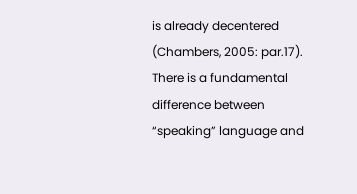is already decentered (Chambers, 2005: par.17). There is a fundamental difference between “speaking” language and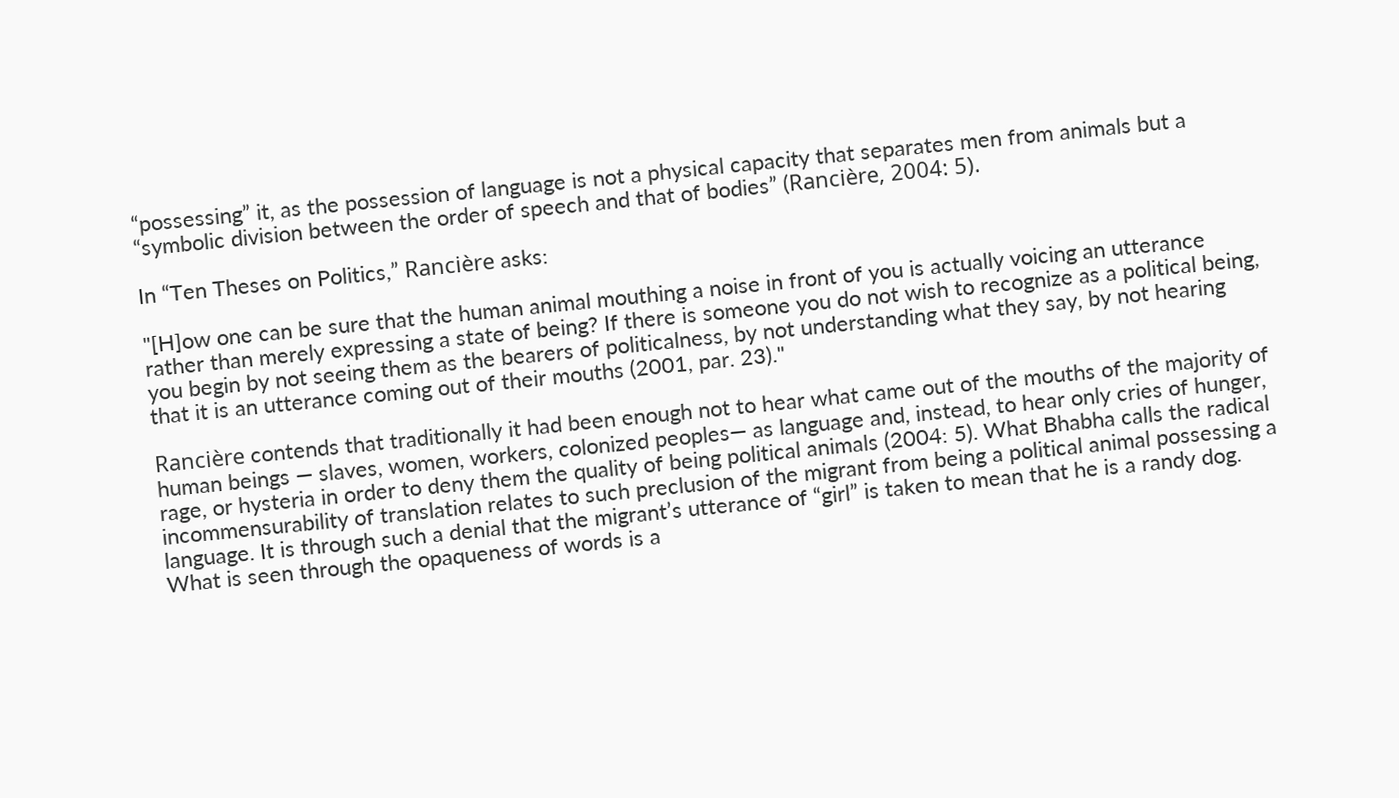“possessing” it, as the possession of language is not a physical capacity that separates men from animals but a “symbolic division between the order of speech and that of bodies” (Rancière, 2004: 5).

In “Ten Theses on Politics,” Rancière asks:

"[H]ow one can be sure that the human animal mouthing a noise in front of you is actually voicing an utterance rather than merely expressing a state of being? If there is someone you do not wish to recognize as a political being, you begin by not seeing them as the bearers of politicalness, by not understanding what they say, by not hearing that it is an utterance coming out of their mouths (2001, par. 23)."

Rancière contends that traditionally it had been enough not to hear what came out of the mouths of the majority of human beings — slaves, women, workers, colonized peoples— as language and, instead, to hear only cries of hunger, rage, or hysteria in order to deny them the quality of being political animals (2004: 5). What Bhabha calls the radical incommensurability of translation relates to such preclusion of the migrant from being a political animal possessing a language. It is through such a denial that the migrant’s utterance of “girl” is taken to mean that he is a randy dog. What is seen through the opaqueness of words is a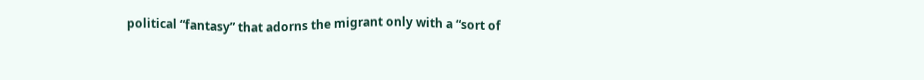political “fantasy” that adorns the migrant only with a “sort of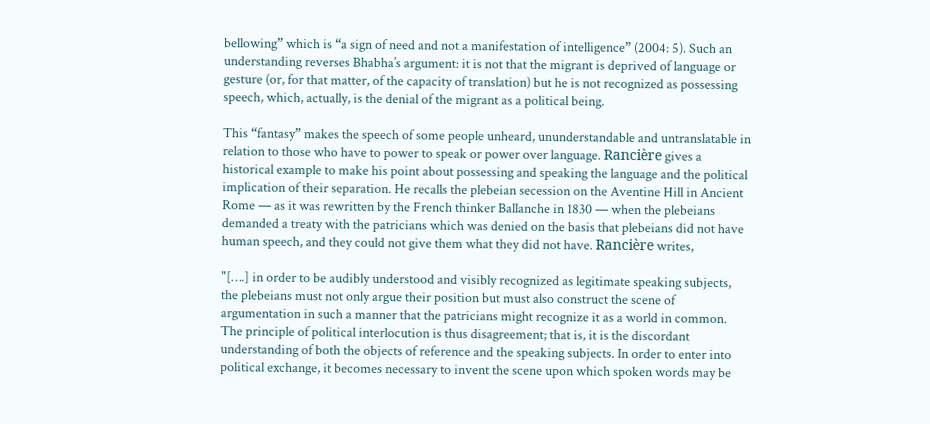bellowing” which is “a sign of need and not a manifestation of intelligence” (2004: 5). Such an understanding reverses Bhabha’s argument: it is not that the migrant is deprived of language or gesture (or, for that matter, of the capacity of translation) but he is not recognized as possessing speech, which, actually, is the denial of the migrant as a political being.

This “fantasy” makes the speech of some people unheard, ununderstandable and untranslatable in relation to those who have to power to speak or power over language. Rancière gives a historical example to make his point about possessing and speaking the language and the political implication of their separation. He recalls the plebeian secession on the Aventine Hill in Ancient Rome — as it was rewritten by the French thinker Ballanche in 1830 — when the plebeians demanded a treaty with the patricians which was denied on the basis that plebeians did not have human speech, and they could not give them what they did not have. Rancière writes,

"[….] in order to be audibly understood and visibly recognized as legitimate speaking subjects, the plebeians must not only argue their position but must also construct the scene of argumentation in such a manner that the patricians might recognize it as a world in common. The principle of political interlocution is thus disagreement; that is, it is the discordant understanding of both the objects of reference and the speaking subjects. In order to enter into political exchange, it becomes necessary to invent the scene upon which spoken words may be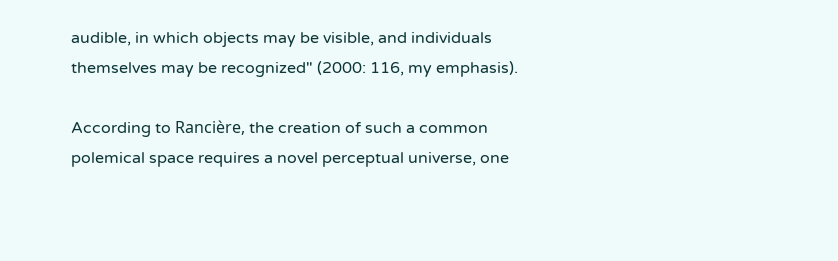audible, in which objects may be visible, and individuals themselves may be recognized" (2000: 116, my emphasis).

According to Rancière, the creation of such a common polemical space requires a novel perceptual universe, one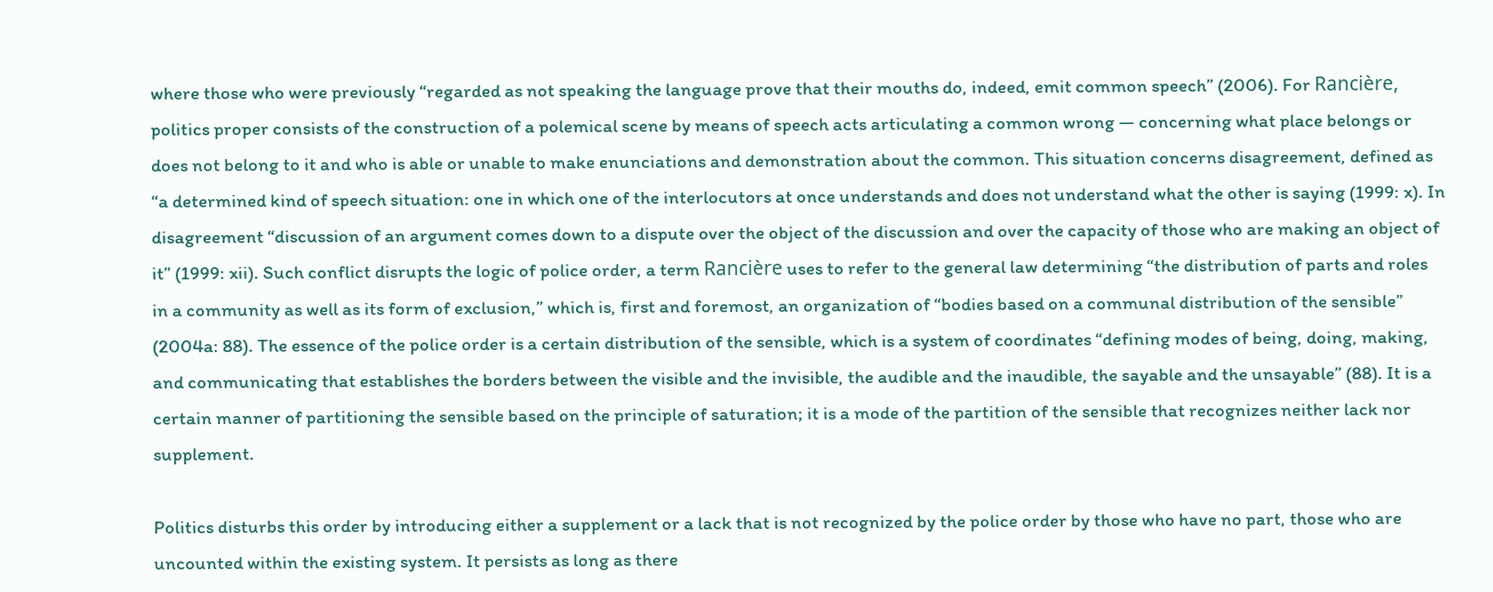where those who were previously “regarded as not speaking the language prove that their mouths do, indeed, emit common speech” (2006). For Rancière, politics proper consists of the construction of a polemical scene by means of speech acts articulating a common wrong — concerning what place belongs or does not belong to it and who is able or unable to make enunciations and demonstration about the common. This situation concerns disagreement, defined as “a determined kind of speech situation: one in which one of the interlocutors at once understands and does not understand what the other is saying (1999: x). In disagreement “discussion of an argument comes down to a dispute over the object of the discussion and over the capacity of those who are making an object of it” (1999: xii). Such conflict disrupts the logic of police order, a term Rancière uses to refer to the general law determining “the distribution of parts and roles in a community as well as its form of exclusion,” which is, first and foremost, an organization of “bodies based on a communal distribution of the sensible” (2004a: 88). The essence of the police order is a certain distribution of the sensible, which is a system of coordinates “defining modes of being, doing, making, and communicating that establishes the borders between the visible and the invisible, the audible and the inaudible, the sayable and the unsayable” (88). It is a certain manner of partitioning the sensible based on the principle of saturation; it is a mode of the partition of the sensible that recognizes neither lack nor supplement.

Politics disturbs this order by introducing either a supplement or a lack that is not recognized by the police order by those who have no part, those who are uncounted within the existing system. It persists as long as there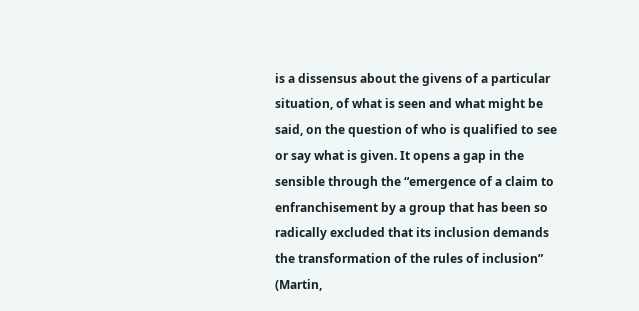is a dissensus about the givens of a particular situation, of what is seen and what might be said, on the question of who is qualified to see or say what is given. It opens a gap in the sensible through the “emergence of a claim to enfranchisement by a group that has been so radically excluded that its inclusion demands the transformation of the rules of inclusion” (Martin,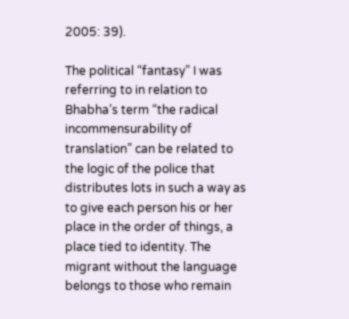2005: 39).

The political “fantasy” I was referring to in relation to Bhabha’s term “the radical incommensurability of translation” can be related to the logic of the police that distributes lots in such a way as to give each person his or her place in the order of things, a place tied to identity. The migrant without the language belongs to those who remain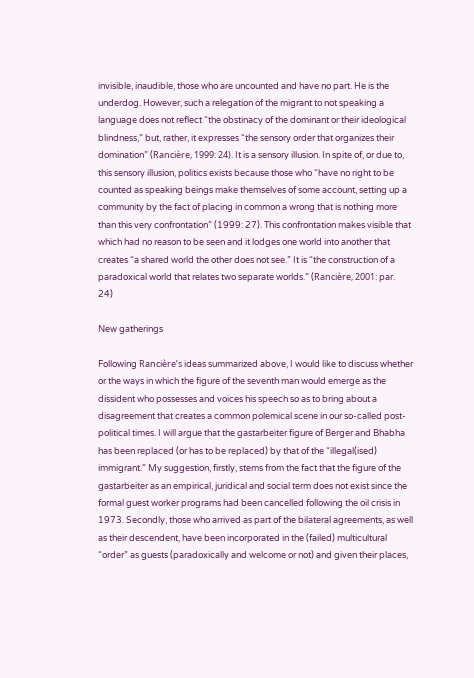invisible, inaudible, those who are uncounted and have no part. He is the underdog. However, such a relegation of the migrant to not speaking a language does not reflect “the obstinacy of the dominant or their ideological blindness,” but, rather, it expresses “the sensory order that organizes their domination” (Rancière, 1999: 24). It is a sensory illusion. In spite of, or due to, this sensory illusion, politics exists because those who “have no right to be counted as speaking beings make themselves of some account, setting up a community by the fact of placing in common a wrong that is nothing more than this very confrontation” (1999: 27). This confrontation makes visible that which had no reason to be seen and it lodges one world into another that creates “a shared world the other does not see.” It is “the construction of a paradoxical world that relates two separate worlds.” (Rancière, 2001: par. 24)

New gatherings

Following Rancière’s ideas summarized above, I would like to discuss whether or the ways in which the figure of the seventh man would emerge as the dissident who possesses and voices his speech so as to bring about a disagreement that creates a common polemical scene in our so-called post-political times. I will argue that the gastarbeiter figure of Berger and Bhabha has been replaced (or has to be replaced) by that of the “illegal(ised) immigrant.” My suggestion, firstly, stems from the fact that the figure of the gastarbeiter as an empirical, juridical and social term does not exist since the formal guest worker programs had been cancelled following the oil crisis in 1973. Secondly, those who arrived as part of the bilateral agreements, as well as their descendent, have been incorporated in the (failed) multicultural “order” as guests (paradoxically and welcome or not) and given their places,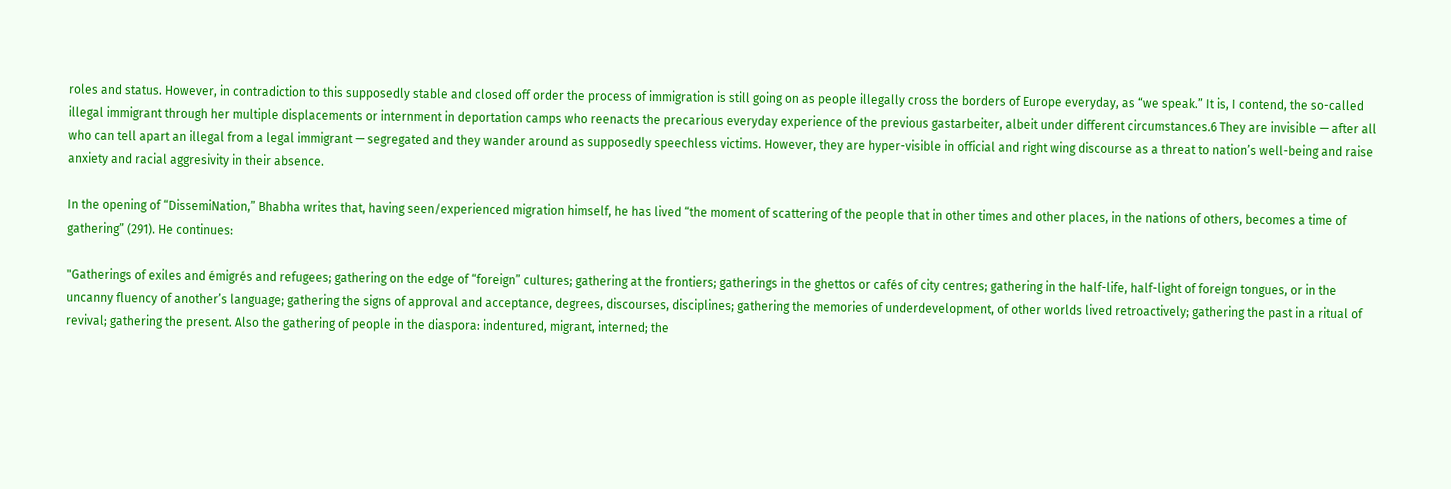roles and status. However, in contradiction to this supposedly stable and closed off order the process of immigration is still going on as people illegally cross the borders of Europe everyday, as “we speak.” It is, I contend, the so-called illegal immigrant through her multiple displacements or internment in deportation camps who reenacts the precarious everyday experience of the previous gastarbeiter, albeit under different circumstances.6 They are invisible — after all who can tell apart an illegal from a legal immigrant — segregated and they wander around as supposedly speechless victims. However, they are hyper-visible in official and right wing discourse as a threat to nation’s well-being and raise anxiety and racial aggresivity in their absence.

In the opening of “DissemiNation,” Bhabha writes that, having seen/experienced migration himself, he has lived “the moment of scattering of the people that in other times and other places, in the nations of others, becomes a time of gathering” (291). He continues:

"Gatherings of exiles and émigrés and refugees; gathering on the edge of “foreign” cultures; gathering at the frontiers; gatherings in the ghettos or cafés of city centres; gathering in the half-life, half-light of foreign tongues, or in the uncanny fluency of another’s language; gathering the signs of approval and acceptance, degrees, discourses, disciplines; gathering the memories of underdevelopment, of other worlds lived retroactively; gathering the past in a ritual of revival; gathering the present. Also the gathering of people in the diaspora: indentured, migrant, interned; the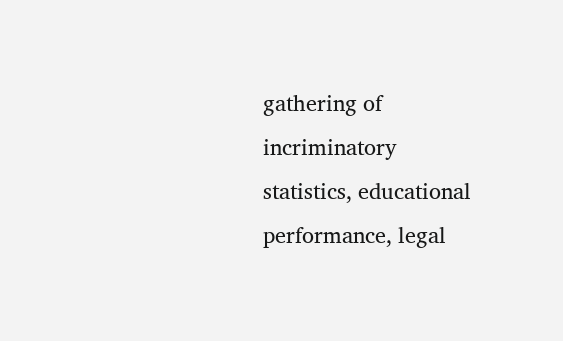gathering of incriminatory statistics, educational performance, legal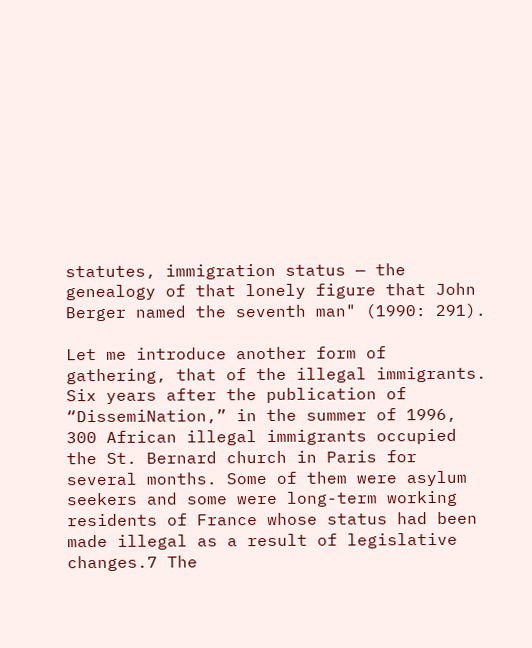statutes, immigration status — the genealogy of that lonely figure that John Berger named the seventh man" (1990: 291).

Let me introduce another form of gathering, that of the illegal immigrants. Six years after the publication of “DissemiNation,” in the summer of 1996, 300 African illegal immigrants occupied the St. Bernard church in Paris for several months. Some of them were asylum seekers and some were long-term working residents of France whose status had been made illegal as a result of legislative changes.7 The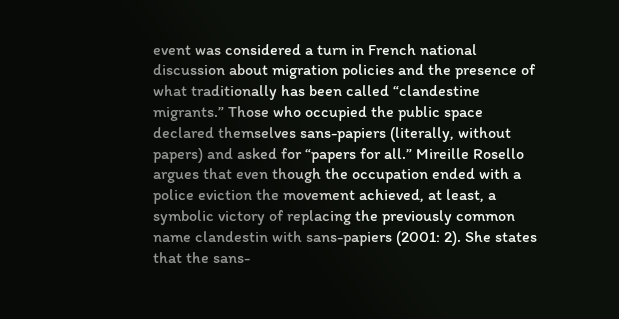event was considered a turn in French national discussion about migration policies and the presence of what traditionally has been called “clandestine migrants.” Those who occupied the public space declared themselves sans-papiers (literally, without papers) and asked for “papers for all.” Mireille Rosello argues that even though the occupation ended with a police eviction the movement achieved, at least, a symbolic victory of replacing the previously common name clandestin with sans-papiers (2001: 2). She states that the sans-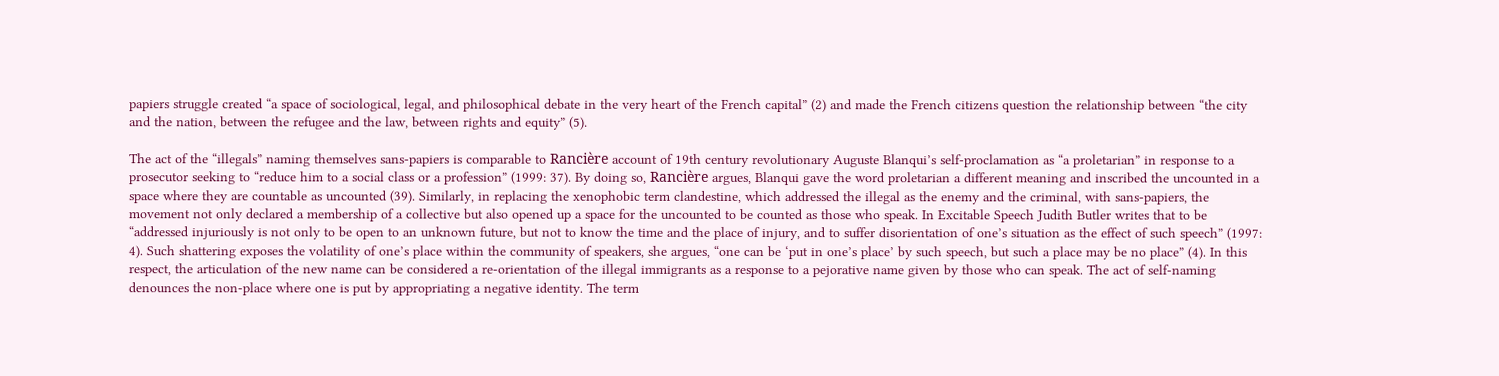papiers struggle created “a space of sociological, legal, and philosophical debate in the very heart of the French capital” (2) and made the French citizens question the relationship between “the city and the nation, between the refugee and the law, between rights and equity” (5).

The act of the “illegals” naming themselves sans-papiers is comparable to Rancière account of 19th century revolutionary Auguste Blanqui’s self-proclamation as “a proletarian” in response to a prosecutor seeking to “reduce him to a social class or a profession” (1999: 37). By doing so, Rancière argues, Blanqui gave the word proletarian a different meaning and inscribed the uncounted in a space where they are countable as uncounted (39). Similarly, in replacing the xenophobic term clandestine, which addressed the illegal as the enemy and the criminal, with sans-papiers, the movement not only declared a membership of a collective but also opened up a space for the uncounted to be counted as those who speak. In Excitable Speech Judith Butler writes that to be “addressed injuriously is not only to be open to an unknown future, but not to know the time and the place of injury, and to suffer disorientation of one’s situation as the effect of such speech” (1997: 4). Such shattering exposes the volatility of one’s place within the community of speakers, she argues, “one can be ‘put in one’s place’ by such speech, but such a place may be no place” (4). In this respect, the articulation of the new name can be considered a re-orientation of the illegal immigrants as a response to a pejorative name given by those who can speak. The act of self-naming denounces the non-place where one is put by appropriating a negative identity. The term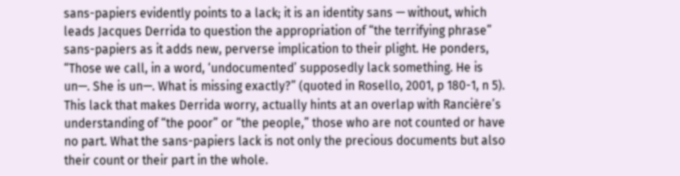sans-papiers evidently points to a lack; it is an identity sans — without, which leads Jacques Derrida to question the appropriation of “the terrifying phrase” sans-papiers as it adds new, perverse implication to their plight. He ponders, “Those we call, in a word, ‘undocumented’ supposedly lack something. He is un—. She is un—. What is missing exactly?” (quoted in Rosello, 2001, p 180-1, n 5). This lack that makes Derrida worry, actually hints at an overlap with Rancière’s understanding of “the poor” or “the people,” those who are not counted or have no part. What the sans-papiers lack is not only the precious documents but also their count or their part in the whole.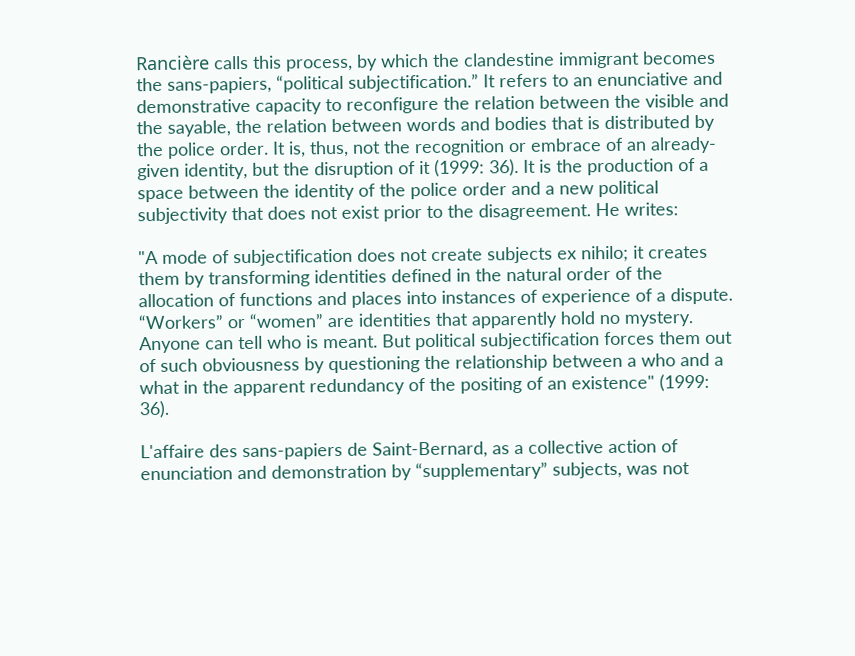Rancière calls this process, by which the clandestine immigrant becomes the sans-papiers, “political subjectification.” It refers to an enunciative and demonstrative capacity to reconfigure the relation between the visible and the sayable, the relation between words and bodies that is distributed by the police order. It is, thus, not the recognition or embrace of an already-given identity, but the disruption of it (1999: 36). It is the production of a space between the identity of the police order and a new political subjectivity that does not exist prior to the disagreement. He writes:

"A mode of subjectification does not create subjects ex nihilo; it creates them by transforming identities defined in the natural order of the allocation of functions and places into instances of experience of a dispute. “Workers” or “women” are identities that apparently hold no mystery. Anyone can tell who is meant. But political subjectification forces them out of such obviousness by questioning the relationship between a who and a what in the apparent redundancy of the positing of an existence" (1999: 36).

L'affaire des sans-papiers de Saint-Bernard, as a collective action of enunciation and demonstration by “supplementary” subjects, was not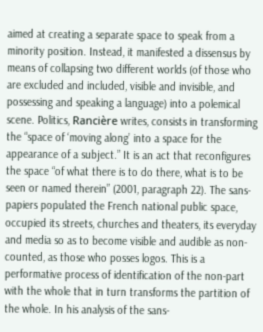aimed at creating a separate space to speak from a minority position. Instead, it manifested a dissensus by means of collapsing two different worlds (of those who are excluded and included, visible and invisible, and possessing and speaking a language) into a polemical scene. Politics, Rancière writes, consists in transforming the “space of ‘moving along’ into a space for the appearance of a subject.” It is an act that reconfigures the space “of what there is to do there, what is to be seen or named therein” (2001, paragraph 22). The sans-papiers populated the French national public space, occupied its streets, churches and theaters, its everyday and media so as to become visible and audible as non-counted, as those who posses logos. This is a performative process of identification of the non-part with the whole that in turn transforms the partition of the whole. In his analysis of the sans-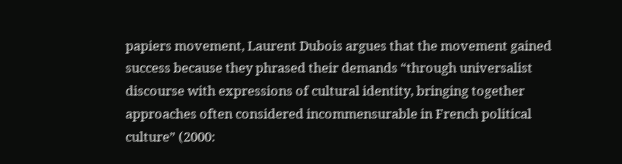papiers movement, Laurent Dubois argues that the movement gained success because they phrased their demands “through universalist discourse with expressions of cultural identity, bringing together approaches often considered incommensurable in French political culture” (2000: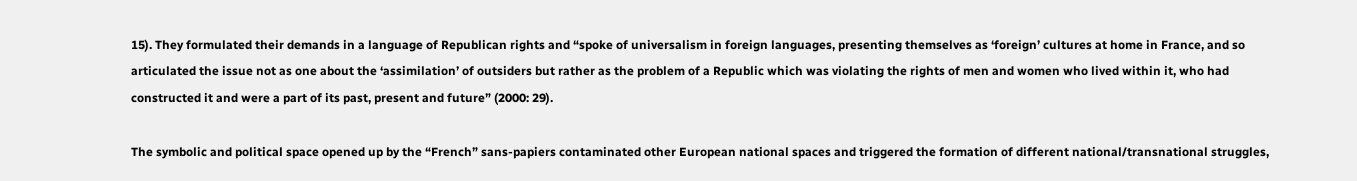15). They formulated their demands in a language of Republican rights and “spoke of universalism in foreign languages, presenting themselves as ‘foreign’ cultures at home in France, and so articulated the issue not as one about the ‘assimilation’ of outsiders but rather as the problem of a Republic which was violating the rights of men and women who lived within it, who had constructed it and were a part of its past, present and future” (2000: 29).

The symbolic and political space opened up by the “French” sans-papiers contaminated other European national spaces and triggered the formation of different national/transnational struggles,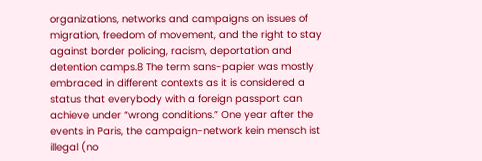organizations, networks and campaigns on issues of migration, freedom of movement, and the right to stay against border policing, racism, deportation and detention camps.8 The term sans-papier was mostly embraced in different contexts as it is considered a status that everybody with a foreign passport can achieve under “wrong conditions.” One year after the events in Paris, the campaign-network kein mensch ist illegal (no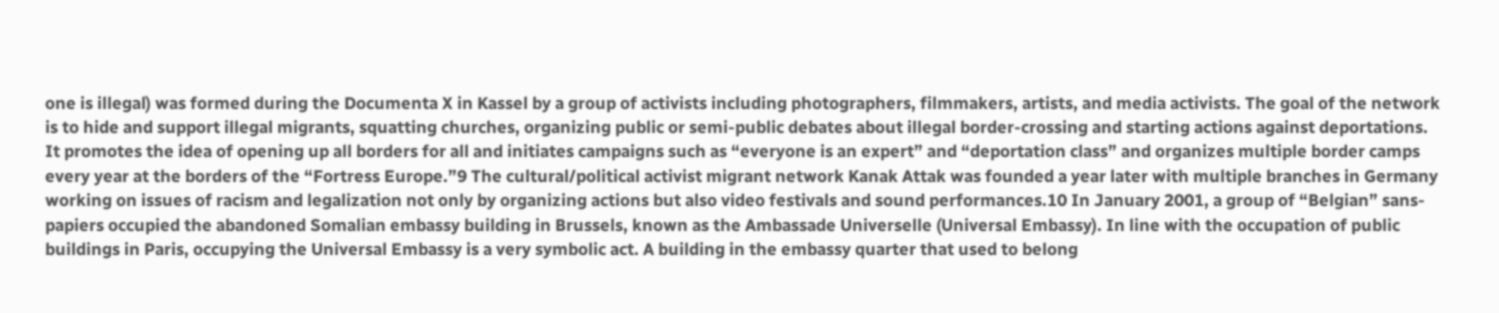one is illegal) was formed during the Documenta X in Kassel by a group of activists including photographers, filmmakers, artists, and media activists. The goal of the network is to hide and support illegal migrants, squatting churches, organizing public or semi-public debates about illegal border-crossing and starting actions against deportations. It promotes the idea of opening up all borders for all and initiates campaigns such as “everyone is an expert” and “deportation class” and organizes multiple border camps every year at the borders of the “Fortress Europe.”9 The cultural/political activist migrant network Kanak Attak was founded a year later with multiple branches in Germany working on issues of racism and legalization not only by organizing actions but also video festivals and sound performances.10 In January 2001, a group of “Belgian” sans-papiers occupied the abandoned Somalian embassy building in Brussels, known as the Ambassade Universelle (Universal Embassy). In line with the occupation of public buildings in Paris, occupying the Universal Embassy is a very symbolic act. A building in the embassy quarter that used to belong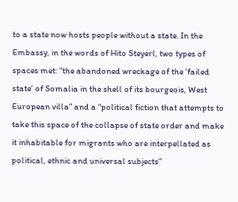to a state now hosts people without a state. In the Embassy, in the words of Hito Steyerl, two types of spaces met: “the abandoned wreckage of the ‘failed state’ of Somalia in the shell of its bourgeois, West European villa” and a “political fiction that attempts to take this space of the collapse of state order and make it inhabitable for migrants who are interpellated as political, ethnic and universal subjects”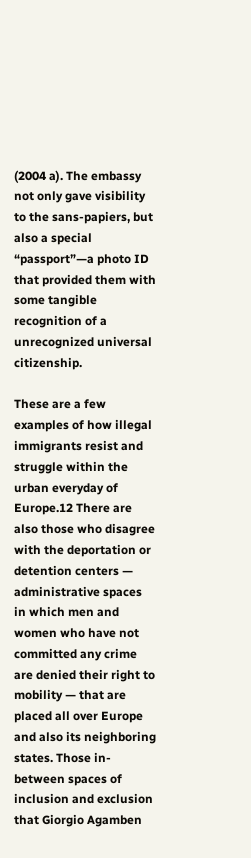(2004 a). The embassy not only gave visibility to the sans-papiers, but also a special “passport”—a photo ID that provided them with some tangible recognition of a unrecognized universal citizenship.

These are a few examples of how illegal immigrants resist and struggle within the urban everyday of Europe.12 There are also those who disagree with the deportation or detention centers — administrative spaces in which men and women who have not committed any crime are denied their right to mobility — that are placed all over Europe and also its neighboring states. Those in-between spaces of inclusion and exclusion that Giorgio Agamben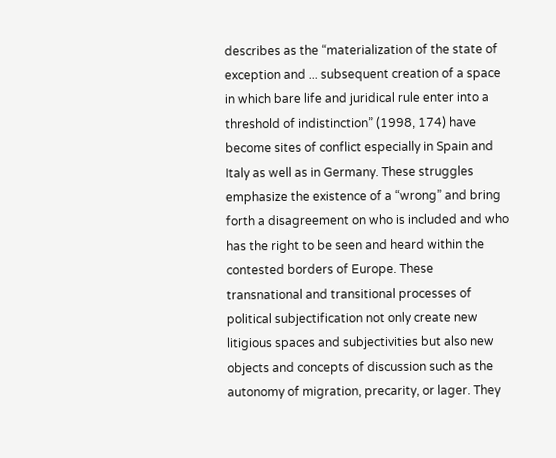describes as the “materialization of the state of exception and ... subsequent creation of a space in which bare life and juridical rule enter into a threshold of indistinction” (1998, 174) have become sites of conflict especially in Spain and Italy as well as in Germany. These struggles emphasize the existence of a “wrong” and bring forth a disagreement on who is included and who has the right to be seen and heard within the contested borders of Europe. These transnational and transitional processes of political subjectification not only create new litigious spaces and subjectivities but also new objects and concepts of discussion such as the autonomy of migration, precarity, or lager. They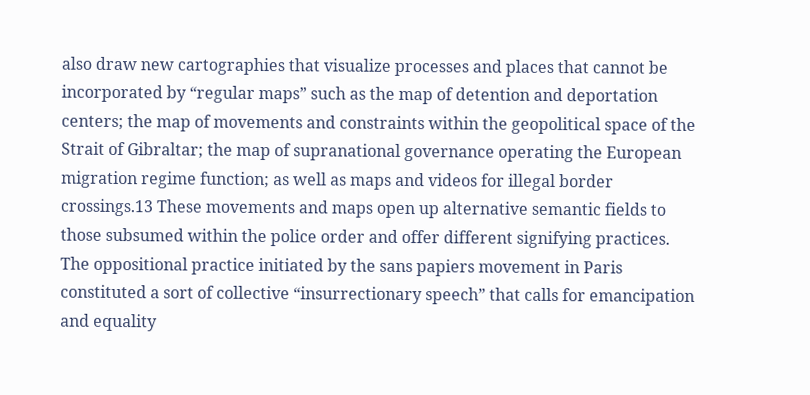also draw new cartographies that visualize processes and places that cannot be incorporated by “regular maps” such as the map of detention and deportation centers; the map of movements and constraints within the geopolitical space of the Strait of Gibraltar; the map of supranational governance operating the European migration regime function; as well as maps and videos for illegal border crossings.13 These movements and maps open up alternative semantic fields to those subsumed within the police order and offer different signifying practices.
The oppositional practice initiated by the sans papiers movement in Paris constituted a sort of collective “insurrectionary speech” that calls for emancipation and equality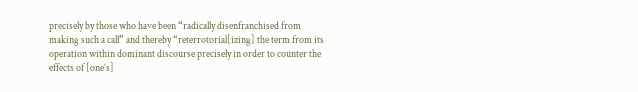precisely by those who have been “radically disenfranchised from making such a call” and thereby “reterrotorial[izing] the term from its operation within dominant discourse precisely in order to counter the effects of [one’s]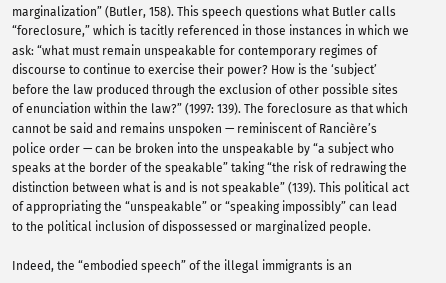marginalization” (Butler, 158). This speech questions what Butler calls “foreclosure,” which is tacitly referenced in those instances in which we ask: “what must remain unspeakable for contemporary regimes of discourse to continue to exercise their power? How is the ‘subject’ before the law produced through the exclusion of other possible sites of enunciation within the law?” (1997: 139). The foreclosure as that which cannot be said and remains unspoken — reminiscent of Rancière’s police order — can be broken into the unspeakable by “a subject who speaks at the border of the speakable” taking “the risk of redrawing the distinction between what is and is not speakable” (139). This political act of appropriating the “unspeakable” or “speaking impossibly” can lead to the political inclusion of dispossessed or marginalized people.

Indeed, the “embodied speech” of the illegal immigrants is an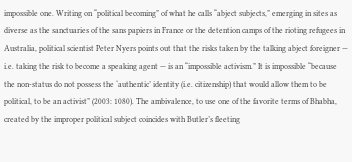impossible one. Writing on “political becoming” of what he calls “abject subjects,” emerging in sites as diverse as the sanctuaries of the sans papiers in France or the detention camps of the rioting refugees in Australia, political scientist Peter Nyers points out that the risks taken by the talking abject foreigner — i.e. taking the risk to become a speaking agent — is an “impossible activism.” It is impossible “because the non-status do not possess the ‘authentic’ identity (i.e. citizenship) that would allow them to be political, to be an activist” (2003: 1080). The ambivalence, to use one of the favorite terms of Bhabha, created by the improper political subject coincides with Butler’s fleeting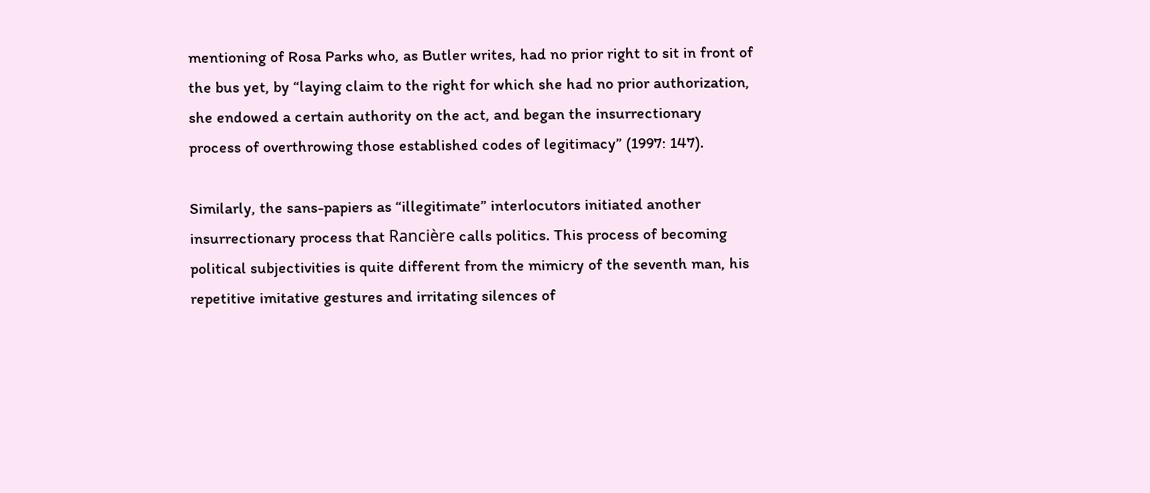mentioning of Rosa Parks who, as Butler writes, had no prior right to sit in front of the bus yet, by “laying claim to the right for which she had no prior authorization, she endowed a certain authority on the act, and began the insurrectionary process of overthrowing those established codes of legitimacy” (1997: 147).

Similarly, the sans-papiers as “illegitimate” interlocutors initiated another insurrectionary process that Rancière calls politics. This process of becoming political subjectivities is quite different from the mimicry of the seventh man, his repetitive imitative gestures and irritating silences of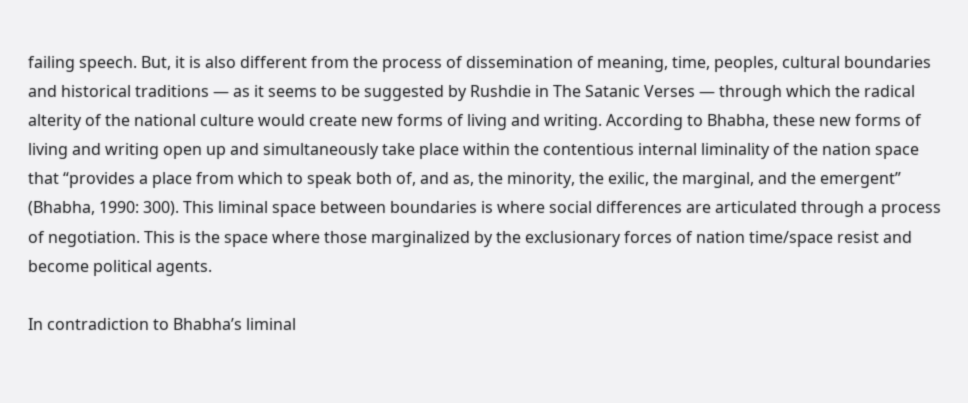failing speech. But, it is also different from the process of dissemination of meaning, time, peoples, cultural boundaries and historical traditions — as it seems to be suggested by Rushdie in The Satanic Verses — through which the radical alterity of the national culture would create new forms of living and writing. According to Bhabha, these new forms of living and writing open up and simultaneously take place within the contentious internal liminality of the nation space that “provides a place from which to speak both of, and as, the minority, the exilic, the marginal, and the emergent” (Bhabha, 1990: 300). This liminal space between boundaries is where social differences are articulated through a process of negotiation. This is the space where those marginalized by the exclusionary forces of nation time/space resist and become political agents.

In contradiction to Bhabha’s liminal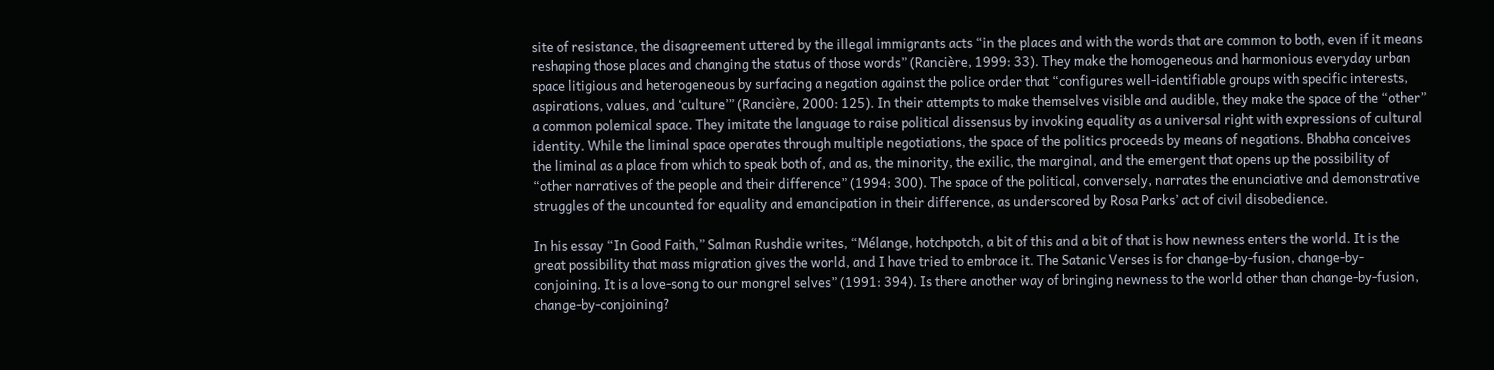site of resistance, the disagreement uttered by the illegal immigrants acts “in the places and with the words that are common to both, even if it means reshaping those places and changing the status of those words” (Rancière, 1999: 33). They make the homogeneous and harmonious everyday urban space litigious and heterogeneous by surfacing a negation against the police order that “configures well-identifiable groups with specific interests, aspirations, values, and ‘culture’” (Rancière, 2000: 125). In their attempts to make themselves visible and audible, they make the space of the “other” a common polemical space. They imitate the language to raise political dissensus by invoking equality as a universal right with expressions of cultural identity. While the liminal space operates through multiple negotiations, the space of the politics proceeds by means of negations. Bhabha conceives the liminal as a place from which to speak both of, and as, the minority, the exilic, the marginal, and the emergent that opens up the possibility of “other narratives of the people and their difference” (1994: 300). The space of the political, conversely, narrates the enunciative and demonstrative struggles of the uncounted for equality and emancipation in their difference, as underscored by Rosa Parks’ act of civil disobedience.

In his essay “In Good Faith,” Salman Rushdie writes, “Mélange, hotchpotch, a bit of this and a bit of that is how newness enters the world. It is the great possibility that mass migration gives the world, and I have tried to embrace it. The Satanic Verses is for change-by-fusion, change-by-conjoining. It is a love-song to our mongrel selves” (1991: 394). Is there another way of bringing newness to the world other than change-by-fusion, change-by-conjoining?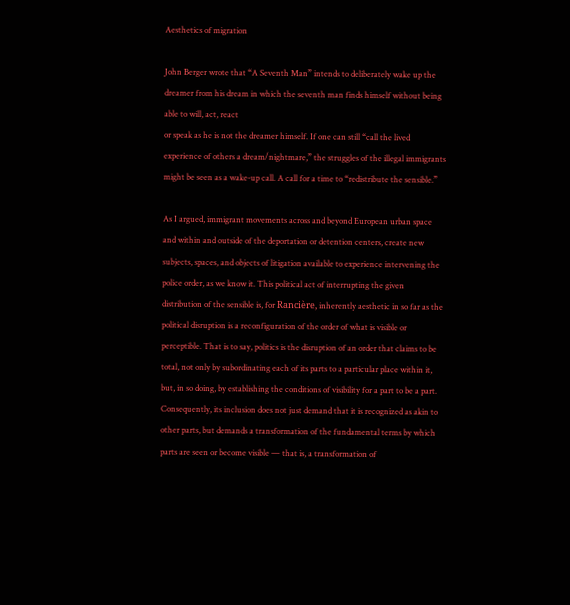Aesthetics of migration

John Berger wrote that “A Seventh Man” intends to deliberately wake up the dreamer from his dream in which the seventh man finds himself without being able to will, act, react
or speak as he is not the dreamer himself. If one can still “call the lived experience of others a dream/nightmare,” the struggles of the illegal immigrants might be seen as a wake-up call. A call for a time to “redistribute the sensible.”

As I argued, immigrant movements across and beyond European urban space and within and outside of the deportation or detention centers, create new subjects, spaces, and objects of litigation available to experience intervening the police order, as we know it. This political act of interrupting the given distribution of the sensible is, for Rancière, inherently aesthetic in so far as the political disruption is a reconfiguration of the order of what is visible or perceptible. That is to say, politics is the disruption of an order that claims to be total, not only by subordinating each of its parts to a particular place within it, but, in so doing, by establishing the conditions of visibility for a part to be a part. Consequently, its inclusion does not just demand that it is recognized as akin to other parts, but demands a transformation of the fundamental terms by which parts are seen or become visible — that is, a transformation of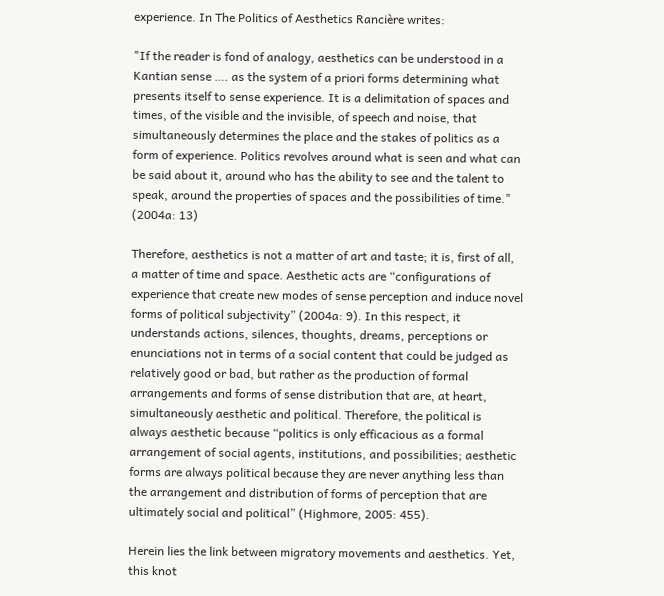experience. In The Politics of Aesthetics Rancière writes:

"If the reader is fond of analogy, aesthetics can be understood in a Kantian sense …. as the system of a priori forms determining what presents itself to sense experience. It is a delimitation of spaces and times, of the visible and the invisible, of speech and noise, that simultaneously determines the place and the stakes of politics as a form of experience. Politics revolves around what is seen and what can be said about it, around who has the ability to see and the talent to speak, around the properties of spaces and the possibilities of time." (2004a: 13)

Therefore, aesthetics is not a matter of art and taste; it is, first of all, a matter of time and space. Aesthetic acts are “configurations of experience that create new modes of sense perception and induce novel forms of political subjectivity” (2004a: 9). In this respect, it understands actions, silences, thoughts, dreams, perceptions or enunciations not in terms of a social content that could be judged as relatively good or bad, but rather as the production of formal arrangements and forms of sense distribution that are, at heart, simultaneously aesthetic and political. Therefore, the political is always aesthetic because “politics is only efficacious as a formal arrangement of social agents, institutions, and possibilities; aesthetic forms are always political because they are never anything less than the arrangement and distribution of forms of perception that are ultimately social and political” (Highmore, 2005: 455).

Herein lies the link between migratory movements and aesthetics. Yet, this knot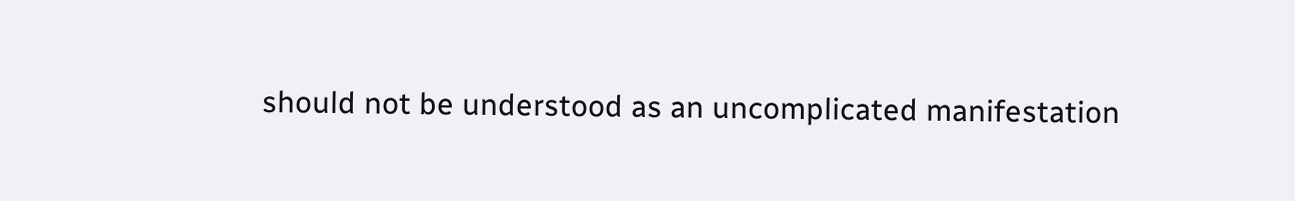should not be understood as an uncomplicated manifestation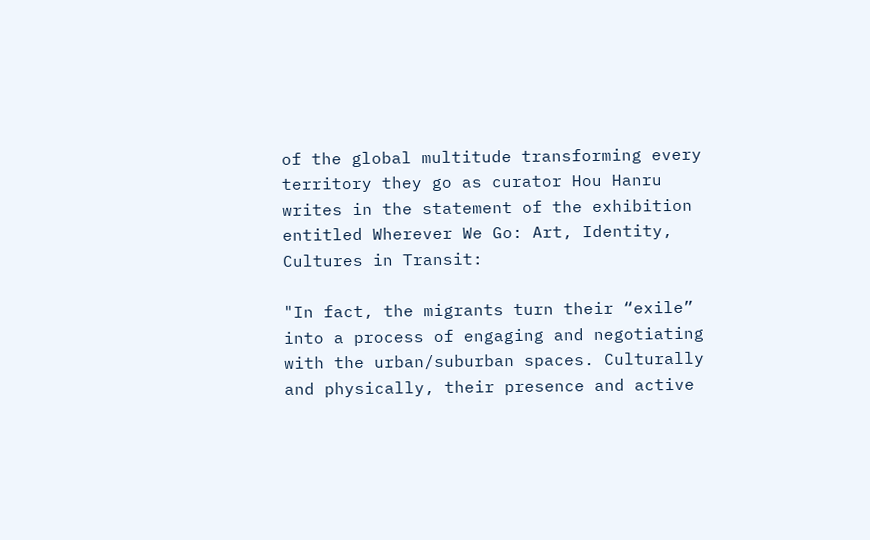of the global multitude transforming every territory they go as curator Hou Hanru writes in the statement of the exhibition entitled Wherever We Go: Art, Identity, Cultures in Transit:

"In fact, the migrants turn their “exile” into a process of engaging and negotiating with the urban/suburban spaces. Culturally and physically, their presence and active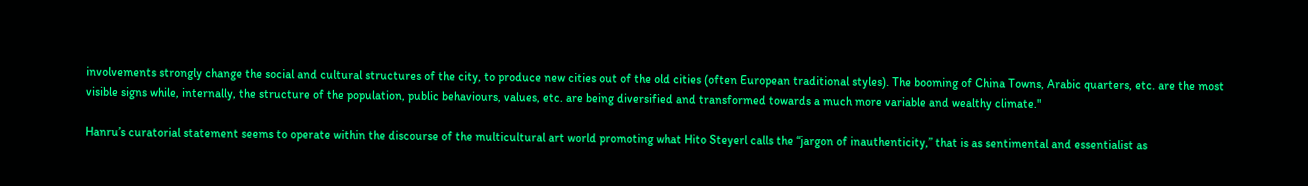involvements strongly change the social and cultural structures of the city, to produce new cities out of the old cities (often European traditional styles). The booming of China Towns, Arabic quarters, etc. are the most visible signs while, internally, the structure of the population, public behaviours, values, etc. are being diversified and transformed towards a much more variable and wealthy climate."

Hanru’s curatorial statement seems to operate within the discourse of the multicultural art world promoting what Hito Steyerl calls the “jargon of inauthenticity,” that is as sentimental and essentialist as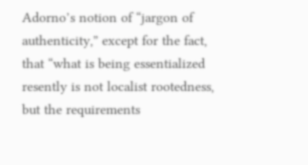Adorno’s notion of “jargon of authenticity,” except for the fact, that “what is being essentialized resently is not localist rootedness, but the requirements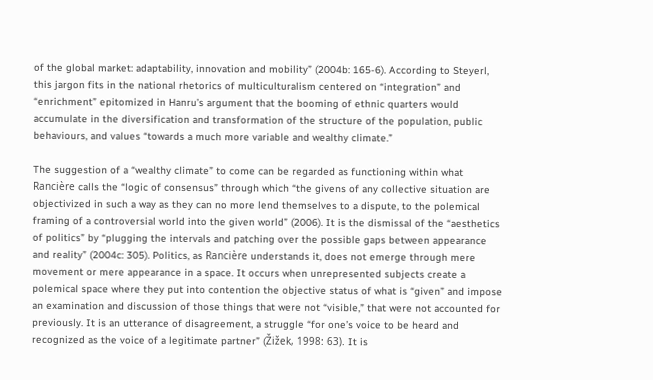of the global market: adaptability, innovation and mobility” (2004b: 165-6). According to Steyerl, this jargon fits in the national rhetorics of multiculturalism centered on “integration” and “enrichment” epitomized in Hanru’s argument that the booming of ethnic quarters would accumulate in the diversification and transformation of the structure of the population, public behaviours, and values “towards a much more variable and wealthy climate.”

The suggestion of a “wealthy climate” to come can be regarded as functioning within what Rancière calls the “logic of consensus” through which “the givens of any collective situation are objectivized in such a way as they can no more lend themselves to a dispute, to the polemical framing of a controversial world into the given world” (2006). It is the dismissal of the “aesthetics of politics” by “plugging the intervals and patching over the possible gaps between appearance and reality” (2004c: 305). Politics, as Rancière understands it, does not emerge through mere movement or mere appearance in a space. It occurs when unrepresented subjects create a polemical space where they put into contention the objective status of what is “given” and impose an examination and discussion of those things that were not “visible,” that were not accounted for previously. It is an utterance of disagreement, a struggle “for one’s voice to be heard and recognized as the voice of a legitimate partner” (Žižek, 1998: 63). It is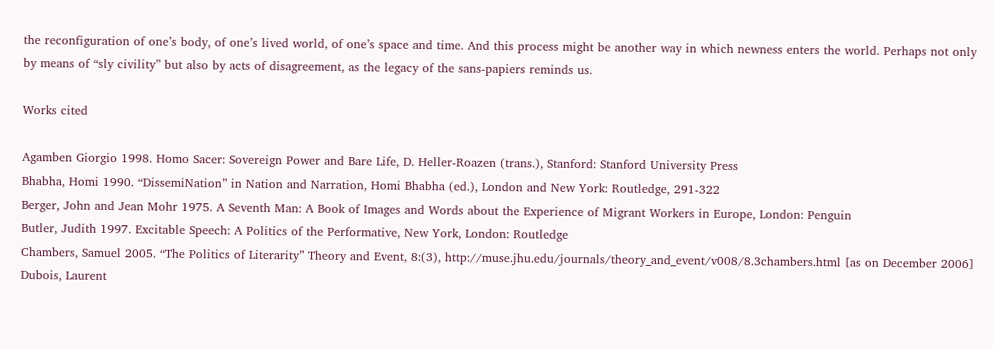the reconfiguration of one’s body, of one’s lived world, of one’s space and time. And this process might be another way in which newness enters the world. Perhaps not only by means of “sly civility” but also by acts of disagreement, as the legacy of the sans-papiers reminds us.

Works cited

Agamben Giorgio 1998. Homo Sacer: Sovereign Power and Bare Life, D. Heller-Roazen (trans.), Stanford: Stanford University Press
Bhabha, Homi 1990. “DissemiNation” in Nation and Narration, Homi Bhabha (ed.), London and New York: Routledge, 291-322
Berger, John and Jean Mohr 1975. A Seventh Man: A Book of Images and Words about the Experience of Migrant Workers in Europe, London: Penguin
Butler, Judith 1997. Excitable Speech: A Politics of the Performative, New York, London: Routledge
Chambers, Samuel 2005. “The Politics of Literarity” Theory and Event, 8:(3), http://muse.jhu.edu/journals/theory_and_event/v008/8.3chambers.html [as on December 2006]
Dubois, Laurent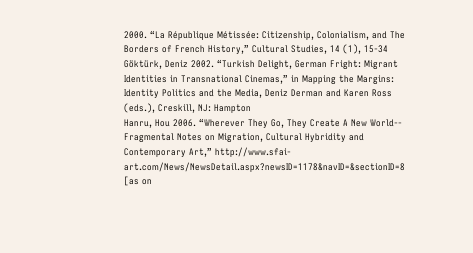2000. “La République Métissée: Citizenship, Colonialism, and The Borders of French History,” Cultural Studies, 14 (1), 15-34
Göktürk, Deniz 2002. “Turkish Delight, German Fright: Migrant Identities in Transnational Cinemas,” in Mapping the Margins: Identity Politics and the Media, Deniz Derman and Karen Ross (eds.), Creskill, NJ: Hampton
Hanru, Hou 2006. “Wherever They Go, They Create A New World-- Fragmental Notes on Migration, Cultural Hybridity and Contemporary Art,” http://www.sfai-art.com/News/NewsDetail.aspx?newsID=1178&navID=&sectionID=8 [as on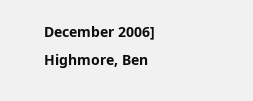December 2006]
Highmore, Ben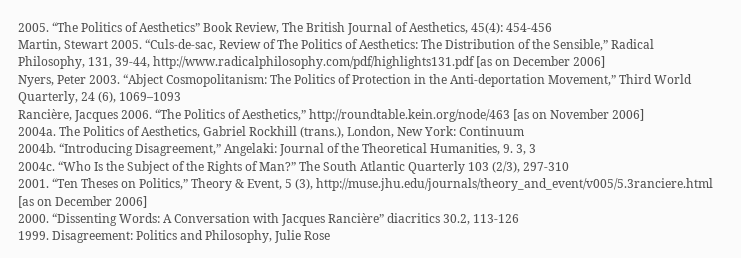2005. “The Politics of Aesthetics” Book Review, The British Journal of Aesthetics, 45(4): 454-456
Martin, Stewart 2005. “Culs-de-sac, Review of The Politics of Aesthetics: The Distribution of the Sensible,” Radical Philosophy, 131, 39-44, http://www.radicalphilosophy.com/pdf/highlights131.pdf [as on December 2006]
Nyers, Peter 2003. “Abject Cosmopolitanism: The Politics of Protection in the Anti-deportation Movement,” Third World Quarterly, 24 (6), 1069–1093
Rancière, Jacques 2006. “The Politics of Aesthetics,” http://roundtable.kein.org/node/463 [as on November 2006]
2004a. The Politics of Aesthetics, Gabriel Rockhill (trans.), London, New York: Continuum
2004b. “Introducing Disagreement,” Angelaki: Journal of the Theoretical Humanities, 9. 3, 3
2004c. “Who Is the Subject of the Rights of Man?” The South Atlantic Quarterly 103 (2/3), 297-310
2001. “Ten Theses on Politics,” Theory & Event, 5 (3), http://muse.jhu.edu/journals/theory_and_event/v005/5.3ranciere.html [as on December 2006]
2000. “Dissenting Words: A Conversation with Jacques Rancière” diacritics 30.2, 113-126
1999. Disagreement: Politics and Philosophy, Julie Rose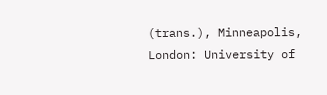(trans.), Minneapolis, London: University of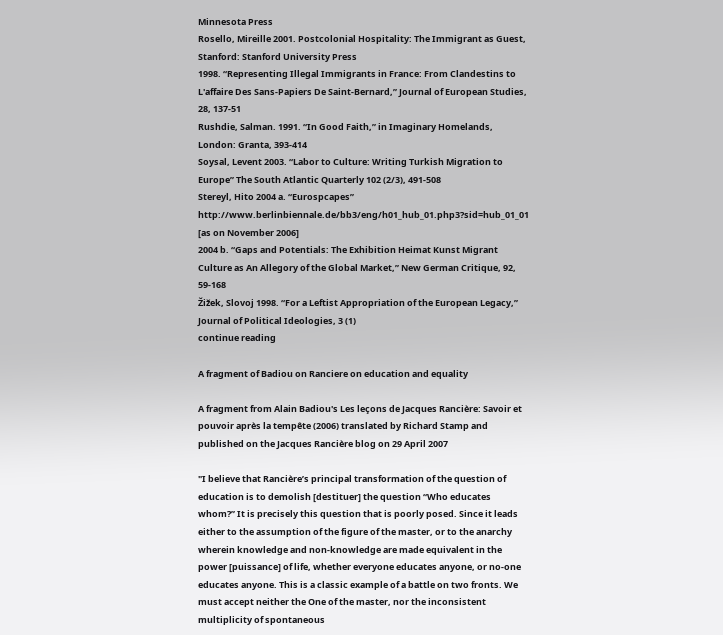Minnesota Press
Rosello, Mireille 2001. Postcolonial Hospitality: The Immigrant as Guest, Stanford: Stanford University Press
1998. “Representing Illegal Immigrants in France: From Clandestins to L'affaire Des Sans-Papiers De Saint-Bernard,” Journal of European Studies, 28, 137-51
Rushdie, Salman. 1991. “In Good Faith,” in Imaginary Homelands, London: Granta, 393-414
Soysal, Levent 2003. “Labor to Culture: Writing Turkish Migration to Europe” The South Atlantic Quarterly 102 (2/3), 491-508
Stereyl, Hito 2004 a. “Eurospcapes” http://www.berlinbiennale.de/bb3/eng/h01_hub_01.php3?sid=hub_01_01 [as on November 2006]
2004 b. “Gaps and Potentials: The Exhibition Heimat Kunst Migrant Culture as An Allegory of the Global Market,” New German Critique, 92, 59-168
Žižek, Slovoj 1998. “For a Leftist Appropriation of the European Legacy,” Journal of Political Ideologies, 3 (1)
continue reading

A fragment of Badiou on Ranciere on education and equality

A fragment from Alain Badiou's Les leçons de Jacques Rancière: Savoir et pouvoir après la tempête (2006) translated by Richard Stamp and published on the Jacques Rancière blog on 29 April 2007

"I believe that Rancière’s principal transformation of the question of education is to demolish [destituer] the question “Who educates whom?” It is precisely this question that is poorly posed. Since it leads either to the assumption of the figure of the master, or to the anarchy wherein knowledge and non-knowledge are made equivalent in the power [puissance] of life, whether everyone educates anyone, or no-one educates anyone. This is a classic example of a battle on two fronts. We must accept neither the One of the master, nor the inconsistent multiplicity of spontaneous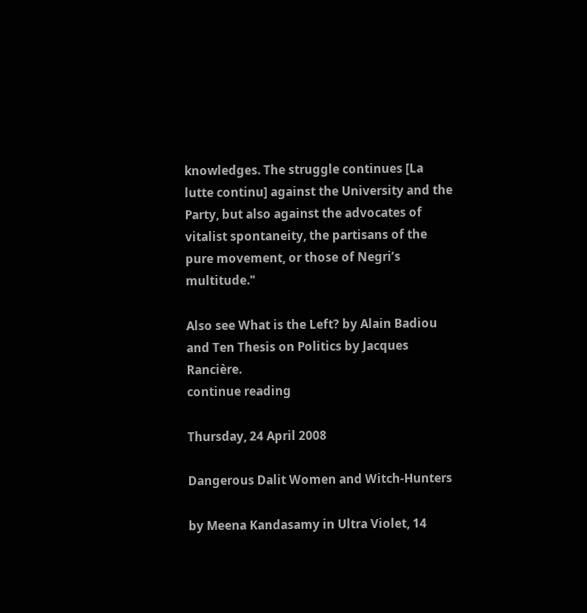knowledges. The struggle continues [La lutte continu] against the University and the Party, but also against the advocates of vitalist spontaneity, the partisans of the pure movement, or those of Negri’s multitude."

Also see What is the Left? by Alain Badiou and Ten Thesis on Politics by Jacques Rancière.
continue reading

Thursday, 24 April 2008

Dangerous Dalit Women and Witch-Hunters

by Meena Kandasamy in Ultra Violet, 14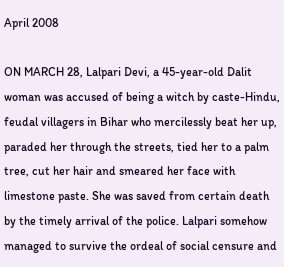April 2008

ON MARCH 28, Lalpari Devi, a 45-year-old Dalit woman was accused of being a witch by caste-Hindu, feudal villagers in Bihar who mercilessly beat her up, paraded her through the streets, tied her to a palm tree, cut her hair and smeared her face with limestone paste. She was saved from certain death by the timely arrival of the police. Lalpari somehow managed to survive the ordeal of social censure and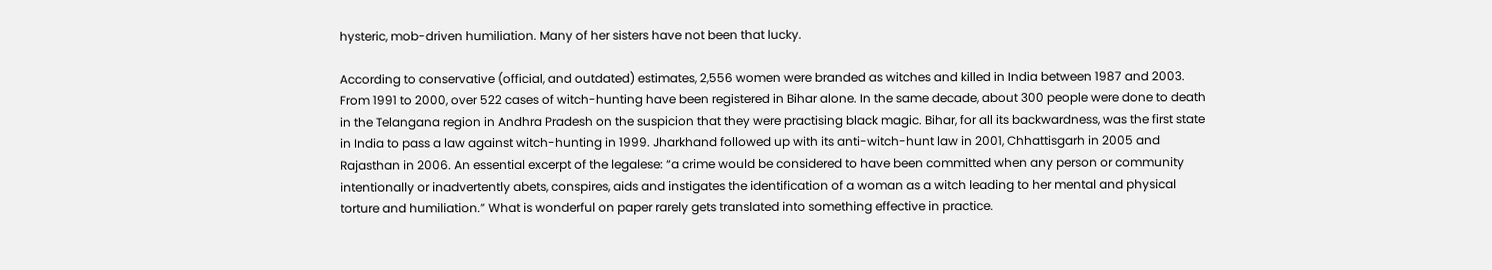hysteric, mob-driven humiliation. Many of her sisters have not been that lucky.

According to conservative (official, and outdated) estimates, 2,556 women were branded as witches and killed in India between 1987 and 2003. From 1991 to 2000, over 522 cases of witch-hunting have been registered in Bihar alone. In the same decade, about 300 people were done to death in the Telangana region in Andhra Pradesh on the suspicion that they were practising black magic. Bihar, for all its backwardness, was the first state in India to pass a law against witch-hunting in 1999. Jharkhand followed up with its anti-witch-hunt law in 2001, Chhattisgarh in 2005 and Rajasthan in 2006. An essential excerpt of the legalese: “a crime would be considered to have been committed when any person or community intentionally or inadvertently abets, conspires, aids and instigates the identification of a woman as a witch leading to her mental and physical torture and humiliation.” What is wonderful on paper rarely gets translated into something effective in practice.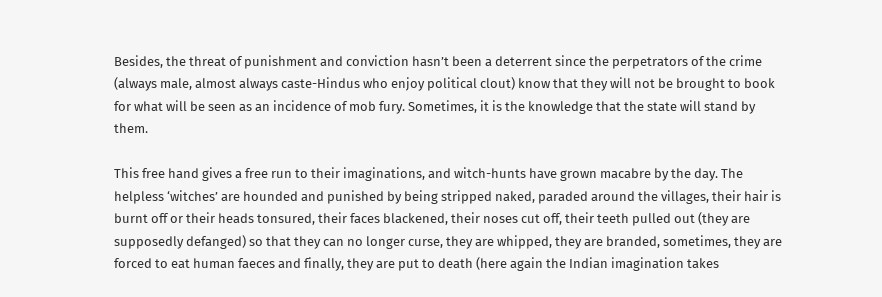Besides, the threat of punishment and conviction hasn’t been a deterrent since the perpetrators of the crime (always male, almost always caste-Hindus who enjoy political clout) know that they will not be brought to book for what will be seen as an incidence of mob fury. Sometimes, it is the knowledge that the state will stand by them.

This free hand gives a free run to their imaginations, and witch-hunts have grown macabre by the day. The helpless ‘witches’ are hounded and punished by being stripped naked, paraded around the villages, their hair is burnt off or their heads tonsured, their faces blackened, their noses cut off, their teeth pulled out (they are supposedly defanged) so that they can no longer curse, they are whipped, they are branded, sometimes, they are forced to eat human faeces and finally, they are put to death (here again the Indian imagination takes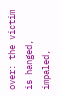over: the victim is hanged, impaled,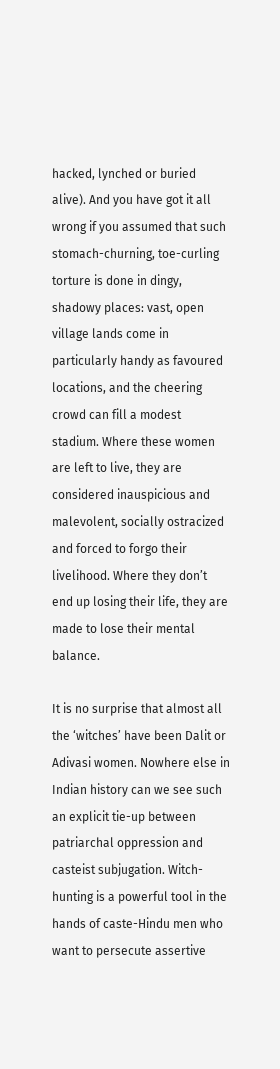hacked, lynched or buried alive). And you have got it all wrong if you assumed that such stomach-churning, toe-curling torture is done in dingy, shadowy places: vast, open village lands come in particularly handy as favoured locations, and the cheering crowd can fill a modest stadium. Where these women are left to live, they are considered inauspicious and malevolent, socially ostracized and forced to forgo their livelihood. Where they don’t end up losing their life, they are made to lose their mental balance.

It is no surprise that almost all the ‘witches’ have been Dalit or Adivasi women. Nowhere else in Indian history can we see such an explicit tie-up between patriarchal oppression and casteist subjugation. Witch-hunting is a powerful tool in the hands of caste-Hindu men who want to persecute assertive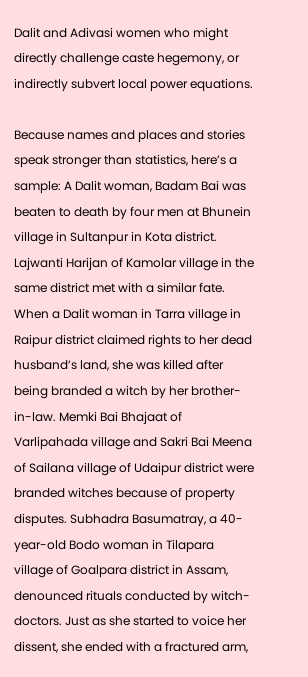Dalit and Adivasi women who might directly challenge caste hegemony, or indirectly subvert local power equations.

Because names and places and stories speak stronger than statistics, here’s a sample: A Dalit woman, Badam Bai was beaten to death by four men at Bhunein village in Sultanpur in Kota district. Lajwanti Harijan of Kamolar village in the same district met with a similar fate. When a Dalit woman in Tarra village in Raipur district claimed rights to her dead husband’s land, she was killed after being branded a witch by her brother-in-law. Memki Bai Bhajaat of Varlipahada village and Sakri Bai Meena of Sailana village of Udaipur district were branded witches because of property disputes. Subhadra Basumatray, a 40-year-old Bodo woman in Tilapara village of Goalpara district in Assam, denounced rituals conducted by witch-doctors. Just as she started to voice her dissent, she ended with a fractured arm,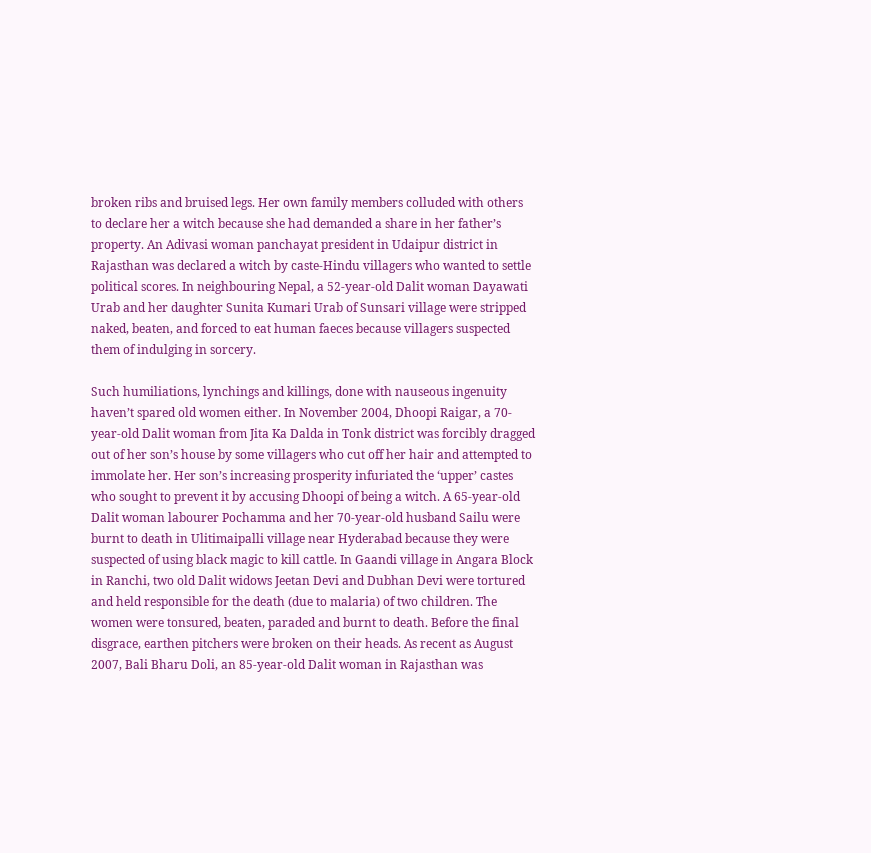broken ribs and bruised legs. Her own family members colluded with others to declare her a witch because she had demanded a share in her father’s property. An Adivasi woman panchayat president in Udaipur district in Rajasthan was declared a witch by caste-Hindu villagers who wanted to settle political scores. In neighbouring Nepal, a 52-year-old Dalit woman Dayawati Urab and her daughter Sunita Kumari Urab of Sunsari village were stripped naked, beaten, and forced to eat human faeces because villagers suspected them of indulging in sorcery.

Such humiliations, lynchings and killings, done with nauseous ingenuity haven’t spared old women either. In November 2004, Dhoopi Raigar, a 70-year-old Dalit woman from Jita Ka Dalda in Tonk district was forcibly dragged out of her son’s house by some villagers who cut off her hair and attempted to immolate her. Her son’s increasing prosperity infuriated the ‘upper’ castes who sought to prevent it by accusing Dhoopi of being a witch. A 65-year-old Dalit woman labourer Pochamma and her 70-year-old husband Sailu were burnt to death in Ulitimaipalli village near Hyderabad because they were suspected of using black magic to kill cattle. In Gaandi village in Angara Block in Ranchi, two old Dalit widows Jeetan Devi and Dubhan Devi were tortured and held responsible for the death (due to malaria) of two children. The women were tonsured, beaten, paraded and burnt to death. Before the final disgrace, earthen pitchers were broken on their heads. As recent as August 2007, Bali Bharu Doli, an 85-year-old Dalit woman in Rajasthan was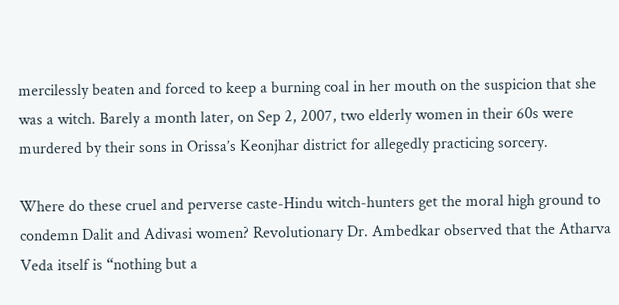mercilessly beaten and forced to keep a burning coal in her mouth on the suspicion that she was a witch. Barely a month later, on Sep 2, 2007, two elderly women in their 60s were murdered by their sons in Orissa’s Keonjhar district for allegedly practicing sorcery.

Where do these cruel and perverse caste-Hindu witch-hunters get the moral high ground to condemn Dalit and Adivasi women? Revolutionary Dr. Ambedkar observed that the Atharva Veda itself is “nothing but a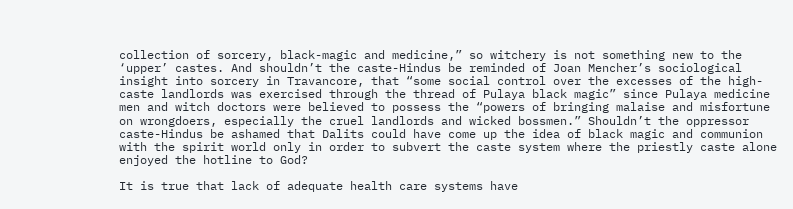collection of sorcery, black-magic and medicine,” so witchery is not something new to the ‘upper’ castes. And shouldn’t the caste-Hindus be reminded of Joan Mencher’s sociological insight into sorcery in Travancore, that “some social control over the excesses of the high-caste landlords was exercised through the thread of Pulaya black magic” since Pulaya medicine men and witch doctors were believed to possess the “powers of bringing malaise and misfortune on wrongdoers, especially the cruel landlords and wicked bossmen.” Shouldn’t the oppressor caste-Hindus be ashamed that Dalits could have come up the idea of black magic and communion with the spirit world only in order to subvert the caste system where the priestly caste alone enjoyed the hotline to God?

It is true that lack of adequate health care systems have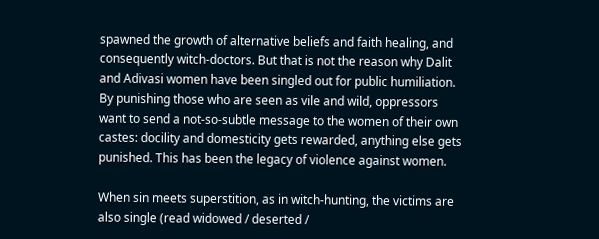spawned the growth of alternative beliefs and faith healing, and consequently witch-doctors. But that is not the reason why Dalit and Adivasi women have been singled out for public humiliation. By punishing those who are seen as vile and wild, oppressors want to send a not-so-subtle message to the women of their own castes: docility and domesticity gets rewarded, anything else gets punished. This has been the legacy of violence against women.

When sin meets superstition, as in witch-hunting, the victims are also single (read widowed / deserted /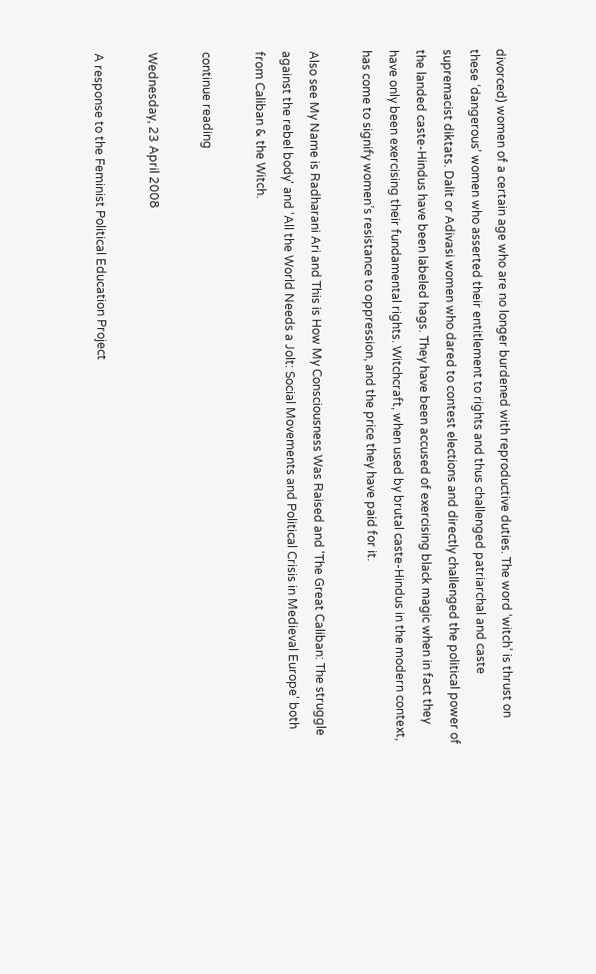divorced) women of a certain age who are no longer burdened with reproductive duties. The word ‘witch’ is thrust on these ‘dangerous’ women who asserted their entitlement to rights and thus challenged patriarchal and caste supremacist diktats. Dalit or Adivasi women who dared to contest elections and directly challenged the political power of the landed caste-Hindus have been labeled hags. They have been accused of exercising black magic when in fact they have only been exercising their fundamental rights. Witchcraft, when used by brutal caste-Hindus in the modern context, has come to signify women’s resistance to oppression, and the price they have paid for it.

Also see My Name is Radharani Ari and This is How My Consciousness Was Raised and 'The Great Caliban: The struggle against the rebel body' and 'All the World Needs a Jolt: Social Movements and Political Crisis in Medieval Europe' both from Caliban & the Witch.

continue reading

Wednesday, 23 April 2008

A response to the Feminist Political Education Project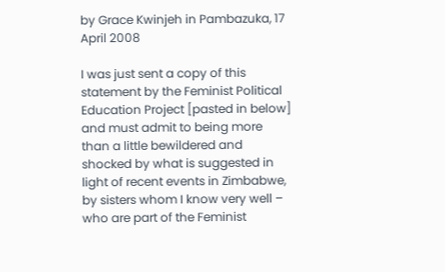by Grace Kwinjeh in Pambazuka, 17 April 2008

I was just sent a copy of this statement by the Feminist Political Education Project [pasted in below] and must admit to being more than a little bewildered and shocked by what is suggested in light of recent events in Zimbabwe, by sisters whom I know very well – who are part of the Feminist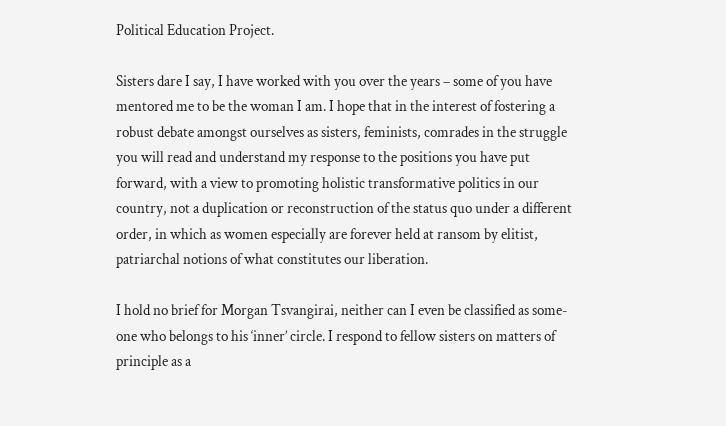Political Education Project.

Sisters dare I say, I have worked with you over the years – some of you have mentored me to be the woman I am. I hope that in the interest of fostering a robust debate amongst ourselves as sisters, feminists, comrades in the struggle you will read and understand my response to the positions you have put forward, with a view to promoting holistic transformative politics in our country, not a duplication or reconstruction of the status quo under a different order, in which as women especially are forever held at ransom by elitist, patriarchal notions of what constitutes our liberation.

I hold no brief for Morgan Tsvangirai, neither can I even be classified as some-one who belongs to his ‘inner’ circle. I respond to fellow sisters on matters of principle as a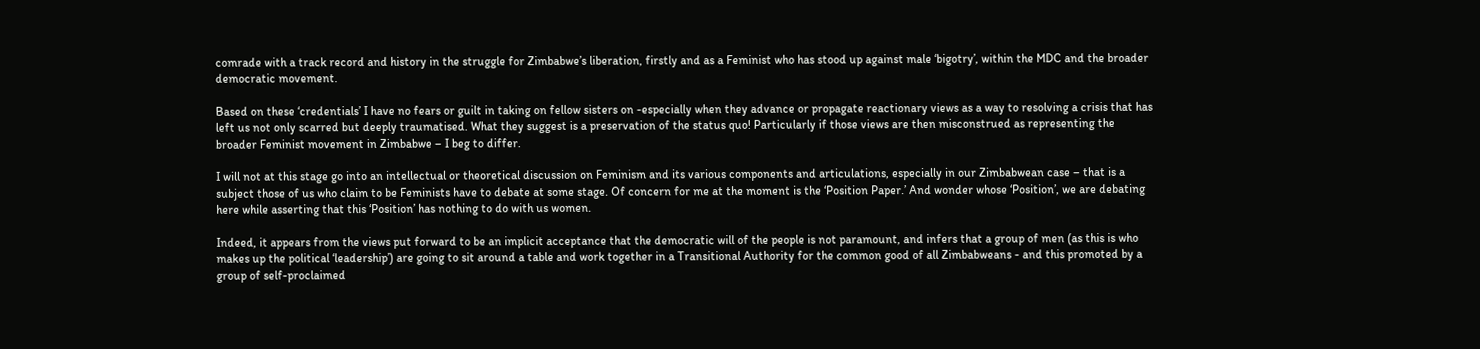comrade with a track record and history in the struggle for Zimbabwe’s liberation, firstly and as a Feminist who has stood up against male ‘bigotry’, within the MDC and the broader democratic movement.

Based on these ‘credentials’ I have no fears or guilt in taking on fellow sisters on -especially when they advance or propagate reactionary views as a way to resolving a crisis that has left us not only scarred but deeply traumatised. What they suggest is a preservation of the status quo! Particularly if those views are then misconstrued as representing the broader Feminist movement in Zimbabwe – I beg to differ.

I will not at this stage go into an intellectual or theoretical discussion on Feminism and its various components and articulations, especially in our Zimbabwean case – that is a subject those of us who claim to be Feminists have to debate at some stage. Of concern for me at the moment is the ‘Position Paper.’ And wonder whose ‘Position’, we are debating here while asserting that this ‘Position’ has nothing to do with us women.

Indeed, it appears from the views put forward to be an implicit acceptance that the democratic will of the people is not paramount, and infers that a group of men (as this is who makes up the political ‘leadership’) are going to sit around a table and work together in a Transitional Authority for the common good of all Zimbabweans - and this promoted by a group of self-proclaimed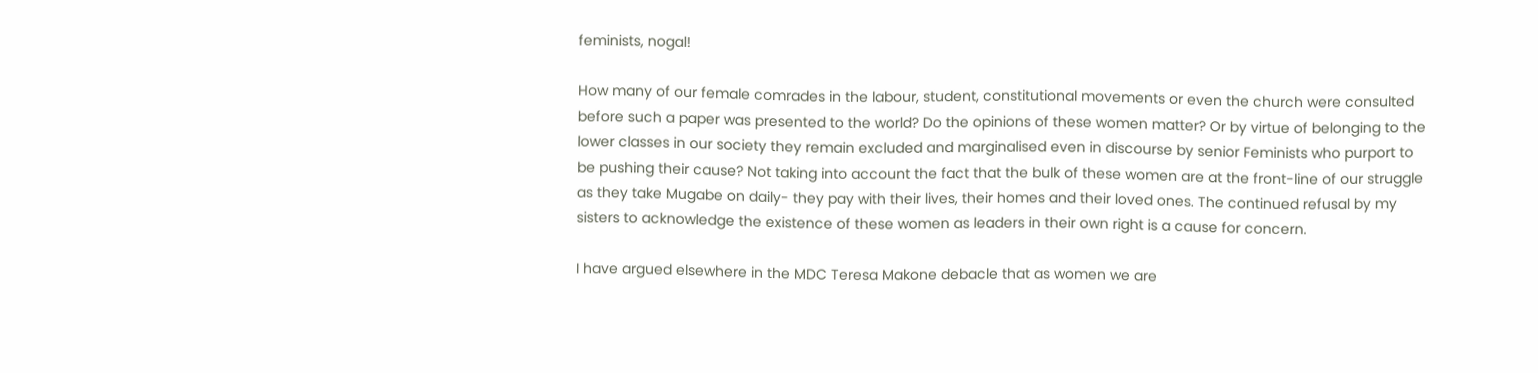feminists, nogal!

How many of our female comrades in the labour, student, constitutional movements or even the church were consulted before such a paper was presented to the world? Do the opinions of these women matter? Or by virtue of belonging to the lower classes in our society they remain excluded and marginalised even in discourse by senior Feminists who purport to be pushing their cause? Not taking into account the fact that the bulk of these women are at the front-line of our struggle as they take Mugabe on daily- they pay with their lives, their homes and their loved ones. The continued refusal by my sisters to acknowledge the existence of these women as leaders in their own right is a cause for concern.

I have argued elsewhere in the MDC Teresa Makone debacle that as women we are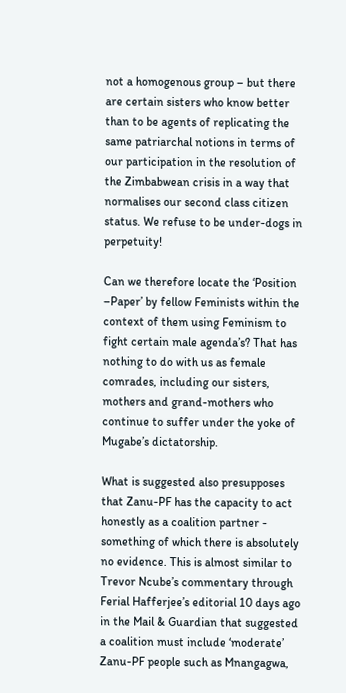not a homogenous group – but there are certain sisters who know better than to be agents of replicating the same patriarchal notions in terms of our participation in the resolution of the Zimbabwean crisis in a way that normalises our second class citizen status. We refuse to be under-dogs in perpetuity!

Can we therefore locate the ‘Position –Paper’ by fellow Feminists within the context of them using Feminism to fight certain male agenda’s? That has nothing to do with us as female comrades, including our sisters, mothers and grand-mothers who continue to suffer under the yoke of Mugabe’s dictatorship.

What is suggested also presupposes that Zanu-PF has the capacity to act honestly as a coalition partner - something of which there is absolutely no evidence. This is almost similar to Trevor Ncube’s commentary through Ferial Hafferjee’s editorial 10 days ago in the Mail & Guardian that suggested a coalition must include ‘moderate’ Zanu-PF people such as Mnangagwa,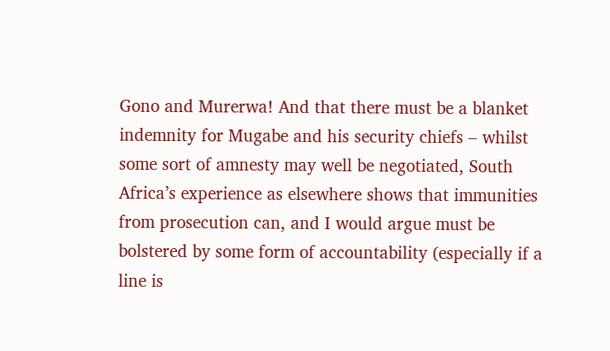Gono and Murerwa! And that there must be a blanket indemnity for Mugabe and his security chiefs – whilst some sort of amnesty may well be negotiated, South Africa’s experience as elsewhere shows that immunities from prosecution can, and I would argue must be bolstered by some form of accountability (especially if a line is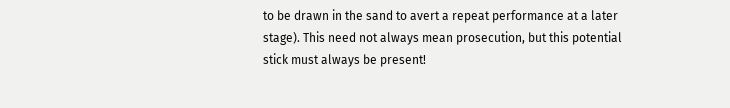to be drawn in the sand to avert a repeat performance at a later stage). This need not always mean prosecution, but this potential stick must always be present!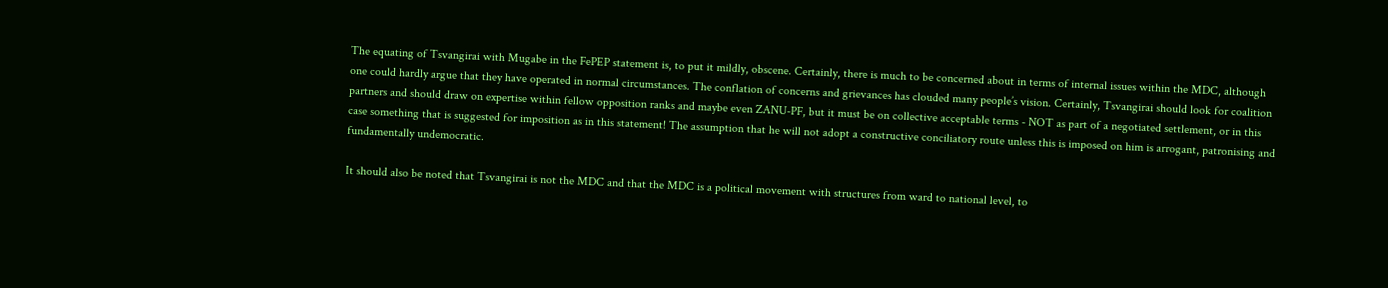The equating of Tsvangirai with Mugabe in the FePEP statement is, to put it mildly, obscene. Certainly, there is much to be concerned about in terms of internal issues within the MDC, although one could hardly argue that they have operated in normal circumstances. The conflation of concerns and grievances has clouded many people’s vision. Certainly, Tsvangirai should look for coalition partners and should draw on expertise within fellow opposition ranks and maybe even ZANU-PF, but it must be on collective acceptable terms - NOT as part of a negotiated settlement, or in this case something that is suggested for imposition as in this statement! The assumption that he will not adopt a constructive conciliatory route unless this is imposed on him is arrogant, patronising and fundamentally undemocratic.

It should also be noted that Tsvangirai is not the MDC and that the MDC is a political movement with structures from ward to national level, to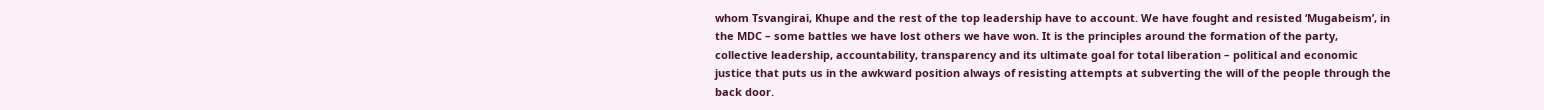whom Tsvangirai, Khupe and the rest of the top leadership have to account. We have fought and resisted ‘Mugabeism’, in the MDC – some battles we have lost others we have won. It is the principles around the formation of the party, collective leadership, accountability, transparency and its ultimate goal for total liberation – political and economic justice that puts us in the awkward position always of resisting attempts at subverting the will of the people through the back door.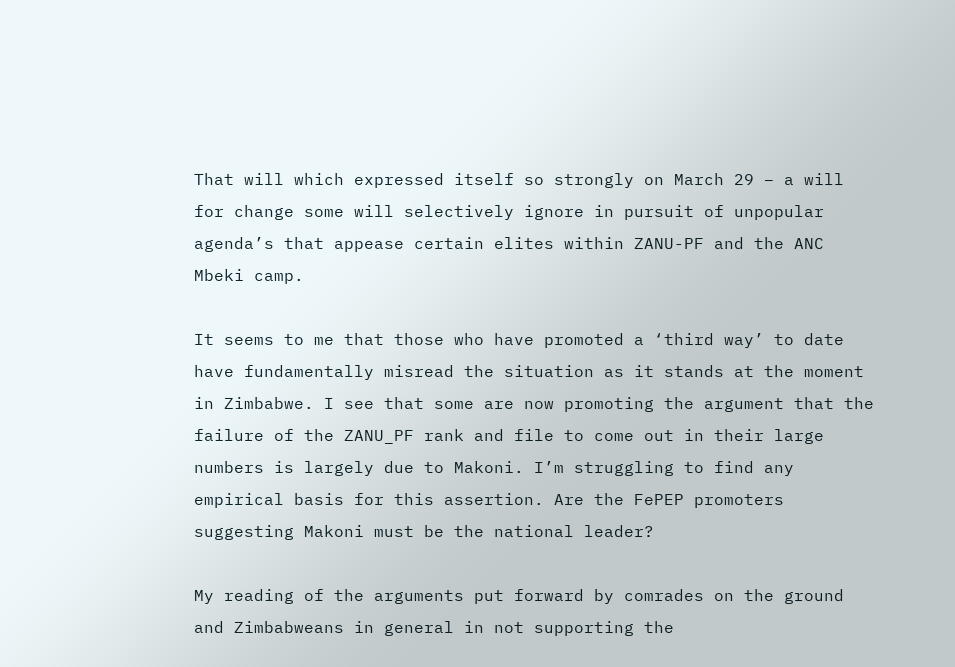That will which expressed itself so strongly on March 29 – a will for change some will selectively ignore in pursuit of unpopular agenda’s that appease certain elites within ZANU-PF and the ANC Mbeki camp.

It seems to me that those who have promoted a ‘third way’ to date have fundamentally misread the situation as it stands at the moment in Zimbabwe. I see that some are now promoting the argument that the failure of the ZANU_PF rank and file to come out in their large numbers is largely due to Makoni. I’m struggling to find any empirical basis for this assertion. Are the FePEP promoters suggesting Makoni must be the national leader?

My reading of the arguments put forward by comrades on the ground and Zimbabweans in general in not supporting the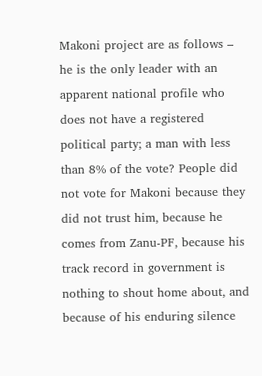Makoni project are as follows – he is the only leader with an apparent national profile who does not have a registered political party; a man with less than 8% of the vote? People did not vote for Makoni because they did not trust him, because he comes from Zanu-PF, because his track record in government is nothing to shout home about, and because of his enduring silence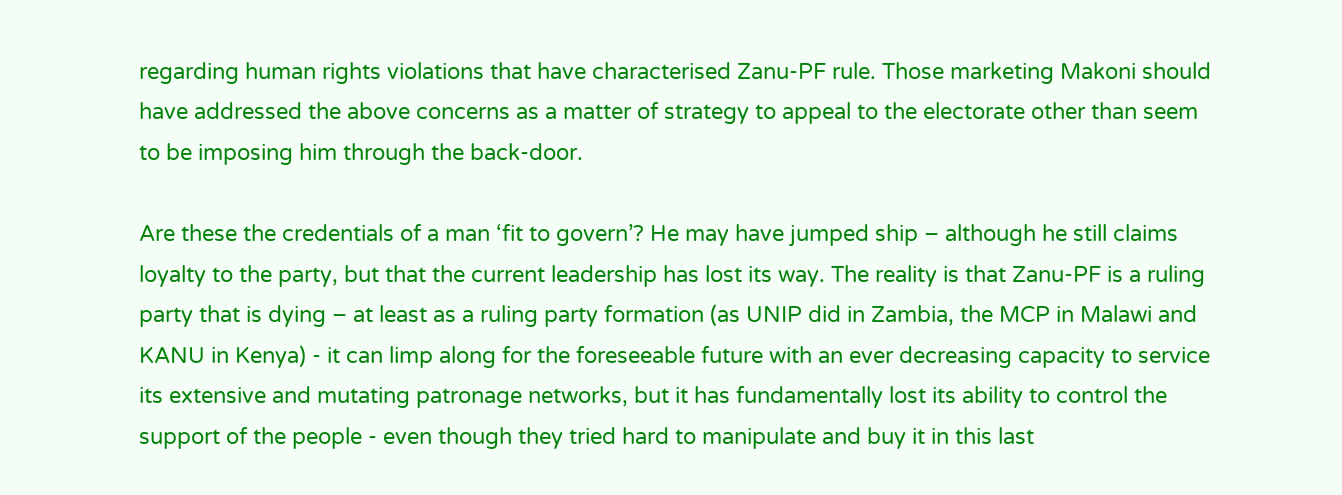regarding human rights violations that have characterised Zanu-PF rule. Those marketing Makoni should have addressed the above concerns as a matter of strategy to appeal to the electorate other than seem to be imposing him through the back-door.

Are these the credentials of a man ‘fit to govern’? He may have jumped ship – although he still claims loyalty to the party, but that the current leadership has lost its way. The reality is that Zanu-PF is a ruling party that is dying – at least as a ruling party formation (as UNIP did in Zambia, the MCP in Malawi and KANU in Kenya) - it can limp along for the foreseeable future with an ever decreasing capacity to service its extensive and mutating patronage networks, but it has fundamentally lost its ability to control the support of the people - even though they tried hard to manipulate and buy it in this last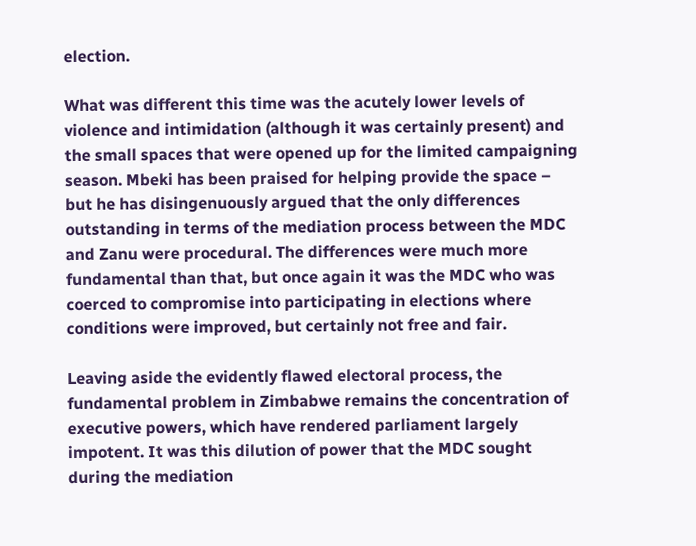election.

What was different this time was the acutely lower levels of violence and intimidation (although it was certainly present) and the small spaces that were opened up for the limited campaigning season. Mbeki has been praised for helping provide the space – but he has disingenuously argued that the only differences outstanding in terms of the mediation process between the MDC and Zanu were procedural. The differences were much more fundamental than that, but once again it was the MDC who was coerced to compromise into participating in elections where conditions were improved, but certainly not free and fair.

Leaving aside the evidently flawed electoral process, the fundamental problem in Zimbabwe remains the concentration of executive powers, which have rendered parliament largely impotent. It was this dilution of power that the MDC sought during the mediation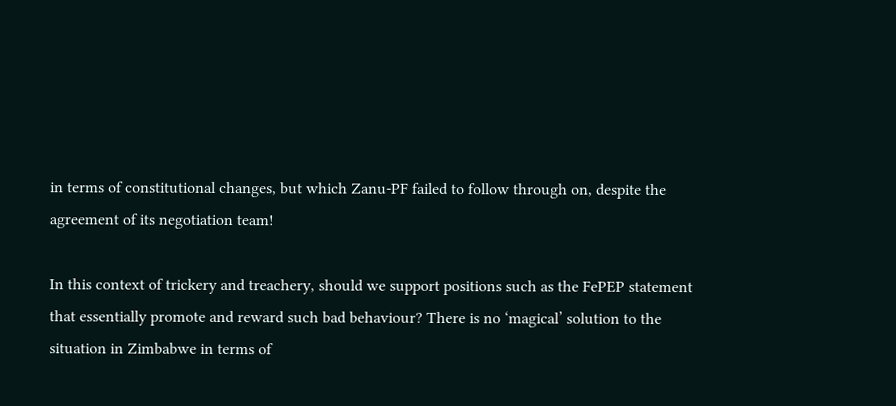in terms of constitutional changes, but which Zanu-PF failed to follow through on, despite the agreement of its negotiation team!

In this context of trickery and treachery, should we support positions such as the FePEP statement that essentially promote and reward such bad behaviour? There is no ‘magical’ solution to the situation in Zimbabwe in terms of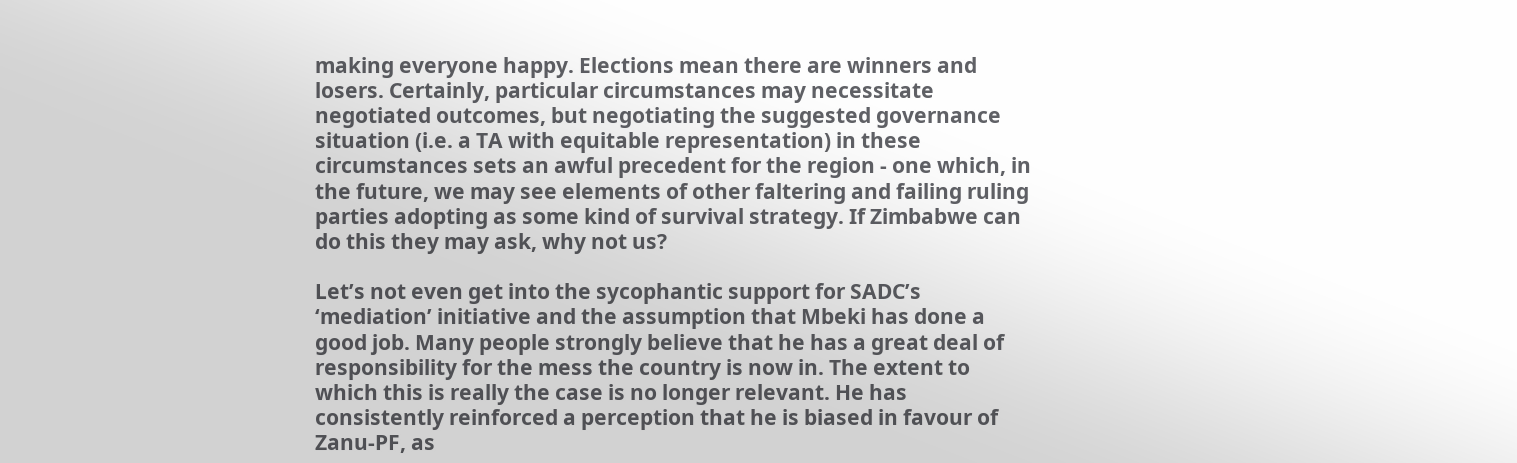making everyone happy. Elections mean there are winners and losers. Certainly, particular circumstances may necessitate negotiated outcomes, but negotiating the suggested governance situation (i.e. a TA with equitable representation) in these circumstances sets an awful precedent for the region - one which, in the future, we may see elements of other faltering and failing ruling parties adopting as some kind of survival strategy. If Zimbabwe can do this they may ask, why not us?

Let’s not even get into the sycophantic support for SADC’s ‘mediation’ initiative and the assumption that Mbeki has done a good job. Many people strongly believe that he has a great deal of responsibility for the mess the country is now in. The extent to which this is really the case is no longer relevant. He has consistently reinforced a perception that he is biased in favour of Zanu-PF, as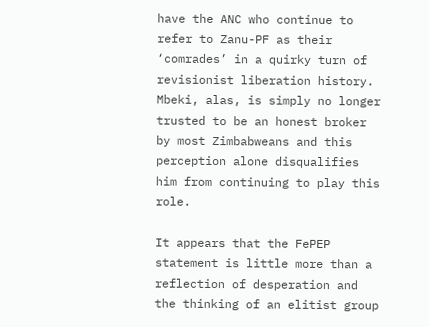have the ANC who continue to refer to Zanu-PF as their ‘comrades’ in a quirky turn of revisionist liberation history. Mbeki, alas, is simply no longer trusted to be an honest broker by most Zimbabweans and this perception alone disqualifies him from continuing to play this role.

It appears that the FePEP statement is little more than a reflection of desperation and the thinking of an elitist group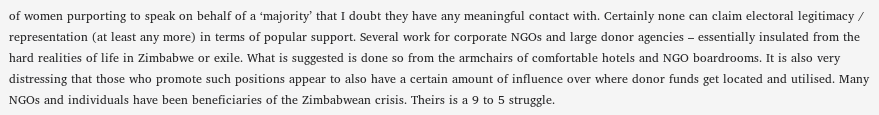of women purporting to speak on behalf of a ‘majority’ that I doubt they have any meaningful contact with. Certainly none can claim electoral legitimacy / representation (at least any more) in terms of popular support. Several work for corporate NGOs and large donor agencies – essentially insulated from the hard realities of life in Zimbabwe or exile. What is suggested is done so from the armchairs of comfortable hotels and NGO boardrooms. It is also very distressing that those who promote such positions appear to also have a certain amount of influence over where donor funds get located and utilised. Many NGOs and individuals have been beneficiaries of the Zimbabwean crisis. Theirs is a 9 to 5 struggle.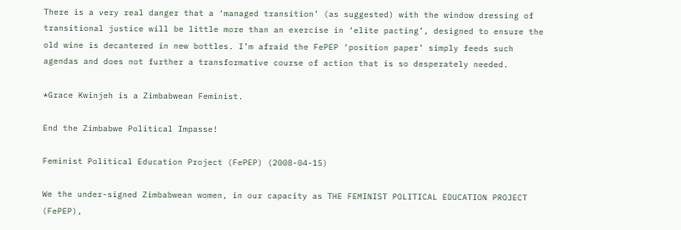There is a very real danger that a ‘managed transition’ (as suggested) with the window dressing of transitional justice will be little more than an exercise in ‘elite pacting’, designed to ensure the old wine is decantered in new bottles. I’m afraid the FePEP ‘position paper’ simply feeds such agendas and does not further a transformative course of action that is so desperately needed.

*Grace Kwinjeh is a Zimbabwean Feminist.

End the Zimbabwe Political Impasse!

Feminist Political Education Project (FePEP) (2008-04-15)

We the under-signed Zimbabwean women, in our capacity as THE FEMINIST POLITICAL EDUCATION PROJECT (FePEP),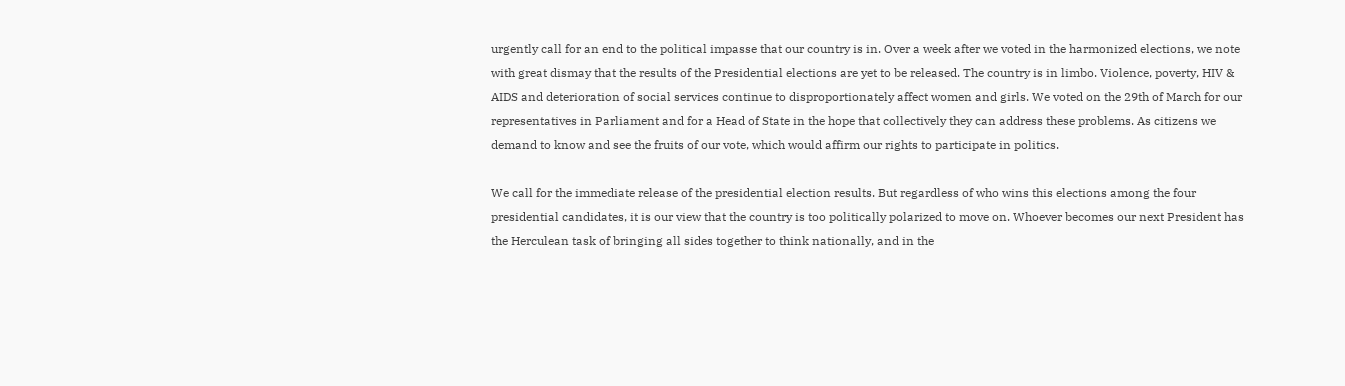urgently call for an end to the political impasse that our country is in. Over a week after we voted in the harmonized elections, we note with great dismay that the results of the Presidential elections are yet to be released. The country is in limbo. Violence, poverty, HIV & AIDS and deterioration of social services continue to disproportionately affect women and girls. We voted on the 29th of March for our representatives in Parliament and for a Head of State in the hope that collectively they can address these problems. As citizens we demand to know and see the fruits of our vote, which would affirm our rights to participate in politics.

We call for the immediate release of the presidential election results. But regardless of who wins this elections among the four presidential candidates, it is our view that the country is too politically polarized to move on. Whoever becomes our next President has the Herculean task of bringing all sides together to think nationally, and in the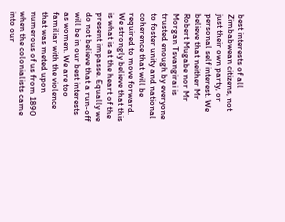best interests of all Zimbabwean citizens, not just their own party, or personal self interest. We believe that neither Mr Robert Mugabe nor Mr Morgan Tsvangirai is trusted enough by everyone to foster unity and national coherence that will be required to move forward. We strongly believe that this is what is at the heart of the present impasse. Equally we do not believe that a run-off will be in our best interests as women. We are too familiar with the violence that was meted upon numerous of us from 1890 when the colonialists came into our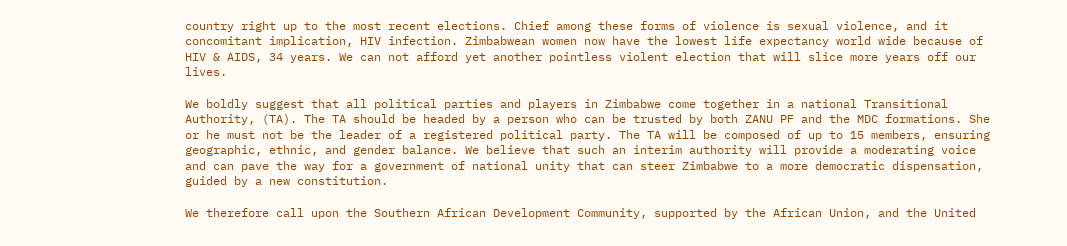country right up to the most recent elections. Chief among these forms of violence is sexual violence, and it concomitant implication, HIV infection. Zimbabwean women now have the lowest life expectancy world wide because of HIV & AIDS, 34 years. We can not afford yet another pointless violent election that will slice more years off our lives.

We boldly suggest that all political parties and players in Zimbabwe come together in a national Transitional Authority, (TA). The TA should be headed by a person who can be trusted by both ZANU PF and the MDC formations. She or he must not be the leader of a registered political party. The TA will be composed of up to 15 members, ensuring geographic, ethnic, and gender balance. We believe that such an interim authority will provide a moderating voice and can pave the way for a government of national unity that can steer Zimbabwe to a more democratic dispensation, guided by a new constitution.

We therefore call upon the Southern African Development Community, supported by the African Union, and the United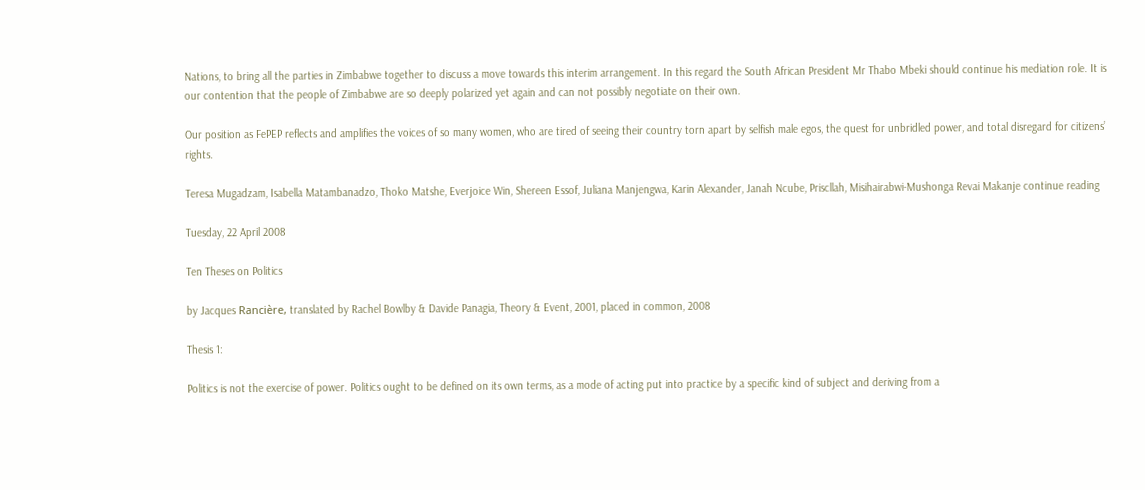Nations, to bring all the parties in Zimbabwe together to discuss a move towards this interim arrangement. In this regard the South African President Mr Thabo Mbeki should continue his mediation role. It is our contention that the people of Zimbabwe are so deeply polarized yet again and can not possibly negotiate on their own.

Our position as FePEP reflects and amplifies the voices of so many women, who are tired of seeing their country torn apart by selfish male egos, the quest for unbridled power, and total disregard for citizens’ rights.

Teresa Mugadzam, Isabella Matambanadzo, Thoko Matshe, Everjoice Win, Shereen Essof, Juliana Manjengwa, Karin Alexander, Janah Ncube, Priscllah, Misihairabwi-Mushonga Revai Makanje continue reading

Tuesday, 22 April 2008

Ten Theses on Politics

by Jacques Rancière, translated by Rachel Bowlby & Davide Panagia, Theory & Event, 2001, placed in common, 2008

Thesis 1:

Politics is not the exercise of power. Politics ought to be defined on its own terms, as a mode of acting put into practice by a specific kind of subject and deriving from a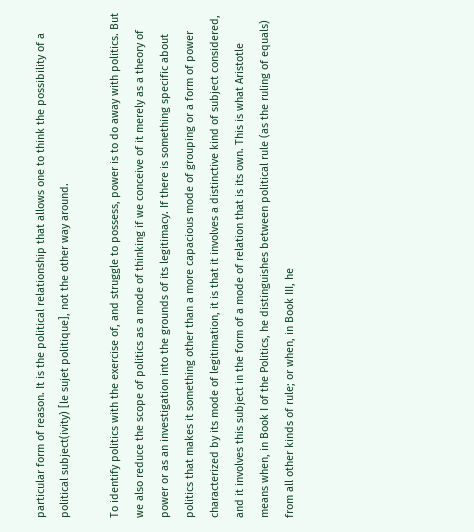particular form of reason. It is the political relationship that allows one to think the possibility of a political subject(ivity) [le sujet politique], not the other way around.

To identify politics with the exercise of, and struggle to possess, power is to do away with politics. But we also reduce the scope of politics as a mode of thinking if we conceive of it merely as a theory of power or as an investigation into the grounds of its legitimacy. If there is something specific about politics that makes it something other than a more capacious mode of grouping or a form of power characterized by its mode of legitimation, it is that it involves a distinctive kind of subject considered, and it involves this subject in the form of a mode of relation that is its own. This is what Aristotle means when, in Book I of the Politics, he distinguishes between political rule (as the ruling of equals) from all other kinds of rule; or when, in Book III, he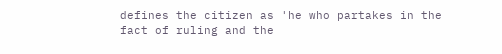defines the citizen as 'he who partakes in the fact of ruling and the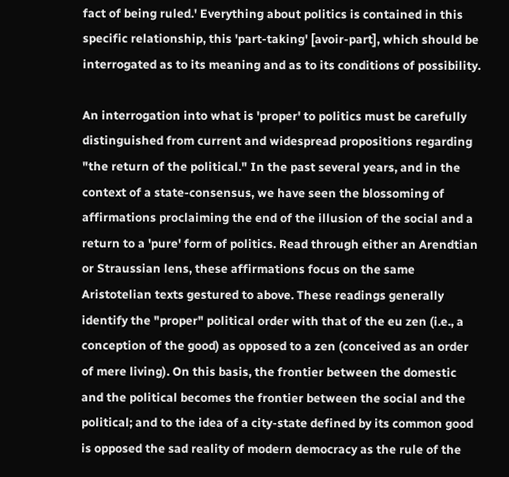fact of being ruled.' Everything about politics is contained in this specific relationship, this 'part-taking' [avoir-part], which should be interrogated as to its meaning and as to its conditions of possibility.

An interrogation into what is 'proper' to politics must be carefully distinguished from current and widespread propositions regarding "the return of the political." In the past several years, and in the context of a state-consensus, we have seen the blossoming of affirmations proclaiming the end of the illusion of the social and a return to a 'pure' form of politics. Read through either an Arendtian or Straussian lens, these affirmations focus on the same Aristotelian texts gestured to above. These readings generally identify the "proper" political order with that of the eu zen (i.e., a conception of the good) as opposed to a zen (conceived as an order of mere living). On this basis, the frontier between the domestic and the political becomes the frontier between the social and the political; and to the idea of a city-state defined by its common good is opposed the sad reality of modern democracy as the rule of the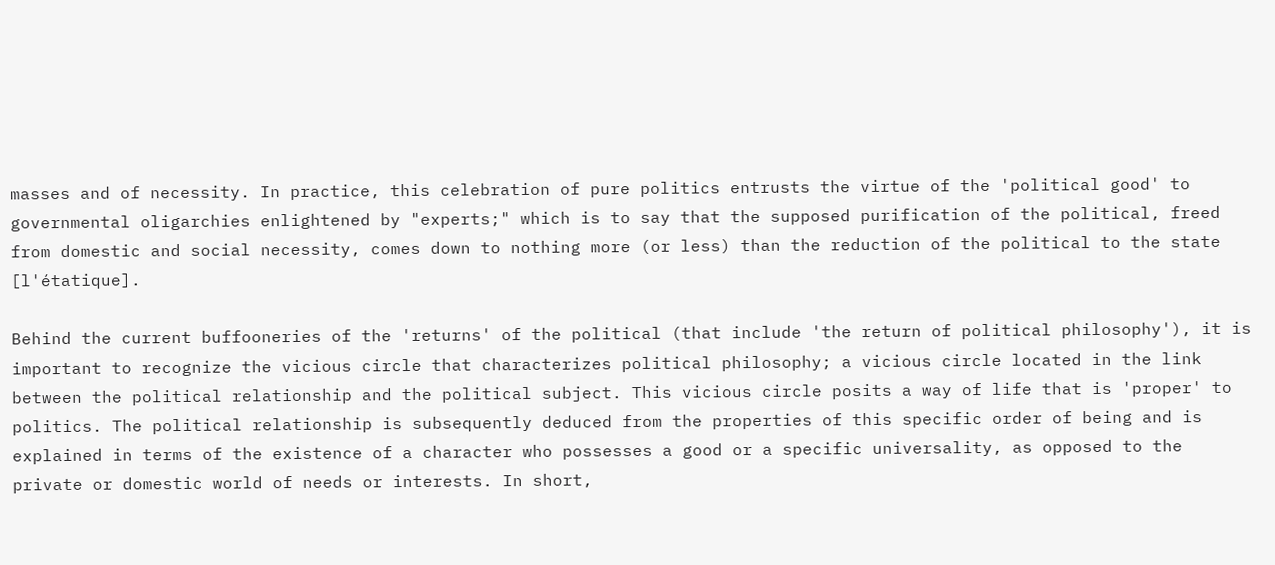masses and of necessity. In practice, this celebration of pure politics entrusts the virtue of the 'political good' to governmental oligarchies enlightened by "experts;" which is to say that the supposed purification of the political, freed from domestic and social necessity, comes down to nothing more (or less) than the reduction of the political to the state [l'étatique].

Behind the current buffooneries of the 'returns' of the political (that include 'the return of political philosophy'), it is important to recognize the vicious circle that characterizes political philosophy; a vicious circle located in the link between the political relationship and the political subject. This vicious circle posits a way of life that is 'proper' to politics. The political relationship is subsequently deduced from the properties of this specific order of being and is explained in terms of the existence of a character who possesses a good or a specific universality, as opposed to the private or domestic world of needs or interests. In short,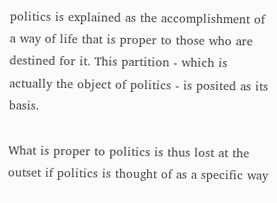politics is explained as the accomplishment of a way of life that is proper to those who are destined for it. This partition - which is actually the object of politics - is posited as its basis.

What is proper to politics is thus lost at the outset if politics is thought of as a specific way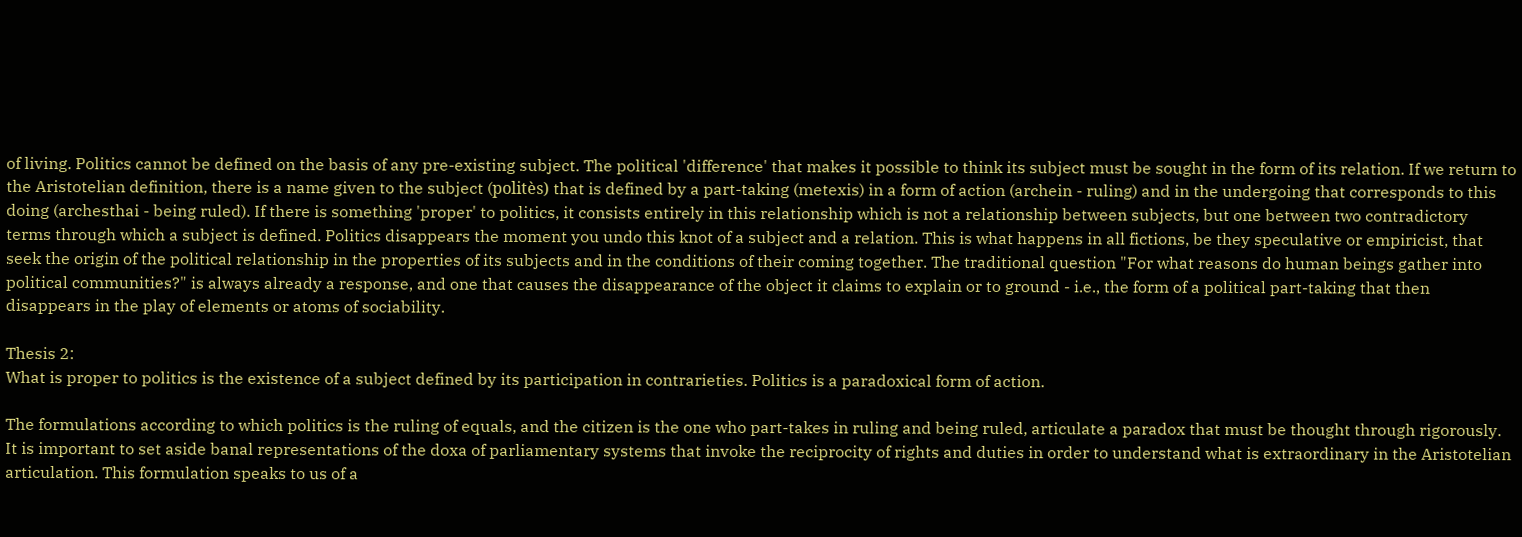of living. Politics cannot be defined on the basis of any pre-existing subject. The political 'difference' that makes it possible to think its subject must be sought in the form of its relation. If we return to the Aristotelian definition, there is a name given to the subject (politès) that is defined by a part-taking (metexis) in a form of action (archein - ruling) and in the undergoing that corresponds to this doing (archesthai - being ruled). If there is something 'proper' to politics, it consists entirely in this relationship which is not a relationship between subjects, but one between two contradictory terms through which a subject is defined. Politics disappears the moment you undo this knot of a subject and a relation. This is what happens in all fictions, be they speculative or empiricist, that seek the origin of the political relationship in the properties of its subjects and in the conditions of their coming together. The traditional question "For what reasons do human beings gather into political communities?" is always already a response, and one that causes the disappearance of the object it claims to explain or to ground - i.e., the form of a political part-taking that then disappears in the play of elements or atoms of sociability.

Thesis 2:
What is proper to politics is the existence of a subject defined by its participation in contrarieties. Politics is a paradoxical form of action.

The formulations according to which politics is the ruling of equals, and the citizen is the one who part-takes in ruling and being ruled, articulate a paradox that must be thought through rigorously. It is important to set aside banal representations of the doxa of parliamentary systems that invoke the reciprocity of rights and duties in order to understand what is extraordinary in the Aristotelian articulation. This formulation speaks to us of a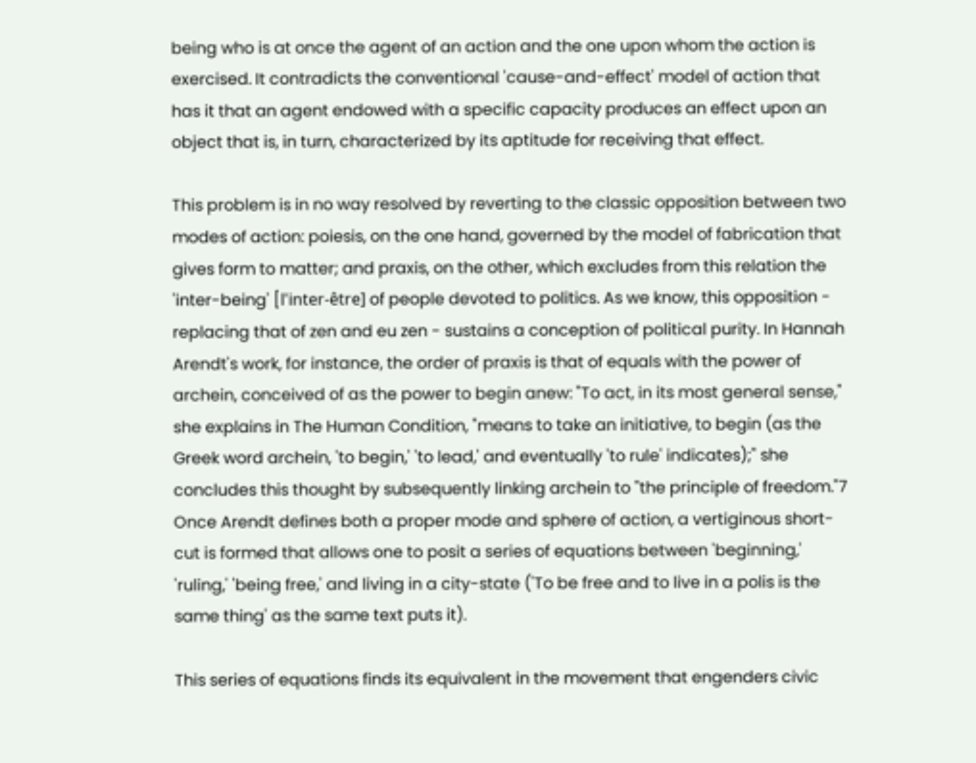being who is at once the agent of an action and the one upon whom the action is exercised. It contradicts the conventional 'cause-and-effect' model of action that has it that an agent endowed with a specific capacity produces an effect upon an object that is, in turn, characterized by its aptitude for receiving that effect.

This problem is in no way resolved by reverting to the classic opposition between two modes of action: poiesis, on the one hand, governed by the model of fabrication that gives form to matter; and praxis, on the other, which excludes from this relation the 'inter-being' [l'inter-être] of people devoted to politics. As we know, this opposition - replacing that of zen and eu zen - sustains a conception of political purity. In Hannah Arendt's work, for instance, the order of praxis is that of equals with the power of archein, conceived of as the power to begin anew: "To act, in its most general sense," she explains in The Human Condition, "means to take an initiative, to begin (as the Greek word archein, 'to begin,' 'to lead,' and eventually 'to rule' indicates);" she concludes this thought by subsequently linking archein to "the principle of freedom."7 Once Arendt defines both a proper mode and sphere of action, a vertiginous short-cut is formed that allows one to posit a series of equations between 'beginning,' 'ruling,' 'being free,' and living in a city-state ('To be free and to live in a polis is the same thing' as the same text puts it).

This series of equations finds its equivalent in the movement that engenders civic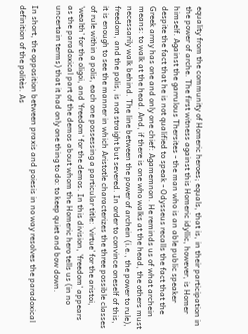equality from the community of Homeric heroes; equals, that is, in their participation in the power of arche. The first witness against this Homeric idyllic, however, is Homer himself. Against the garrulous Thersites - the man who is an able public speaker despite the fact that he is not qualified to speak - Odysseus recalls the fact that the Greek army has one and only one chief: Agamemnon. He reminds us of what archein means: to walk at the head. And, if there is one who walks at the head, the others must necessarily walk behind. The line between the power of archein (i.e., the power to rule), freedom, and the polis, is not straight but severed. In order to convince oneself of this, it is enough to see the manner in which Aristotle characterizes the three possible classes of rule within a polis, each one possessing a particular title: 'virtue' for the aristoi, 'wealth' for the oligoi, and 'freedom' for the demos. In this division, 'freedom' appears as the paradoxical part of the demos about whom the Homeric hero tells us (in no uncertain terms) that it had only one thing to do: to keep quiet and bow down.

In short, the opposition between praxis and poiesis in no way resolves the paradoxical definition of the politès. As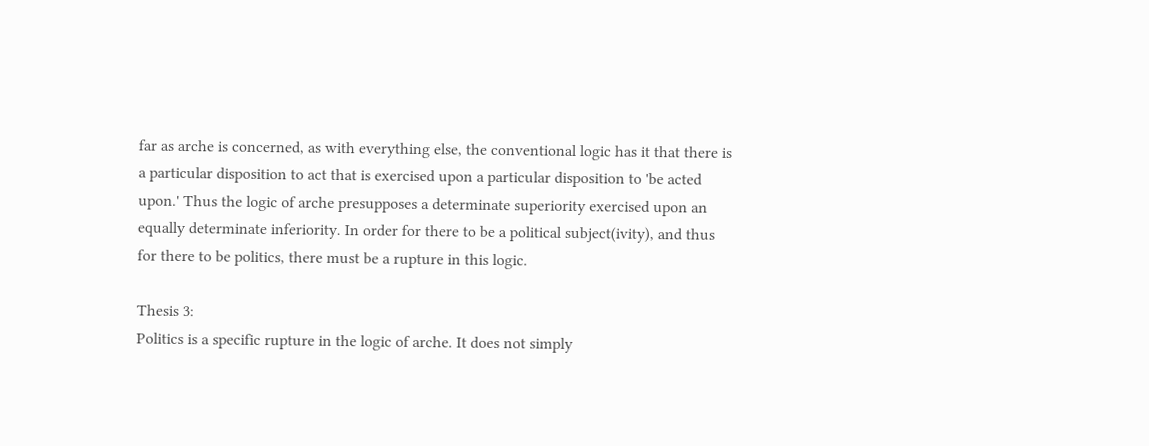far as arche is concerned, as with everything else, the conventional logic has it that there is a particular disposition to act that is exercised upon a particular disposition to 'be acted upon.' Thus the logic of arche presupposes a determinate superiority exercised upon an equally determinate inferiority. In order for there to be a political subject(ivity), and thus for there to be politics, there must be a rupture in this logic.

Thesis 3:
Politics is a specific rupture in the logic of arche. It does not simply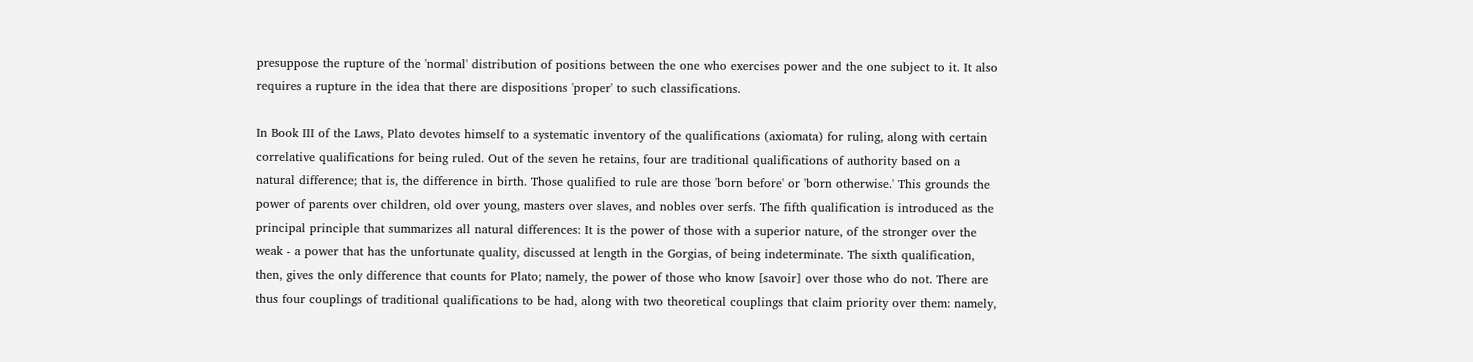presuppose the rupture of the 'normal' distribution of positions between the one who exercises power and the one subject to it. It also requires a rupture in the idea that there are dispositions 'proper' to such classifications.

In Book III of the Laws, Plato devotes himself to a systematic inventory of the qualifications (axiomata) for ruling, along with certain correlative qualifications for being ruled. Out of the seven he retains, four are traditional qualifications of authority based on a natural difference; that is, the difference in birth. Those qualified to rule are those 'born before' or 'born otherwise.' This grounds the power of parents over children, old over young, masters over slaves, and nobles over serfs. The fifth qualification is introduced as the principal principle that summarizes all natural differences: It is the power of those with a superior nature, of the stronger over the weak - a power that has the unfortunate quality, discussed at length in the Gorgias, of being indeterminate. The sixth qualification, then, gives the only difference that counts for Plato; namely, the power of those who know [savoir] over those who do not. There are thus four couplings of traditional qualifications to be had, along with two theoretical couplings that claim priority over them: namely,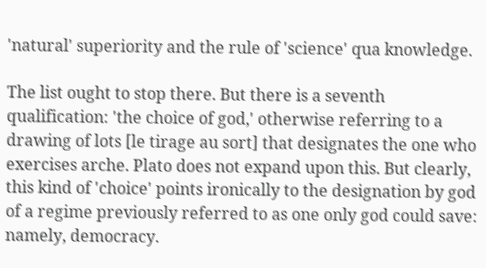'natural' superiority and the rule of 'science' qua knowledge.

The list ought to stop there. But there is a seventh qualification: 'the choice of god,' otherwise referring to a drawing of lots [le tirage au sort] that designates the one who exercises arche. Plato does not expand upon this. But clearly, this kind of 'choice' points ironically to the designation by god of a regime previously referred to as one only god could save: namely, democracy.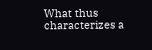What thus characterizes a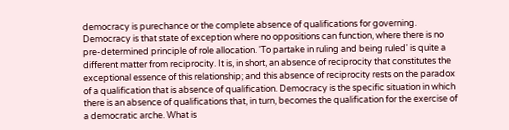democracy is purechance or the complete absence of qualifications for governing. Democracy is that state of exception where no oppositions can function, where there is no pre-determined principle of role allocation. 'To partake in ruling and being ruled' is quite a different matter from reciprocity. It is, in short, an absence of reciprocity that constitutes the exceptional essence of this relationship; and this absence of reciprocity rests on the paradox of a qualification that is absence of qualification. Democracy is the specific situation in which there is an absence of qualifications that, in turn, becomes the qualification for the exercise of a democratic arche. What is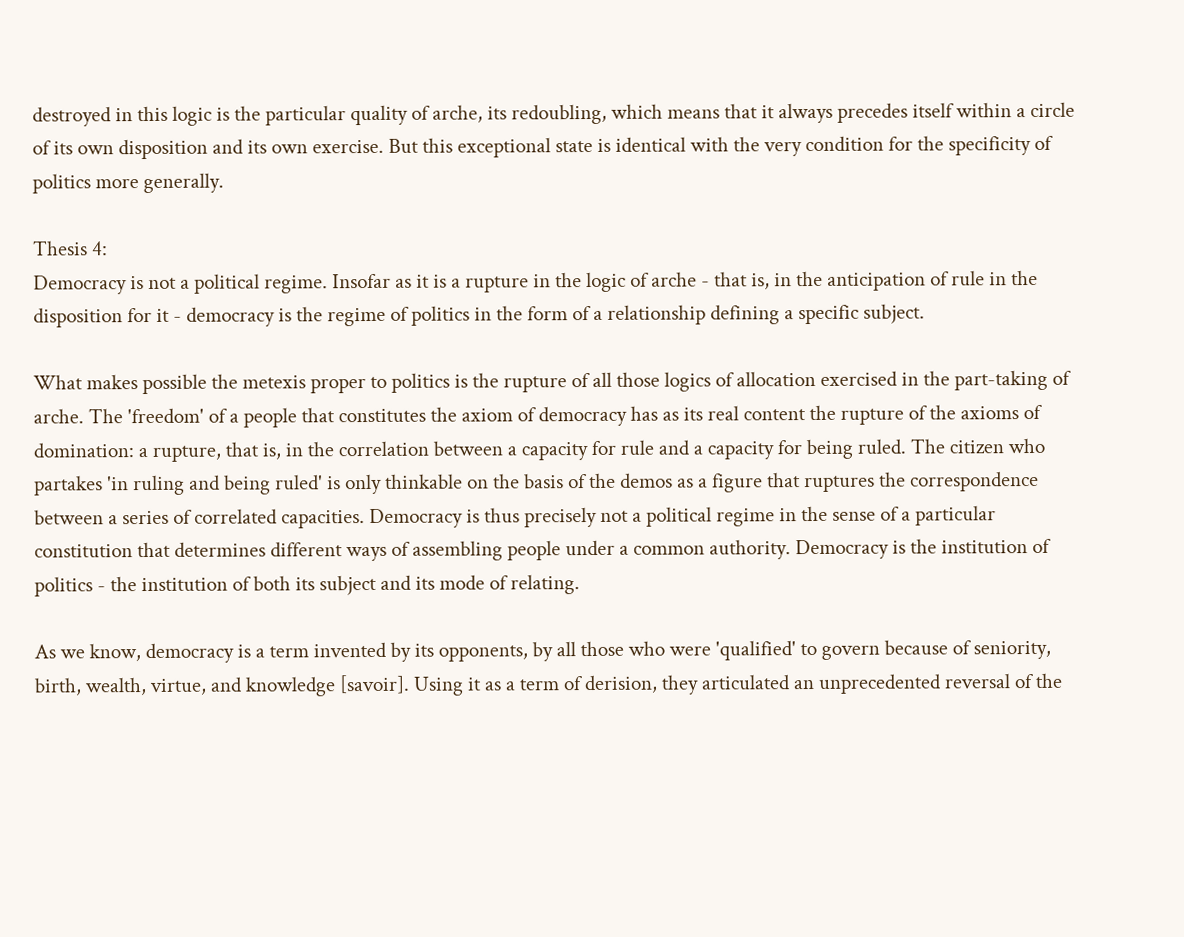destroyed in this logic is the particular quality of arche, its redoubling, which means that it always precedes itself within a circle of its own disposition and its own exercise. But this exceptional state is identical with the very condition for the specificity of politics more generally.

Thesis 4:
Democracy is not a political regime. Insofar as it is a rupture in the logic of arche - that is, in the anticipation of rule in the disposition for it - democracy is the regime of politics in the form of a relationship defining a specific subject.

What makes possible the metexis proper to politics is the rupture of all those logics of allocation exercised in the part-taking of arche. The 'freedom' of a people that constitutes the axiom of democracy has as its real content the rupture of the axioms of domination: a rupture, that is, in the correlation between a capacity for rule and a capacity for being ruled. The citizen who partakes 'in ruling and being ruled' is only thinkable on the basis of the demos as a figure that ruptures the correspondence between a series of correlated capacities. Democracy is thus precisely not a political regime in the sense of a particular constitution that determines different ways of assembling people under a common authority. Democracy is the institution of politics - the institution of both its subject and its mode of relating.

As we know, democracy is a term invented by its opponents, by all those who were 'qualified' to govern because of seniority, birth, wealth, virtue, and knowledge [savoir]. Using it as a term of derision, they articulated an unprecedented reversal of the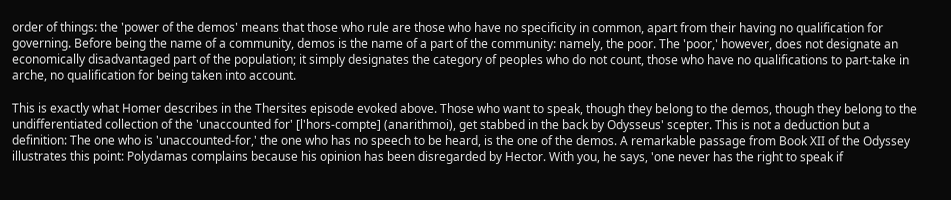order of things: the 'power of the demos' means that those who rule are those who have no specificity in common, apart from their having no qualification for governing. Before being the name of a community, demos is the name of a part of the community: namely, the poor. The 'poor,' however, does not designate an economically disadvantaged part of the population; it simply designates the category of peoples who do not count, those who have no qualifications to part-take in arche, no qualification for being taken into account.

This is exactly what Homer describes in the Thersites episode evoked above. Those who want to speak, though they belong to the demos, though they belong to the undifferentiated collection of the 'unaccounted for' [l'hors-compte] (anarithmoi), get stabbed in the back by Odysseus' scepter. This is not a deduction but a definition: The one who is 'unaccounted-for,' the one who has no speech to be heard, is the one of the demos. A remarkable passage from Book XII of the Odyssey illustrates this point: Polydamas complains because his opinion has been disregarded by Hector. With you, he says, 'one never has the right to speak if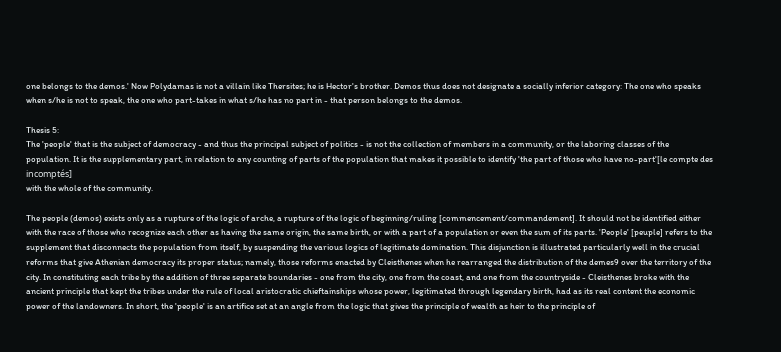one belongs to the demos.' Now Polydamas is not a villain like Thersites; he is Hector's brother. Demos thus does not designate a socially inferior category: The one who speaks when s/he is not to speak, the one who part-takes in what s/he has no part in - that person belongs to the demos.

Thesis 5:
The 'people' that is the subject of democracy - and thus the principal subject of politics - is not the collection of members in a community, or the laboring classes of the population. It is the supplementary part, in relation to any counting of parts of the population that makes it possible to identify 'the part of those who have no-part'[le compte des incomptés]
with the whole of the community.

The people (demos) exists only as a rupture of the logic of arche, a rupture of the logic of beginning/ruling [commencement/commandement]. It should not be identified either with the race of those who recognize each other as having the same origin, the same birth, or with a part of a population or even the sum of its parts. 'People' [peuple] refers to the supplement that disconnects the population from itself, by suspending the various logics of legitimate domination. This disjunction is illustrated particularly well in the crucial reforms that give Athenian democracy its proper status; namely, those reforms enacted by Cleisthenes when he rearranged the distribution of the demes9 over the territory of the city. In constituting each tribe by the addition of three separate boundaries - one from the city, one from the coast, and one from the countryside - Cleisthenes broke with the ancient principle that kept the tribes under the rule of local aristocratic chieftainships whose power, legitimated through legendary birth, had as its real content the economic power of the landowners. In short, the 'people' is an artifice set at an angle from the logic that gives the principle of wealth as heir to the principle of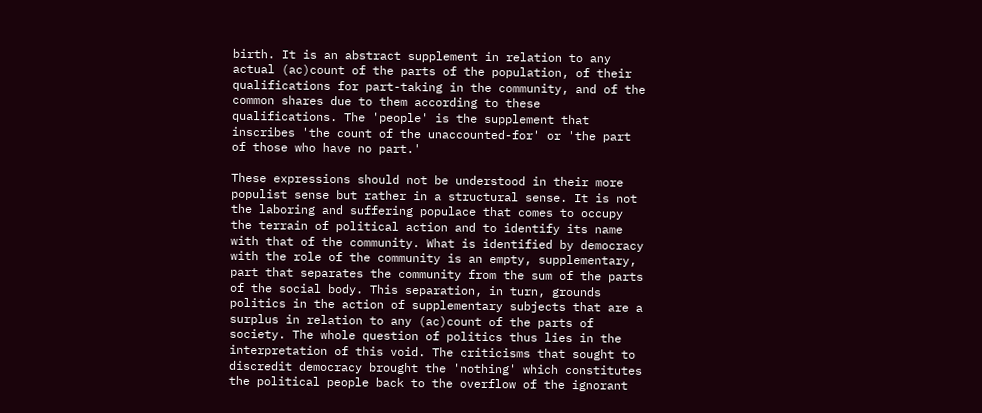birth. It is an abstract supplement in relation to any actual (ac)count of the parts of the population, of their qualifications for part-taking in the community, and of the common shares due to them according to these qualifications. The 'people' is the supplement that inscribes 'the count of the unaccounted-for' or 'the part of those who have no part.'

These expressions should not be understood in their more populist sense but rather in a structural sense. It is not the laboring and suffering populace that comes to occupy the terrain of political action and to identify its name with that of the community. What is identified by democracy with the role of the community is an empty, supplementary, part that separates the community from the sum of the parts of the social body. This separation, in turn, grounds politics in the action of supplementary subjects that are a surplus in relation to any (ac)count of the parts of society. The whole question of politics thus lies in the interpretation of this void. The criticisms that sought to discredit democracy brought the 'nothing' which constitutes the political people back to the overflow of the ignorant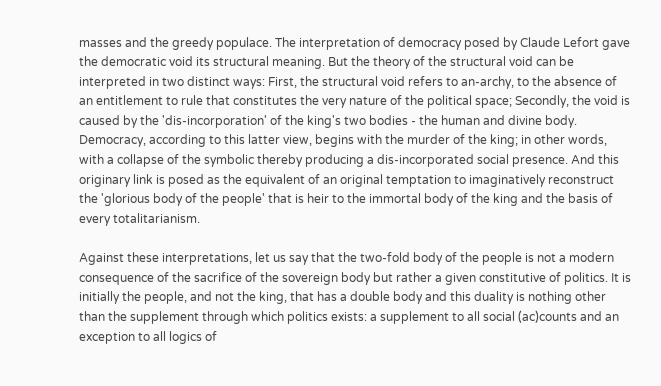masses and the greedy populace. The interpretation of democracy posed by Claude Lefort gave the democratic void its structural meaning. But the theory of the structural void can be interpreted in two distinct ways: First, the structural void refers to an-archy, to the absence of an entitlement to rule that constitutes the very nature of the political space; Secondly, the void is caused by the 'dis-incorporation' of the king's two bodies - the human and divine body. Democracy, according to this latter view, begins with the murder of the king; in other words, with a collapse of the symbolic thereby producing a dis-incorporated social presence. And this originary link is posed as the equivalent of an original temptation to imaginatively reconstruct the 'glorious body of the people' that is heir to the immortal body of the king and the basis of every totalitarianism.

Against these interpretations, let us say that the two-fold body of the people is not a modern consequence of the sacrifice of the sovereign body but rather a given constitutive of politics. It is initially the people, and not the king, that has a double body and this duality is nothing other than the supplement through which politics exists: a supplement to all social (ac)counts and an exception to all logics of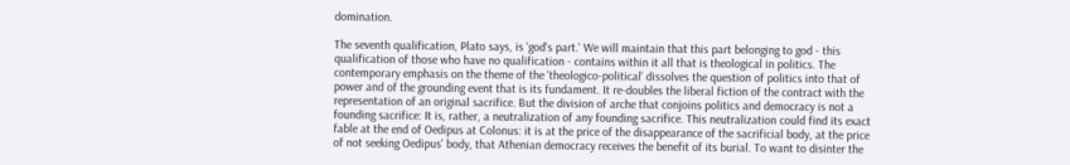domination.

The seventh qualification, Plato says, is 'god's part.' We will maintain that this part belonging to god - this qualification of those who have no qualification - contains within it all that is theological in politics. The contemporary emphasis on the theme of the 'theologico-political' dissolves the question of politics into that of power and of the grounding event that is its fundament. It re-doubles the liberal fiction of the contract with the representation of an original sacrifice. But the division of arche that conjoins politics and democracy is not a founding sacrifice: It is, rather, a neutralization of any founding sacrifice. This neutralization could find its exact fable at the end of Oedipus at Colonus: it is at the price of the disappearance of the sacrificial body, at the price of not seeking Oedipus' body, that Athenian democracy receives the benefit of its burial. To want to disinter the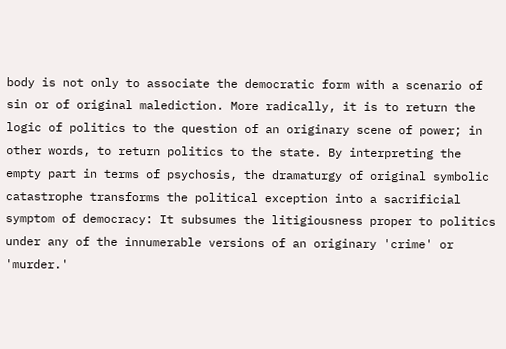body is not only to associate the democratic form with a scenario of sin or of original malediction. More radically, it is to return the logic of politics to the question of an originary scene of power; in other words, to return politics to the state. By interpreting the empty part in terms of psychosis, the dramaturgy of original symbolic catastrophe transforms the political exception into a sacrificial symptom of democracy: It subsumes the litigiousness proper to politics under any of the innumerable versions of an originary 'crime' or 'murder.'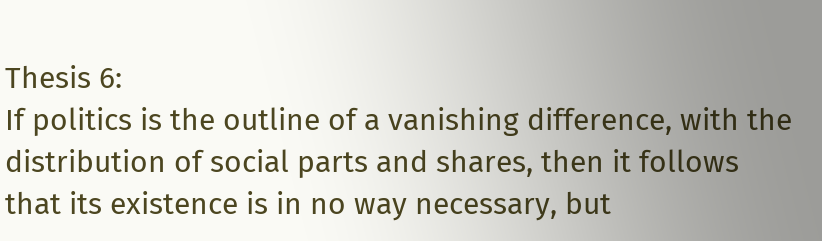Thesis 6:
If politics is the outline of a vanishing difference, with the distribution of social parts and shares, then it follows that its existence is in no way necessary, but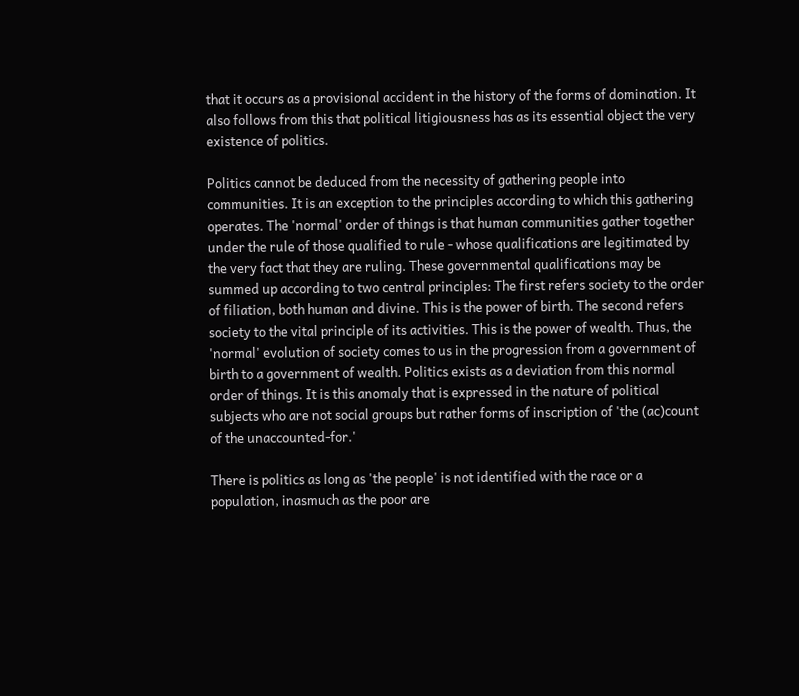that it occurs as a provisional accident in the history of the forms of domination. It also follows from this that political litigiousness has as its essential object the very existence of politics.

Politics cannot be deduced from the necessity of gathering people into communities. It is an exception to the principles according to which this gathering operates. The 'normal' order of things is that human communities gather together under the rule of those qualified to rule - whose qualifications are legitimated by the very fact that they are ruling. These governmental qualifications may be summed up according to two central principles: The first refers society to the order of filiation, both human and divine. This is the power of birth. The second refers society to the vital principle of its activities. This is the power of wealth. Thus, the 'normal' evolution of society comes to us in the progression from a government of birth to a government of wealth. Politics exists as a deviation from this normal order of things. It is this anomaly that is expressed in the nature of political subjects who are not social groups but rather forms of inscription of 'the (ac)count of the unaccounted-for.'

There is politics as long as 'the people' is not identified with the race or a population, inasmuch as the poor are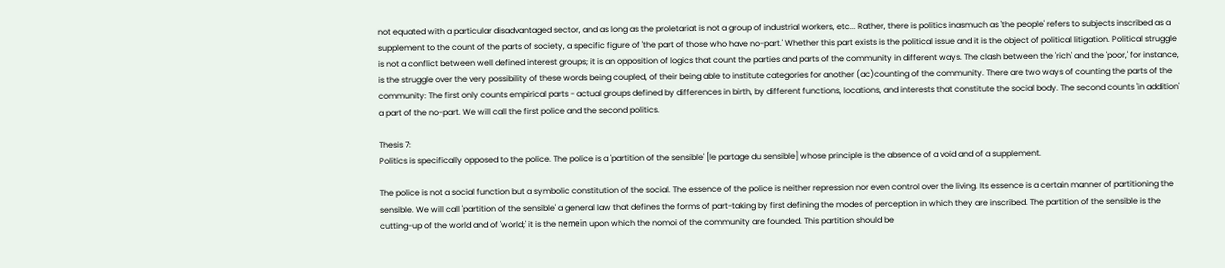not equated with a particular disadvantaged sector, and as long as the proletariat is not a group of industrial workers, etc... Rather, there is politics inasmuch as 'the people' refers to subjects inscribed as a supplement to the count of the parts of society, a specific figure of 'the part of those who have no-part.' Whether this part exists is the political issue and it is the object of political litigation. Political struggle is not a conflict between well defined interest groups; it is an opposition of logics that count the parties and parts of the community in different ways. The clash between the 'rich' and the 'poor,' for instance, is the struggle over the very possibility of these words being coupled, of their being able to institute categories for another (ac)counting of the community. There are two ways of counting the parts of the community: The first only counts empirical parts - actual groups defined by differences in birth, by different functions, locations, and interests that constitute the social body. The second counts 'in addition' a part of the no-part. We will call the first police and the second politics.

Thesis 7:
Politics is specifically opposed to the police. The police is a 'partition of the sensible' [le partage du sensible] whose principle is the absence of a void and of a supplement.

The police is not a social function but a symbolic constitution of the social. The essence of the police is neither repression nor even control over the living. Its essence is a certain manner of partitioning the sensible. We will call 'partition of the sensible' a general law that defines the forms of part-taking by first defining the modes of perception in which they are inscribed. The partition of the sensible is the cutting-up of the world and of 'world;' it is the nemeïn upon which the nomoi of the community are founded. This partition should be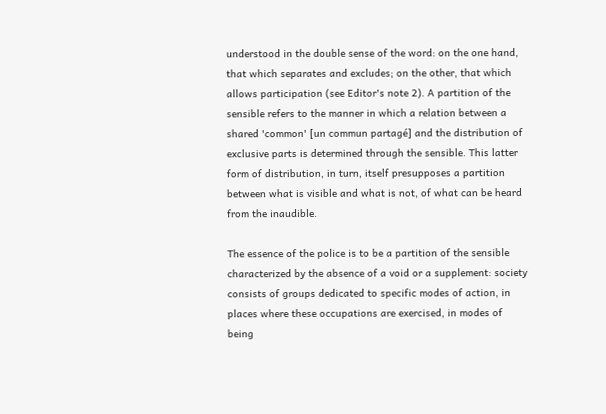understood in the double sense of the word: on the one hand, that which separates and excludes; on the other, that which allows participation (see Editor's note 2). A partition of the sensible refers to the manner in which a relation between a shared 'common' [un commun partagé] and the distribution of exclusive parts is determined through the sensible. This latter form of distribution, in turn, itself presupposes a partition between what is visible and what is not, of what can be heard from the inaudible.

The essence of the police is to be a partition of the sensible characterized by the absence of a void or a supplement: society consists of groups dedicated to specific modes of action, in places where these occupations are exercised, in modes of being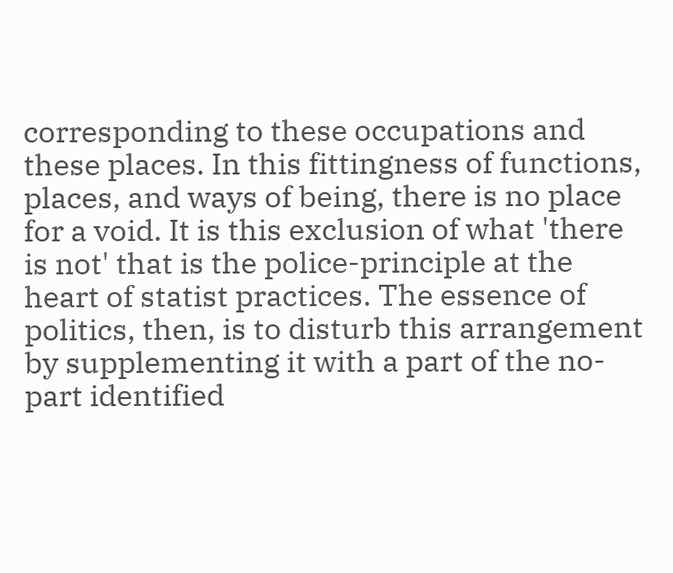corresponding to these occupations and these places. In this fittingness of functions, places, and ways of being, there is no place for a void. It is this exclusion of what 'there is not' that is the police-principle at the heart of statist practices. The essence of politics, then, is to disturb this arrangement by supplementing it with a part of the no-part identified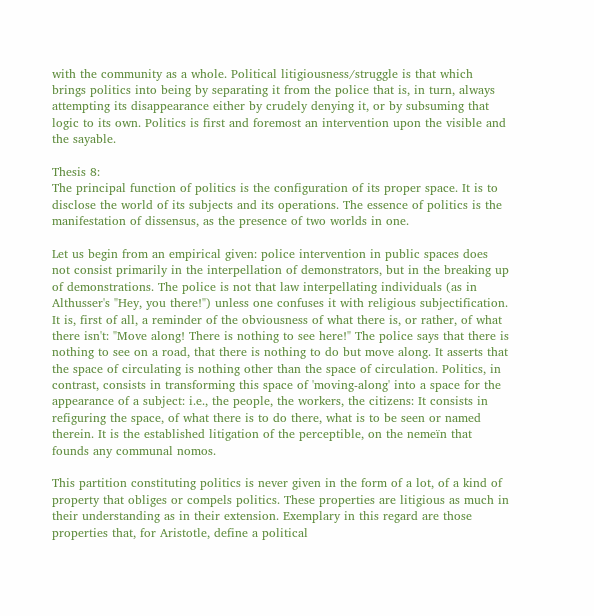with the community as a whole. Political litigiousness/struggle is that which brings politics into being by separating it from the police that is, in turn, always attempting its disappearance either by crudely denying it, or by subsuming that logic to its own. Politics is first and foremost an intervention upon the visible and the sayable.

Thesis 8:
The principal function of politics is the configuration of its proper space. It is to disclose the world of its subjects and its operations. The essence of politics is the manifestation of dissensus, as the presence of two worlds in one.

Let us begin from an empirical given: police intervention in public spaces does not consist primarily in the interpellation of demonstrators, but in the breaking up of demonstrations. The police is not that law interpellating individuals (as in Althusser's "Hey, you there!") unless one confuses it with religious subjectification. It is, first of all, a reminder of the obviousness of what there is, or rather, of what there isn't: "Move along! There is nothing to see here!" The police says that there is nothing to see on a road, that there is nothing to do but move along. It asserts that the space of circulating is nothing other than the space of circulation. Politics, in contrast, consists in transforming this space of 'moving-along' into a space for the appearance of a subject: i.e., the people, the workers, the citizens: It consists in refiguring the space, of what there is to do there, what is to be seen or named therein. It is the established litigation of the perceptible, on the nemeïn that founds any communal nomos.

This partition constituting politics is never given in the form of a lot, of a kind of property that obliges or compels politics. These properties are litigious as much in their understanding as in their extension. Exemplary in this regard are those properties that, for Aristotle, define a political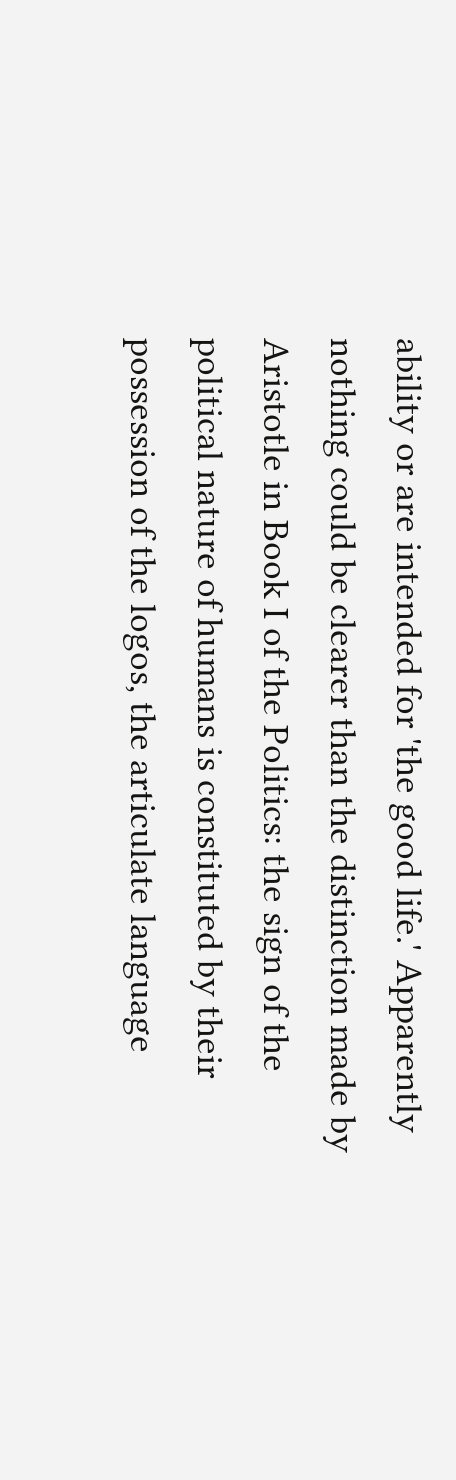ability or are intended for 'the good life.' Apparently nothing could be clearer than the distinction made by Aristotle in Book I of the Politics: the sign of the political nature of humans is constituted by their possession of the logos, the articulate language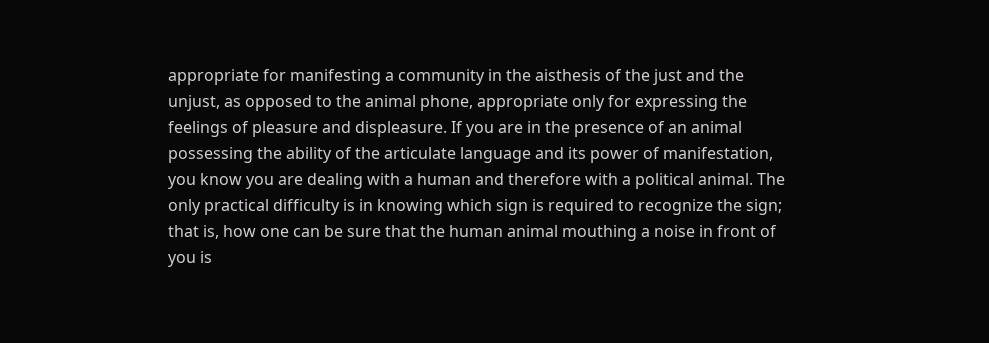appropriate for manifesting a community in the aisthesis of the just and the unjust, as opposed to the animal phone, appropriate only for expressing the feelings of pleasure and displeasure. If you are in the presence of an animal possessing the ability of the articulate language and its power of manifestation, you know you are dealing with a human and therefore with a political animal. The only practical difficulty is in knowing which sign is required to recognize the sign; that is, how one can be sure that the human animal mouthing a noise in front of you is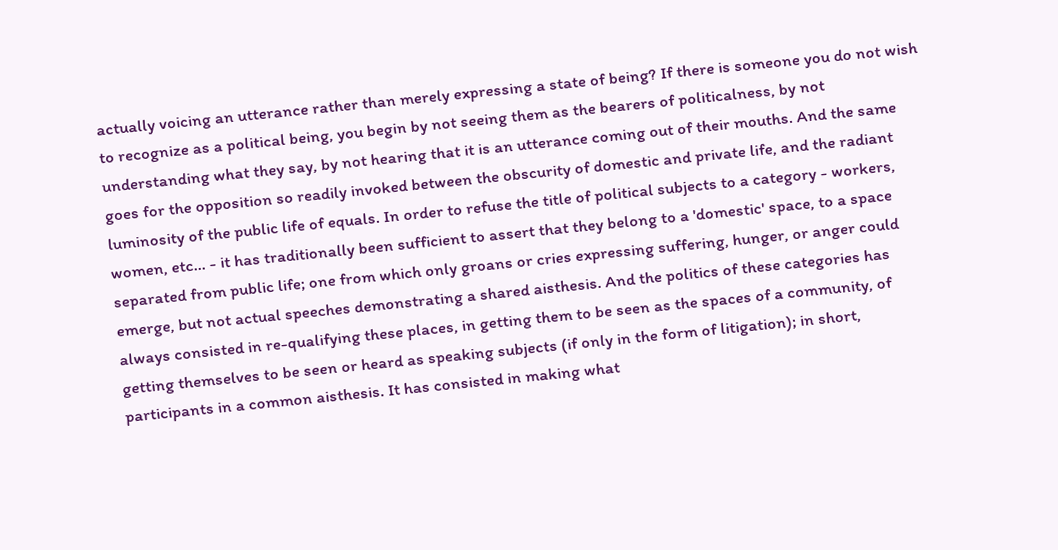actually voicing an utterance rather than merely expressing a state of being? If there is someone you do not wish to recognize as a political being, you begin by not seeing them as the bearers of politicalness, by not understanding what they say, by not hearing that it is an utterance coming out of their mouths. And the same goes for the opposition so readily invoked between the obscurity of domestic and private life, and the radiant luminosity of the public life of equals. In order to refuse the title of political subjects to a category - workers, women, etc... - it has traditionally been sufficient to assert that they belong to a 'domestic' space, to a space separated from public life; one from which only groans or cries expressing suffering, hunger, or anger could emerge, but not actual speeches demonstrating a shared aisthesis. And the politics of these categories has always consisted in re-qualifying these places, in getting them to be seen as the spaces of a community, of getting themselves to be seen or heard as speaking subjects (if only in the form of litigation); in short, participants in a common aisthesis. It has consisted in making what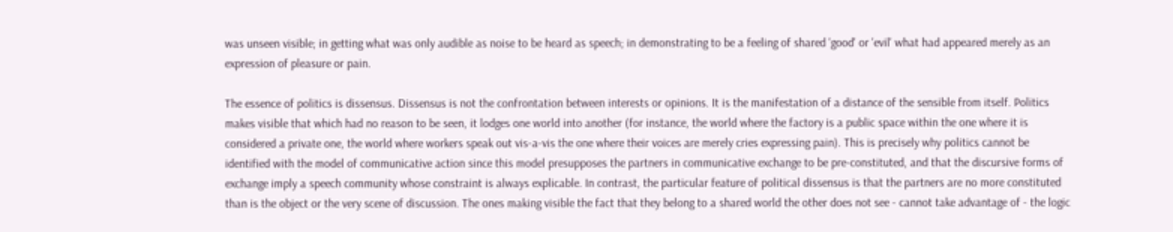was unseen visible; in getting what was only audible as noise to be heard as speech; in demonstrating to be a feeling of shared 'good' or 'evil' what had appeared merely as an expression of pleasure or pain.

The essence of politics is dissensus. Dissensus is not the confrontation between interests or opinions. It is the manifestation of a distance of the sensible from itself. Politics makes visible that which had no reason to be seen, it lodges one world into another (for instance, the world where the factory is a public space within the one where it is considered a private one, the world where workers speak out vis-a-vis the one where their voices are merely cries expressing pain). This is precisely why politics cannot be identified with the model of communicative action since this model presupposes the partners in communicative exchange to be pre-constituted, and that the discursive forms of exchange imply a speech community whose constraint is always explicable. In contrast, the particular feature of political dissensus is that the partners are no more constituted than is the object or the very scene of discussion. The ones making visible the fact that they belong to a shared world the other does not see - cannot take advantage of - the logic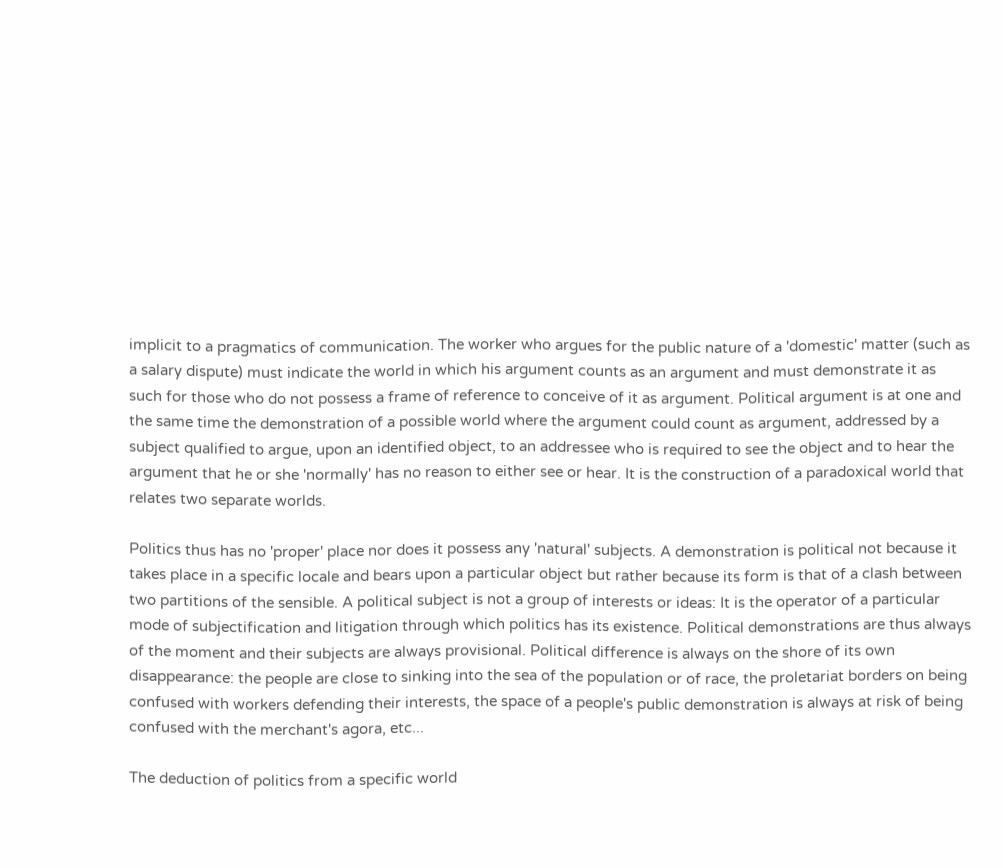implicit to a pragmatics of communication. The worker who argues for the public nature of a 'domestic' matter (such as a salary dispute) must indicate the world in which his argument counts as an argument and must demonstrate it as such for those who do not possess a frame of reference to conceive of it as argument. Political argument is at one and the same time the demonstration of a possible world where the argument could count as argument, addressed by a subject qualified to argue, upon an identified object, to an addressee who is required to see the object and to hear the argument that he or she 'normally' has no reason to either see or hear. It is the construction of a paradoxical world that relates two separate worlds.

Politics thus has no 'proper' place nor does it possess any 'natural' subjects. A demonstration is political not because it takes place in a specific locale and bears upon a particular object but rather because its form is that of a clash between two partitions of the sensible. A political subject is not a group of interests or ideas: It is the operator of a particular mode of subjectification and litigation through which politics has its existence. Political demonstrations are thus always of the moment and their subjects are always provisional. Political difference is always on the shore of its own disappearance: the people are close to sinking into the sea of the population or of race, the proletariat borders on being confused with workers defending their interests, the space of a people's public demonstration is always at risk of being confused with the merchant's agora, etc...

The deduction of politics from a specific world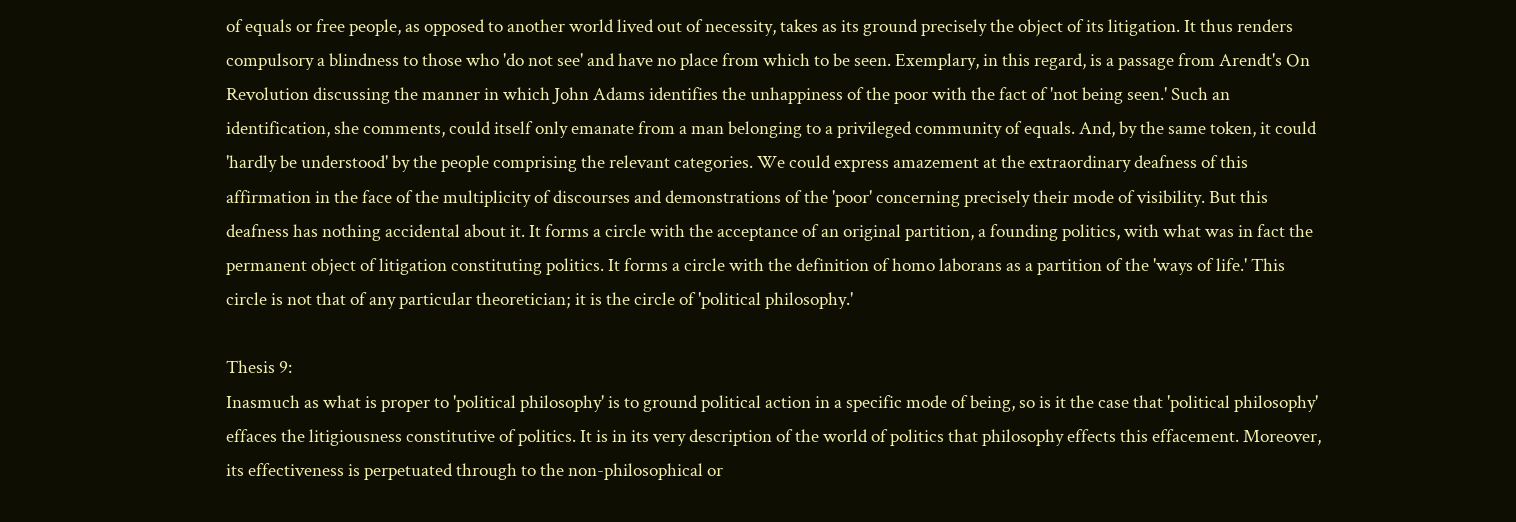of equals or free people, as opposed to another world lived out of necessity, takes as its ground precisely the object of its litigation. It thus renders compulsory a blindness to those who 'do not see' and have no place from which to be seen. Exemplary, in this regard, is a passage from Arendt's On Revolution discussing the manner in which John Adams identifies the unhappiness of the poor with the fact of 'not being seen.' Such an identification, she comments, could itself only emanate from a man belonging to a privileged community of equals. And, by the same token, it could 'hardly be understood' by the people comprising the relevant categories. We could express amazement at the extraordinary deafness of this affirmation in the face of the multiplicity of discourses and demonstrations of the 'poor' concerning precisely their mode of visibility. But this deafness has nothing accidental about it. It forms a circle with the acceptance of an original partition, a founding politics, with what was in fact the permanent object of litigation constituting politics. It forms a circle with the definition of homo laborans as a partition of the 'ways of life.' This circle is not that of any particular theoretician; it is the circle of 'political philosophy.'

Thesis 9:
Inasmuch as what is proper to 'political philosophy' is to ground political action in a specific mode of being, so is it the case that 'political philosophy' effaces the litigiousness constitutive of politics. It is in its very description of the world of politics that philosophy effects this effacement. Moreover, its effectiveness is perpetuated through to the non-philosophical or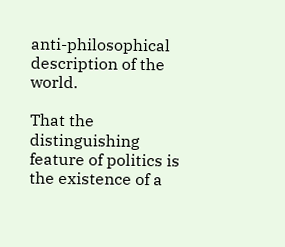anti-philosophical description of the world.

That the distinguishing feature of politics is the existence of a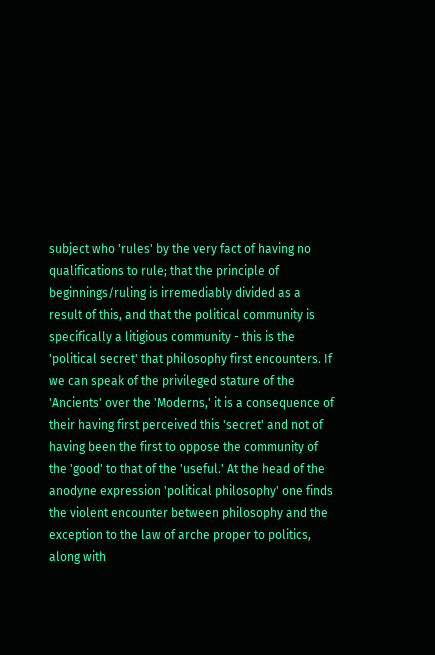subject who 'rules' by the very fact of having no qualifications to rule; that the principle of beginnings/ruling is irremediably divided as a result of this, and that the political community is specifically a litigious community - this is the 'political secret' that philosophy first encounters. If we can speak of the privileged stature of the 'Ancients' over the 'Moderns,' it is a consequence of their having first perceived this 'secret' and not of having been the first to oppose the community of the 'good' to that of the 'useful.' At the head of the anodyne expression 'political philosophy' one finds the violent encounter between philosophy and the exception to the law of arche proper to politics, along with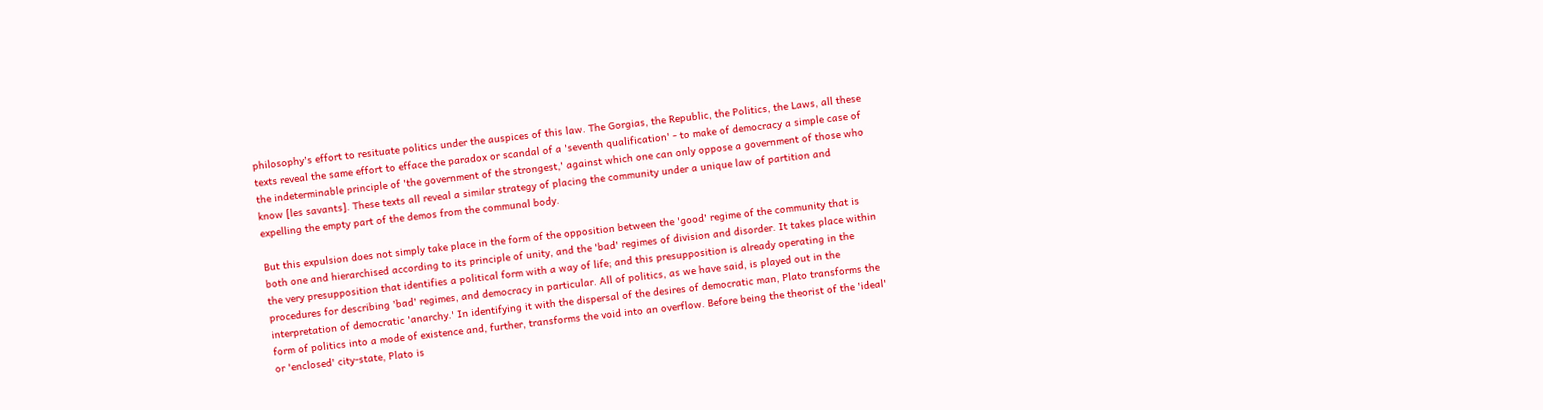philosophy's effort to resituate politics under the auspices of this law. The Gorgias, the Republic, the Politics, the Laws, all these texts reveal the same effort to efface the paradox or scandal of a 'seventh qualification' - to make of democracy a simple case of the indeterminable principle of 'the government of the strongest,' against which one can only oppose a government of those who know [les savants]. These texts all reveal a similar strategy of placing the community under a unique law of partition and expelling the empty part of the demos from the communal body.

But this expulsion does not simply take place in the form of the opposition between the 'good' regime of the community that is both one and hierarchised according to its principle of unity, and the 'bad' regimes of division and disorder. It takes place within the very presupposition that identifies a political form with a way of life; and this presupposition is already operating in the procedures for describing 'bad' regimes, and democracy in particular. All of politics, as we have said, is played out in the interpretation of democratic 'anarchy.' In identifying it with the dispersal of the desires of democratic man, Plato transforms the form of politics into a mode of existence and, further, transforms the void into an overflow. Before being the theorist of the 'ideal' or 'enclosed' city-state, Plato is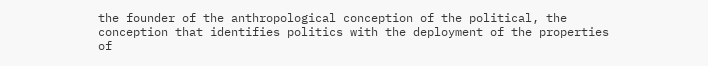the founder of the anthropological conception of the political, the conception that identifies politics with the deployment of the properties of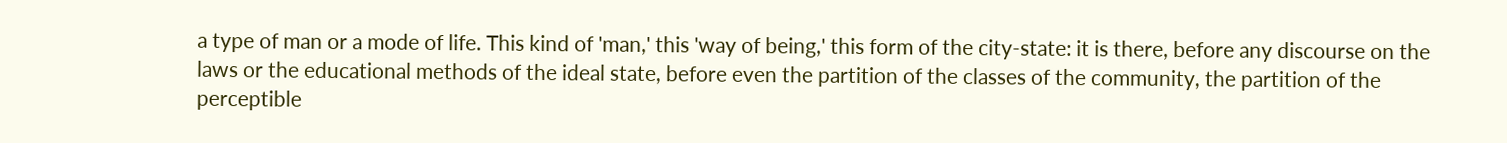a type of man or a mode of life. This kind of 'man,' this 'way of being,' this form of the city-state: it is there, before any discourse on the laws or the educational methods of the ideal state, before even the partition of the classes of the community, the partition of the perceptible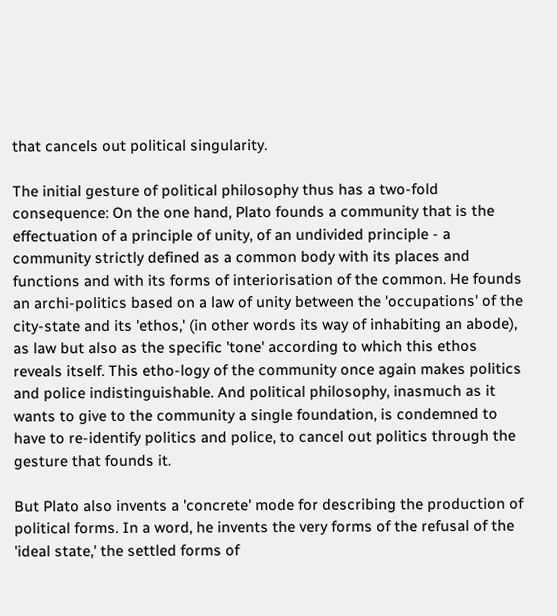that cancels out political singularity.

The initial gesture of political philosophy thus has a two-fold consequence: On the one hand, Plato founds a community that is the effectuation of a principle of unity, of an undivided principle - a community strictly defined as a common body with its places and functions and with its forms of interiorisation of the common. He founds an archi-politics based on a law of unity between the 'occupations' of the city-state and its 'ethos,' (in other words its way of inhabiting an abode), as law but also as the specific 'tone' according to which this ethos reveals itself. This etho-logy of the community once again makes politics and police indistinguishable. And political philosophy, inasmuch as it wants to give to the community a single foundation, is condemned to have to re-identify politics and police, to cancel out politics through the gesture that founds it.

But Plato also invents a 'concrete' mode for describing the production of political forms. In a word, he invents the very forms of the refusal of the 'ideal state,' the settled forms of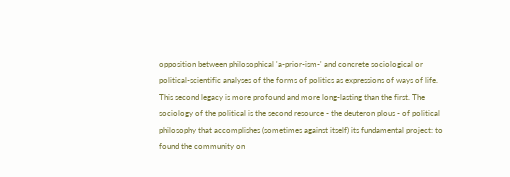opposition between philosophical 'a-prior-ism-' and concrete sociological or political-scientific analyses of the forms of politics as expressions of ways of life. This second legacy is more profound and more long-lasting than the first. The sociology of the political is the second resource - the deuteron plous - of political philosophy that accomplishes (sometimes against itself) its fundamental project: to found the community on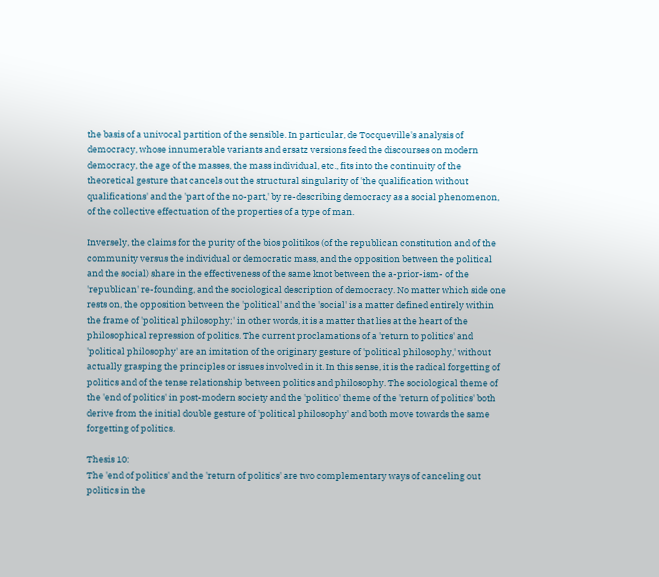the basis of a univocal partition of the sensible. In particular, de Tocqueville's analysis of democracy, whose innumerable variants and ersatz versions feed the discourses on modern democracy, the age of the masses, the mass individual, etc., fits into the continuity of the theoretical gesture that cancels out the structural singularity of 'the qualification without qualifications' and the 'part of the no-part,' by re-describing democracy as a social phenomenon, of the collective effectuation of the properties of a type of man.

Inversely, the claims for the purity of the bios politikos (of the republican constitution and of the community versus the individual or democratic mass, and the opposition between the political and the social) share in the effectiveness of the same knot between the a-prior-ism- of the 'republican' re-founding, and the sociological description of democracy. No matter which side one rests on, the opposition between the 'political' and the 'social' is a matter defined entirely within the frame of 'political philosophy;' in other words, it is a matter that lies at the heart of the philosophical repression of politics. The current proclamations of a 'return to politics' and 'political philosophy' are an imitation of the originary gesture of 'political philosophy,' without actually grasping the principles or issues involved in it. In this sense, it is the radical forgetting of politics and of the tense relationship between politics and philosophy. The sociological theme of the 'end of politics' in post-modern society and the 'politico' theme of the 'return of politics' both derive from the initial double gesture of 'political philosophy' and both move towards the same forgetting of politics.

Thesis 10:
The 'end of politics' and the 'return of politics' are two complementary ways of canceling out politics in the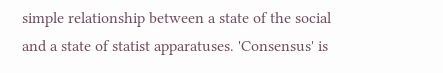simple relationship between a state of the social and a state of statist apparatuses. 'Consensus' is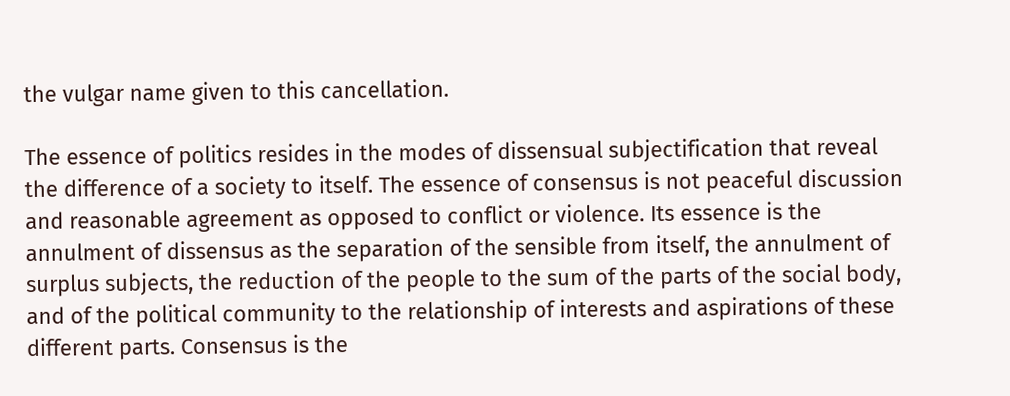the vulgar name given to this cancellation.

The essence of politics resides in the modes of dissensual subjectification that reveal the difference of a society to itself. The essence of consensus is not peaceful discussion and reasonable agreement as opposed to conflict or violence. Its essence is the annulment of dissensus as the separation of the sensible from itself, the annulment of surplus subjects, the reduction of the people to the sum of the parts of the social body, and of the political community to the relationship of interests and aspirations of these different parts. Consensus is the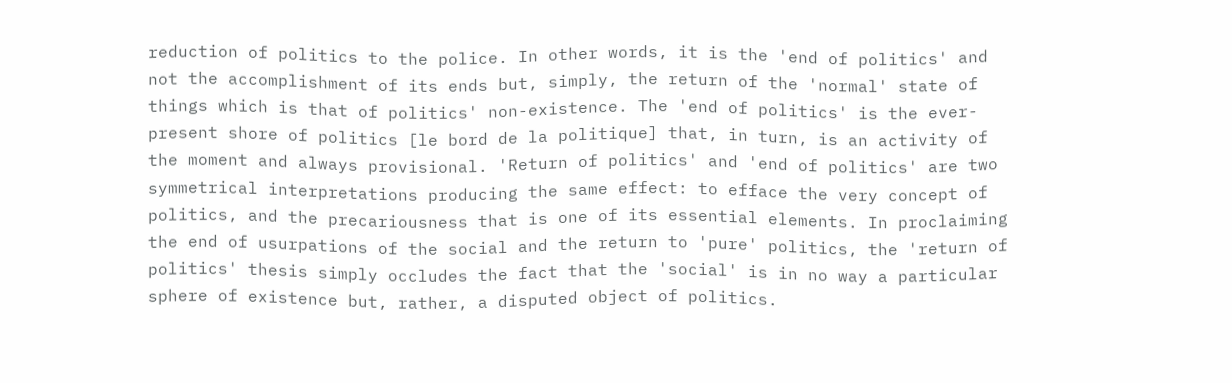reduction of politics to the police. In other words, it is the 'end of politics' and not the accomplishment of its ends but, simply, the return of the 'normal' state of things which is that of politics' non-existence. The 'end of politics' is the ever-present shore of politics [le bord de la politique] that, in turn, is an activity of the moment and always provisional. 'Return of politics' and 'end of politics' are two symmetrical interpretations producing the same effect: to efface the very concept of politics, and the precariousness that is one of its essential elements. In proclaiming the end of usurpations of the social and the return to 'pure' politics, the 'return of politics' thesis simply occludes the fact that the 'social' is in no way a particular sphere of existence but, rather, a disputed object of politics.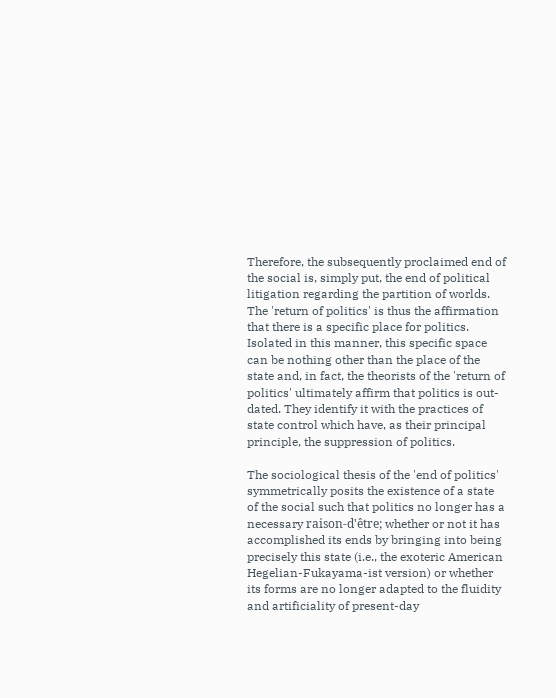Therefore, the subsequently proclaimed end of the social is, simply put, the end of political litigation regarding the partition of worlds. The 'return of politics' is thus the affirmation that there is a specific place for politics. Isolated in this manner, this specific space can be nothing other than the place of the state and, in fact, the theorists of the 'return of politics' ultimately affirm that politics is out-dated. They identify it with the practices of state control which have, as their principal principle, the suppression of politics.

The sociological thesis of the 'end of politics' symmetrically posits the existence of a state of the social such that politics no longer has a necessary raison-d'être; whether or not it has accomplished its ends by bringing into being precisely this state (i.e., the exoteric American Hegelian-Fukayama-ist version) or whether its forms are no longer adapted to the fluidity and artificiality of present-day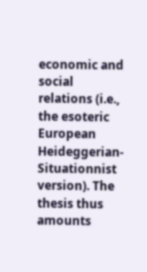economic and social relations (i.e., the esoteric European Heideggerian-Situationnist version). The thesis thus amounts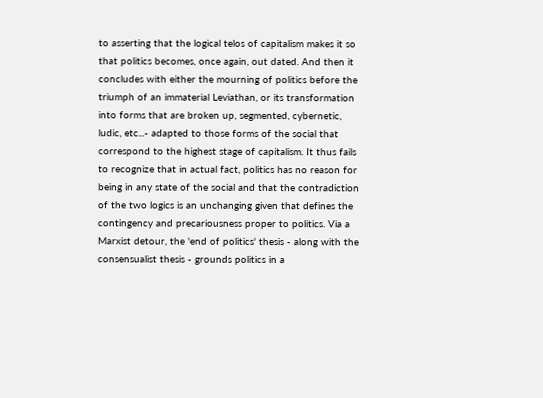to asserting that the logical telos of capitalism makes it so that politics becomes, once again, out dated. And then it concludes with either the mourning of politics before the triumph of an immaterial Leviathan, or its transformation into forms that are broken up, segmented, cybernetic, ludic, etc...- adapted to those forms of the social that correspond to the highest stage of capitalism. It thus fails to recognize that in actual fact, politics has no reason for being in any state of the social and that the contradiction of the two logics is an unchanging given that defines the contingency and precariousness proper to politics. Via a Marxist detour, the 'end of politics' thesis - along with the consensualist thesis - grounds politics in a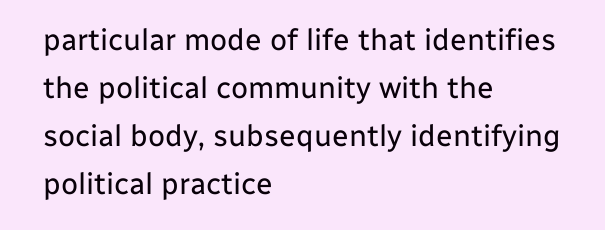particular mode of life that identifies the political community with the social body, subsequently identifying political practice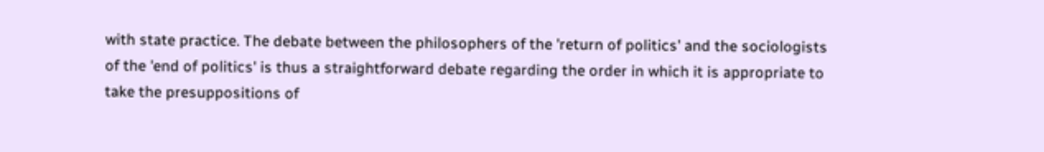with state practice. The debate between the philosophers of the 'return of politics' and the sociologists of the 'end of politics' is thus a straightforward debate regarding the order in which it is appropriate to take the presuppositions of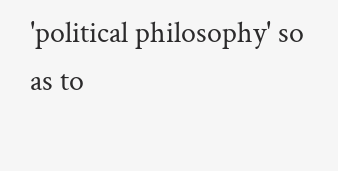'political philosophy' so as to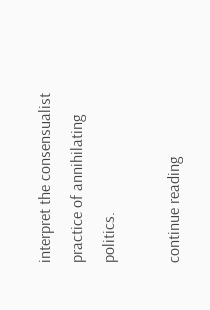interpret the consensualist practice of annihilating politics.

continue reading